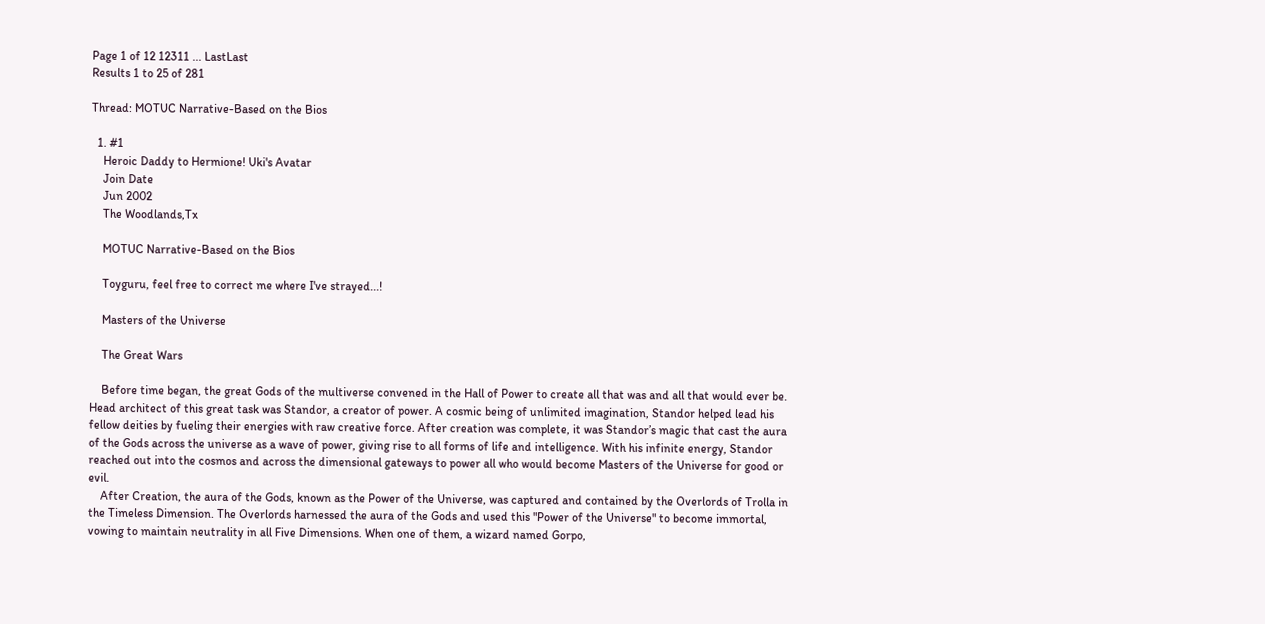Page 1 of 12 12311 ... LastLast
Results 1 to 25 of 281

Thread: MOTUC Narrative-Based on the Bios

  1. #1
    Heroic Daddy to Hermione! Uki's Avatar
    Join Date
    Jun 2002
    The Woodlands,Tx

    MOTUC Narrative-Based on the Bios

    Toyguru, feel free to correct me where I've strayed...!

    Masters of the Universe

    The Great Wars

    Before time began, the great Gods of the multiverse convened in the Hall of Power to create all that was and all that would ever be. Head architect of this great task was Standor, a creator of power. A cosmic being of unlimited imagination, Standor helped lead his fellow deities by fueling their energies with raw creative force. After creation was complete, it was Standor’s magic that cast the aura of the Gods across the universe as a wave of power, giving rise to all forms of life and intelligence. With his infinite energy, Standor reached out into the cosmos and across the dimensional gateways to power all who would become Masters of the Universe for good or evil.
    After Creation, the aura of the Gods, known as the Power of the Universe, was captured and contained by the Overlords of Trolla in the Timeless Dimension. The Overlords harnessed the aura of the Gods and used this "Power of the Universe" to become immortal, vowing to maintain neutrality in all Five Dimensions. When one of them, a wizard named Gorpo,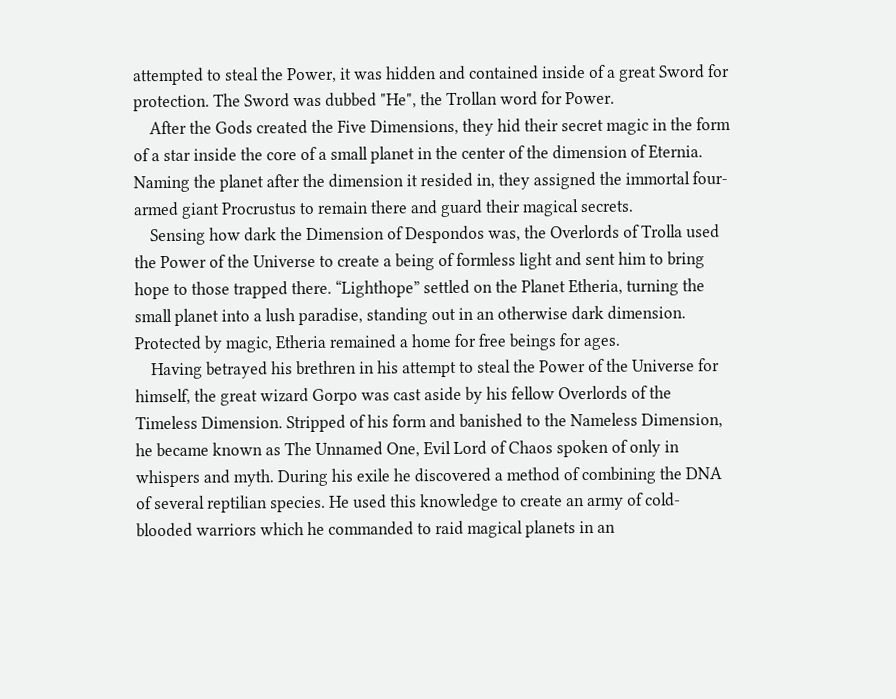attempted to steal the Power, it was hidden and contained inside of a great Sword for protection. The Sword was dubbed "He", the Trollan word for Power.
    After the Gods created the Five Dimensions, they hid their secret magic in the form of a star inside the core of a small planet in the center of the dimension of Eternia. Naming the planet after the dimension it resided in, they assigned the immortal four-armed giant Procrustus to remain there and guard their magical secrets.
    Sensing how dark the Dimension of Despondos was, the Overlords of Trolla used the Power of the Universe to create a being of formless light and sent him to bring hope to those trapped there. “Lighthope” settled on the Planet Etheria, turning the small planet into a lush paradise, standing out in an otherwise dark dimension. Protected by magic, Etheria remained a home for free beings for ages.
    Having betrayed his brethren in his attempt to steal the Power of the Universe for himself, the great wizard Gorpo was cast aside by his fellow Overlords of the Timeless Dimension. Stripped of his form and banished to the Nameless Dimension, he became known as The Unnamed One, Evil Lord of Chaos spoken of only in whispers and myth. During his exile he discovered a method of combining the DNA of several reptilian species. He used this knowledge to create an army of cold-blooded warriors which he commanded to raid magical planets in an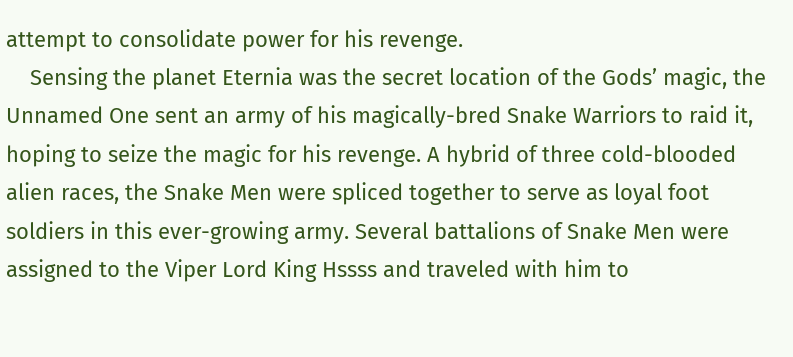attempt to consolidate power for his revenge.
    Sensing the planet Eternia was the secret location of the Gods’ magic, the Unnamed One sent an army of his magically-bred Snake Warriors to raid it, hoping to seize the magic for his revenge. A hybrid of three cold-blooded alien races, the Snake Men were spliced together to serve as loyal foot soldiers in this ever-growing army. Several battalions of Snake Men were assigned to the Viper Lord King Hssss and traveled with him to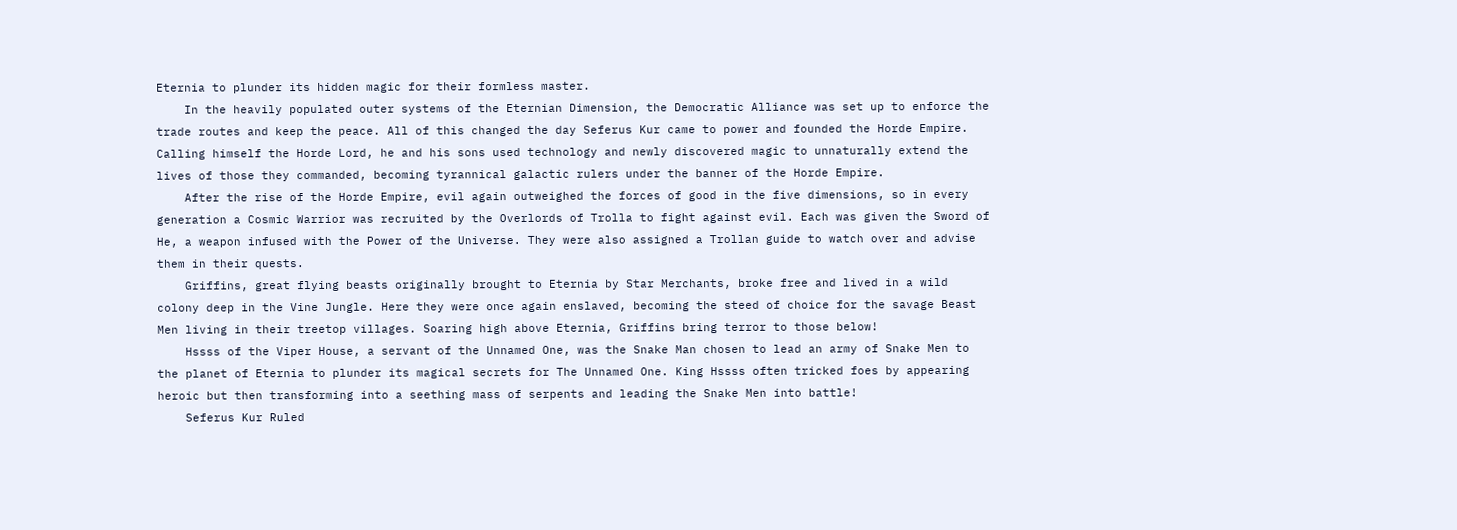Eternia to plunder its hidden magic for their formless master.
    In the heavily populated outer systems of the Eternian Dimension, the Democratic Alliance was set up to enforce the trade routes and keep the peace. All of this changed the day Seferus Kur came to power and founded the Horde Empire. Calling himself the Horde Lord, he and his sons used technology and newly discovered magic to unnaturally extend the lives of those they commanded, becoming tyrannical galactic rulers under the banner of the Horde Empire.
    After the rise of the Horde Empire, evil again outweighed the forces of good in the five dimensions, so in every generation a Cosmic Warrior was recruited by the Overlords of Trolla to fight against evil. Each was given the Sword of He, a weapon infused with the Power of the Universe. They were also assigned a Trollan guide to watch over and advise them in their quests.
    Griffins, great flying beasts originally brought to Eternia by Star Merchants, broke free and lived in a wild colony deep in the Vine Jungle. Here they were once again enslaved, becoming the steed of choice for the savage Beast Men living in their treetop villages. Soaring high above Eternia, Griffins bring terror to those below!
    Hssss of the Viper House, a servant of the Unnamed One, was the Snake Man chosen to lead an army of Snake Men to the planet of Eternia to plunder its magical secrets for The Unnamed One. King Hssss often tricked foes by appearing heroic but then transforming into a seething mass of serpents and leading the Snake Men into battle!
    Seferus Kur Ruled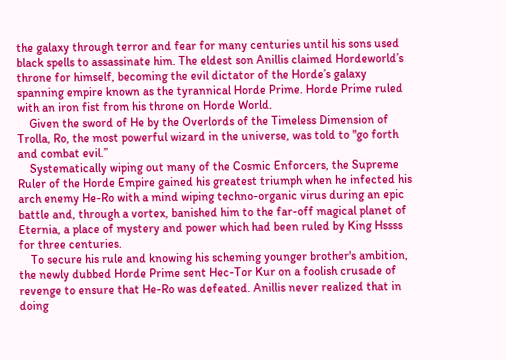the galaxy through terror and fear for many centuries until his sons used black spells to assassinate him. The eldest son Anillis claimed Hordeworld’s throne for himself, becoming the evil dictator of the Horde’s galaxy spanning empire known as the tyrannical Horde Prime. Horde Prime ruled with an iron fist from his throne on Horde World.
    Given the sword of He by the Overlords of the Timeless Dimension of Trolla, Ro, the most powerful wizard in the universe, was told to "go forth and combat evil.”
    Systematically wiping out many of the Cosmic Enforcers, the Supreme Ruler of the Horde Empire gained his greatest triumph when he infected his arch enemy He-Ro with a mind wiping techno-organic virus during an epic battle and, through a vortex, banished him to the far-off magical planet of Eternia, a place of mystery and power which had been ruled by King Hssss for three centuries.
    To secure his rule and knowing his scheming younger brother's ambition, the newly dubbed Horde Prime sent Hec-Tor Kur on a foolish crusade of revenge to ensure that He-Ro was defeated. Anillis never realized that in doing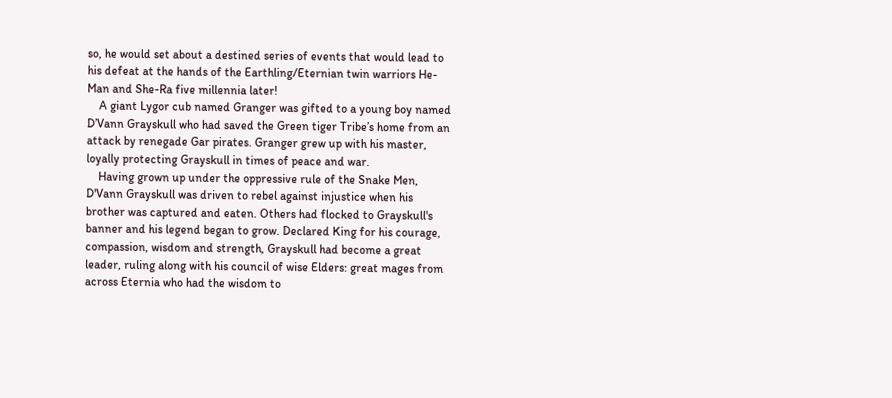so, he would set about a destined series of events that would lead to his defeat at the hands of the Earthling/Eternian twin warriors He-Man and She-Ra five millennia later!
    A giant Lygor cub named Granger was gifted to a young boy named D’Vann Grayskull who had saved the Green tiger Tribe’s home from an attack by renegade Gar pirates. Granger grew up with his master, loyally protecting Grayskull in times of peace and war.
    Having grown up under the oppressive rule of the Snake Men, D'Vann Grayskull was driven to rebel against injustice when his brother was captured and eaten. Others had flocked to Grayskull's banner and his legend began to grow. Declared King for his courage, compassion, wisdom and strength, Grayskull had become a great leader, ruling along with his council of wise Elders: great mages from across Eternia who had the wisdom to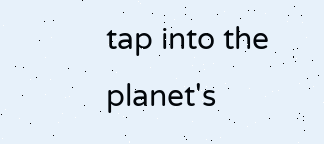tap into the planet's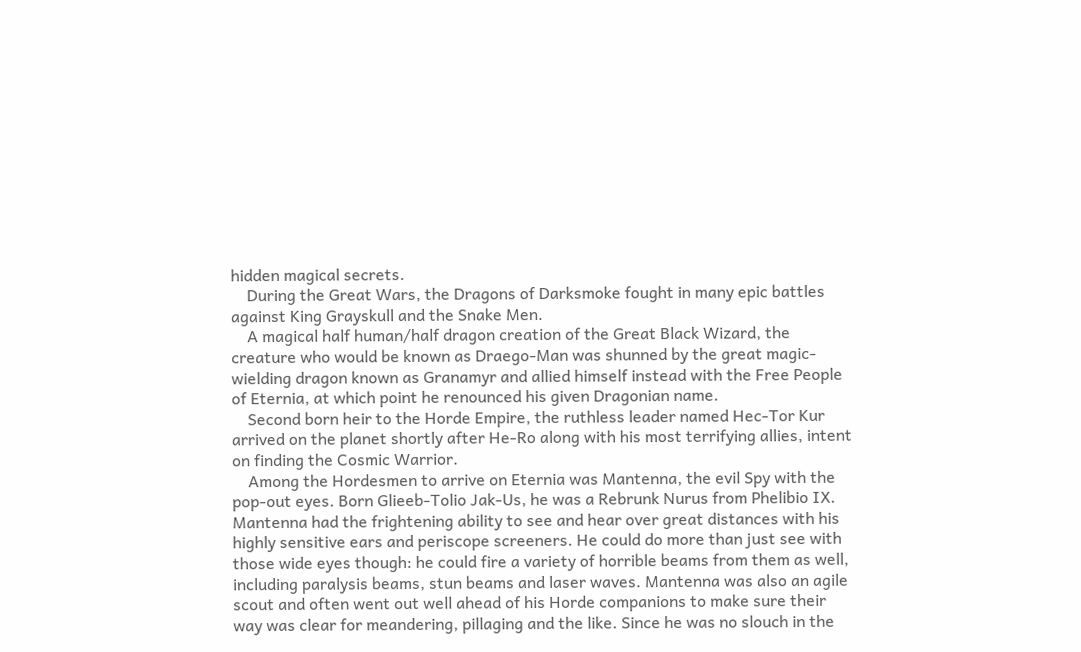hidden magical secrets.
    During the Great Wars, the Dragons of Darksmoke fought in many epic battles against King Grayskull and the Snake Men.
    A magical half human/half dragon creation of the Great Black Wizard, the creature who would be known as Draego-Man was shunned by the great magic-wielding dragon known as Granamyr and allied himself instead with the Free People of Eternia, at which point he renounced his given Dragonian name.
    Second born heir to the Horde Empire, the ruthless leader named Hec-Tor Kur arrived on the planet shortly after He-Ro along with his most terrifying allies, intent on finding the Cosmic Warrior.
    Among the Hordesmen to arrive on Eternia was Mantenna, the evil Spy with the pop-out eyes. Born Glieeb-Tolio Jak-Us, he was a Rebrunk Nurus from Phelibio IX. Mantenna had the frightening ability to see and hear over great distances with his highly sensitive ears and periscope screeners. He could do more than just see with those wide eyes though: he could fire a variety of horrible beams from them as well, including paralysis beams, stun beams and laser waves. Mantenna was also an agile scout and often went out well ahead of his Horde companions to make sure their way was clear for meandering, pillaging and the like. Since he was no slouch in the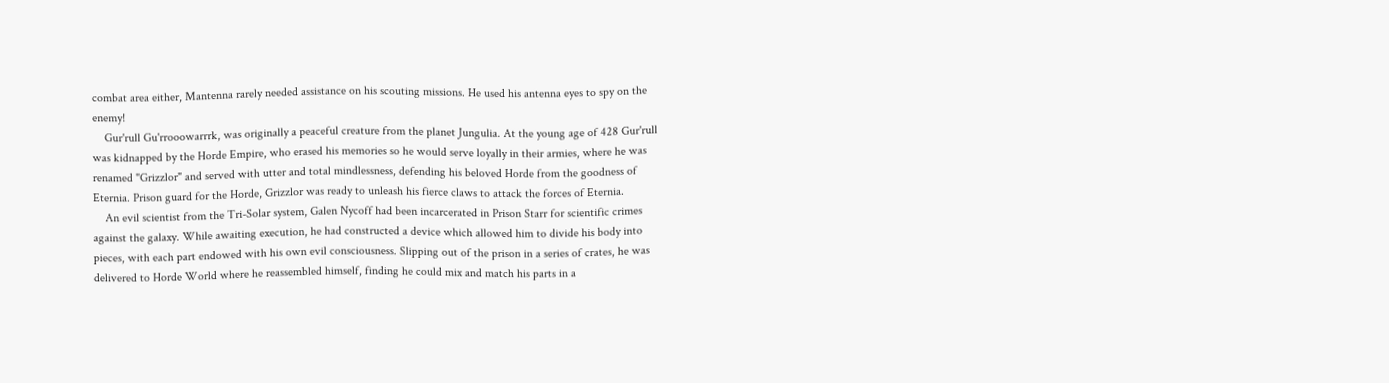combat area either, Mantenna rarely needed assistance on his scouting missions. He used his antenna eyes to spy on the enemy!
    Gur'rull Gu'rrooowarrrk, was originally a peaceful creature from the planet Jungulia. At the young age of 428 Gur'rull was kidnapped by the Horde Empire, who erased his memories so he would serve loyally in their armies, where he was renamed "Grizzlor" and served with utter and total mindlessness, defending his beloved Horde from the goodness of Eternia. Prison guard for the Horde, Grizzlor was ready to unleash his fierce claws to attack the forces of Eternia.
    An evil scientist from the Tri-Solar system, Galen Nycoff had been incarcerated in Prison Starr for scientific crimes against the galaxy. While awaiting execution, he had constructed a device which allowed him to divide his body into pieces, with each part endowed with his own evil consciousness. Slipping out of the prison in a series of crates, he was delivered to Horde World where he reassembled himself, finding he could mix and match his parts in a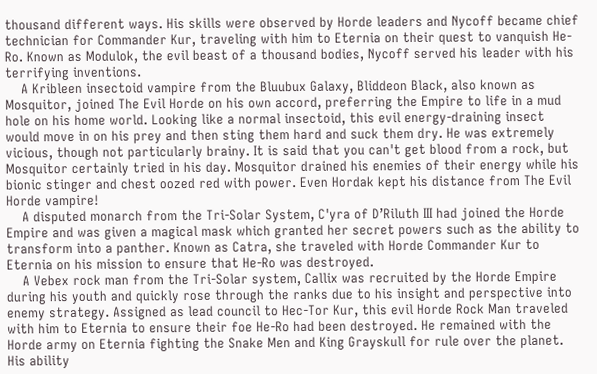thousand different ways. His skills were observed by Horde leaders and Nycoff became chief technician for Commander Kur, traveling with him to Eternia on their quest to vanquish He-Ro. Known as Modulok, the evil beast of a thousand bodies, Nycoff served his leader with his terrifying inventions.
    A Kribleen insectoid vampire from the Bluubux Galaxy, Bliddeon Black, also known as Mosquitor, joined The Evil Horde on his own accord, preferring the Empire to life in a mud hole on his home world. Looking like a normal insectoid, this evil energy-draining insect would move in on his prey and then sting them hard and suck them dry. He was extremely vicious, though not particularly brainy. It is said that you can't get blood from a rock, but Mosquitor certainly tried in his day. Mosquitor drained his enemies of their energy while his bionic stinger and chest oozed red with power. Even Hordak kept his distance from The Evil Horde vampire!
    A disputed monarch from the Tri-Solar System, C'yra of D’Riluth III had joined the Horde Empire and was given a magical mask which granted her secret powers such as the ability to transform into a panther. Known as Catra, she traveled with Horde Commander Kur to Eternia on his mission to ensure that He-Ro was destroyed.
    A Vebex rock man from the Tri-Solar system, Callix was recruited by the Horde Empire during his youth and quickly rose through the ranks due to his insight and perspective into enemy strategy. Assigned as lead council to Hec-Tor Kur, this evil Horde Rock Man traveled with him to Eternia to ensure their foe He-Ro had been destroyed. He remained with the Horde army on Eternia fighting the Snake Men and King Grayskull for rule over the planet. His ability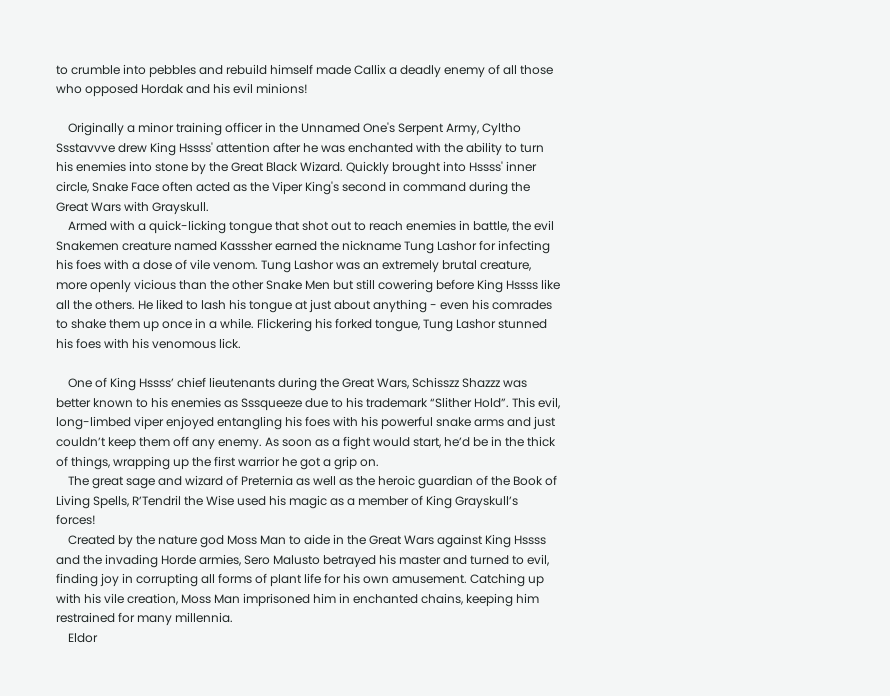to crumble into pebbles and rebuild himself made Callix a deadly enemy of all those who opposed Hordak and his evil minions!

    Originally a minor training officer in the Unnamed One's Serpent Army, Cyltho Ssstavvve drew King Hssss' attention after he was enchanted with the ability to turn his enemies into stone by the Great Black Wizard. Quickly brought into Hssss' inner circle, Snake Face often acted as the Viper King's second in command during the Great Wars with Grayskull.
    Armed with a quick-licking tongue that shot out to reach enemies in battle, the evil Snakemen creature named Kasssher earned the nickname Tung Lashor for infecting his foes with a dose of vile venom. Tung Lashor was an extremely brutal creature, more openly vicious than the other Snake Men but still cowering before King Hssss like all the others. He liked to lash his tongue at just about anything - even his comrades to shake them up once in a while. Flickering his forked tongue, Tung Lashor stunned his foes with his venomous lick.

    One of King Hssss’ chief lieutenants during the Great Wars, Schisszz Shazzz was better known to his enemies as Sssqueeze due to his trademark “Slither Hold”. This evil, long-limbed viper enjoyed entangling his foes with his powerful snake arms and just couldn’t keep them off any enemy. As soon as a fight would start, he’d be in the thick of things, wrapping up the first warrior he got a grip on.
    The great sage and wizard of Preternia as well as the heroic guardian of the Book of Living Spells, R’Tendril the Wise used his magic as a member of King Grayskull’s forces!
    Created by the nature god Moss Man to aide in the Great Wars against King Hssss and the invading Horde armies, Sero Malusto betrayed his master and turned to evil, finding joy in corrupting all forms of plant life for his own amusement. Catching up with his vile creation, Moss Man imprisoned him in enchanted chains, keeping him restrained for many millennia.
    Eldor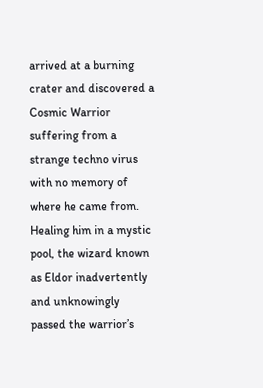arrived at a burning crater and discovered a Cosmic Warrior suffering from a strange techno virus with no memory of where he came from. Healing him in a mystic pool, the wizard known as Eldor inadvertently and unknowingly passed the warrior’s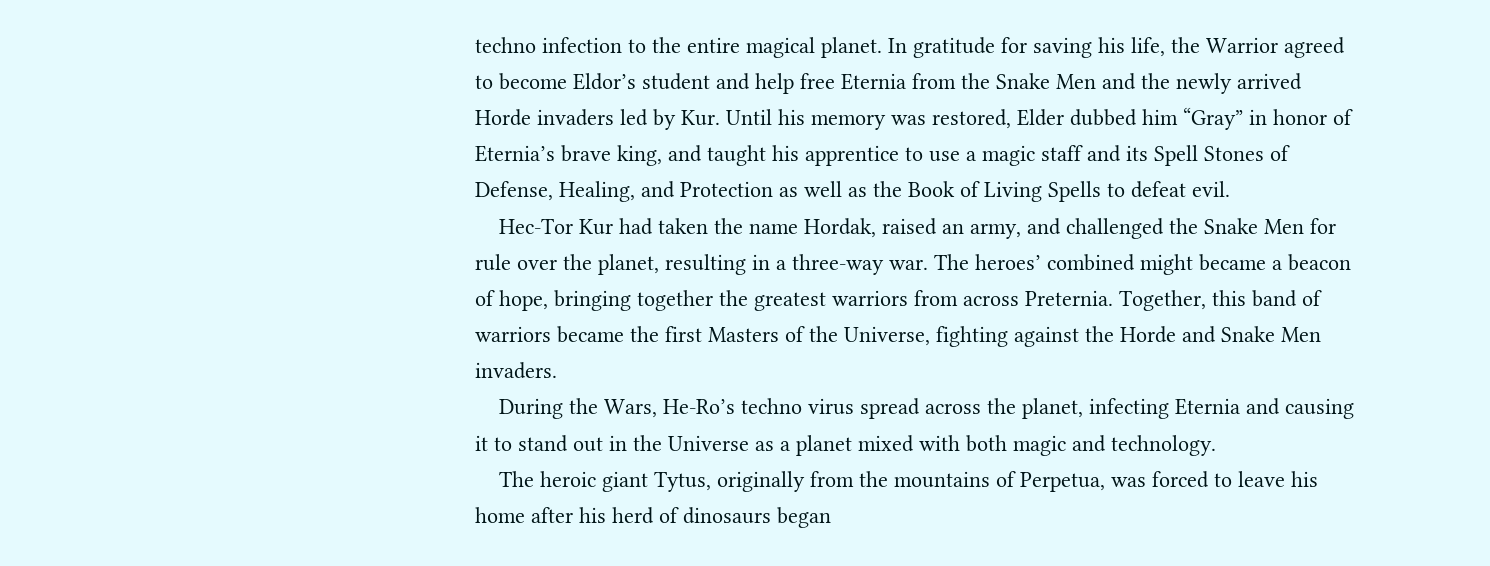techno infection to the entire magical planet. In gratitude for saving his life, the Warrior agreed to become Eldor’s student and help free Eternia from the Snake Men and the newly arrived Horde invaders led by Kur. Until his memory was restored, Elder dubbed him “Gray” in honor of Eternia’s brave king, and taught his apprentice to use a magic staff and its Spell Stones of Defense, Healing, and Protection as well as the Book of Living Spells to defeat evil.
    Hec-Tor Kur had taken the name Hordak, raised an army, and challenged the Snake Men for rule over the planet, resulting in a three-way war. The heroes’ combined might became a beacon of hope, bringing together the greatest warriors from across Preternia. Together, this band of warriors became the first Masters of the Universe, fighting against the Horde and Snake Men invaders.
    During the Wars, He-Ro’s techno virus spread across the planet, infecting Eternia and causing it to stand out in the Universe as a planet mixed with both magic and technology.
    The heroic giant Tytus, originally from the mountains of Perpetua, was forced to leave his home after his herd of dinosaurs began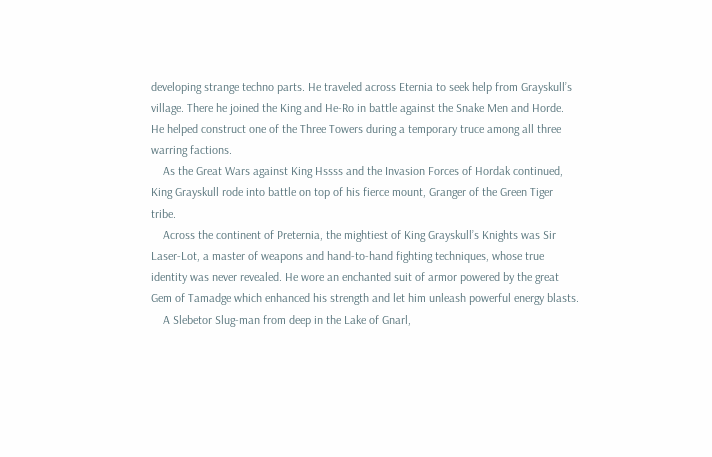developing strange techno parts. He traveled across Eternia to seek help from Grayskull’s village. There he joined the King and He-Ro in battle against the Snake Men and Horde. He helped construct one of the Three Towers during a temporary truce among all three warring factions.
    As the Great Wars against King Hssss and the Invasion Forces of Hordak continued, King Grayskull rode into battle on top of his fierce mount, Granger of the Green Tiger tribe.
    Across the continent of Preternia, the mightiest of King Grayskull’s Knights was Sir Laser-Lot, a master of weapons and hand-to-hand fighting techniques, whose true identity was never revealed. He wore an enchanted suit of armor powered by the great Gem of Tamadge which enhanced his strength and let him unleash powerful energy blasts.
    A Slebetor Slug-man from deep in the Lake of Gnarl,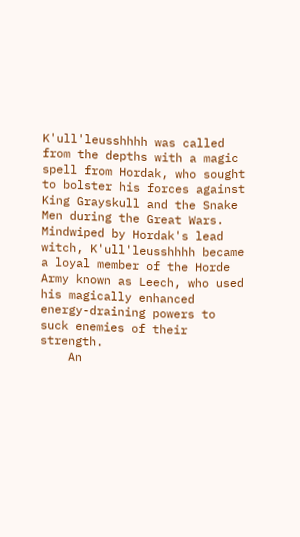K'ull'leusshhhh was called from the depths with a magic spell from Hordak, who sought to bolster his forces against King Grayskull and the Snake Men during the Great Wars. Mindwiped by Hordak's lead witch, K'ull'leusshhhh became a loyal member of the Horde Army known as Leech, who used his magically enhanced energy-draining powers to suck enemies of their strength.
    An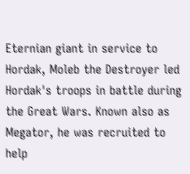Eternian giant in service to Hordak, Moleb the Destroyer led Hordak's troops in battle during the Great Wars. Known also as Megator, he was recruited to help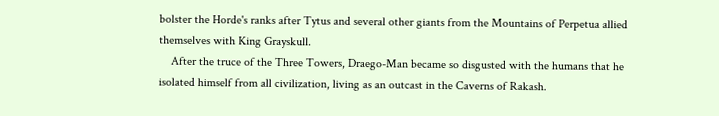bolster the Horde's ranks after Tytus and several other giants from the Mountains of Perpetua allied themselves with King Grayskull.
    After the truce of the Three Towers, Draego-Man became so disgusted with the humans that he isolated himself from all civilization, living as an outcast in the Caverns of Rakash.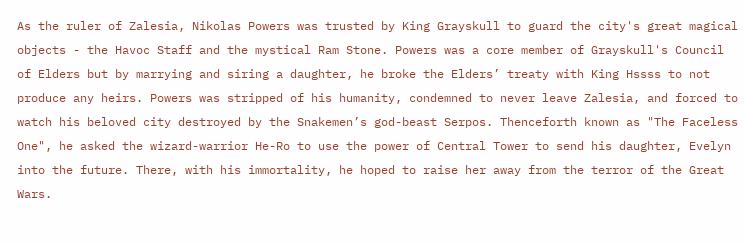As the ruler of Zalesia, Nikolas Powers was trusted by King Grayskull to guard the city's great magical objects - the Havoc Staff and the mystical Ram Stone. Powers was a core member of Grayskull's Council of Elders but by marrying and siring a daughter, he broke the Elders’ treaty with King Hssss to not produce any heirs. Powers was stripped of his humanity, condemned to never leave Zalesia, and forced to watch his beloved city destroyed by the Snakemen’s god-beast Serpos. Thenceforth known as "The Faceless One", he asked the wizard-warrior He-Ro to use the power of Central Tower to send his daughter, Evelyn into the future. There, with his immortality, he hoped to raise her away from the terror of the Great Wars.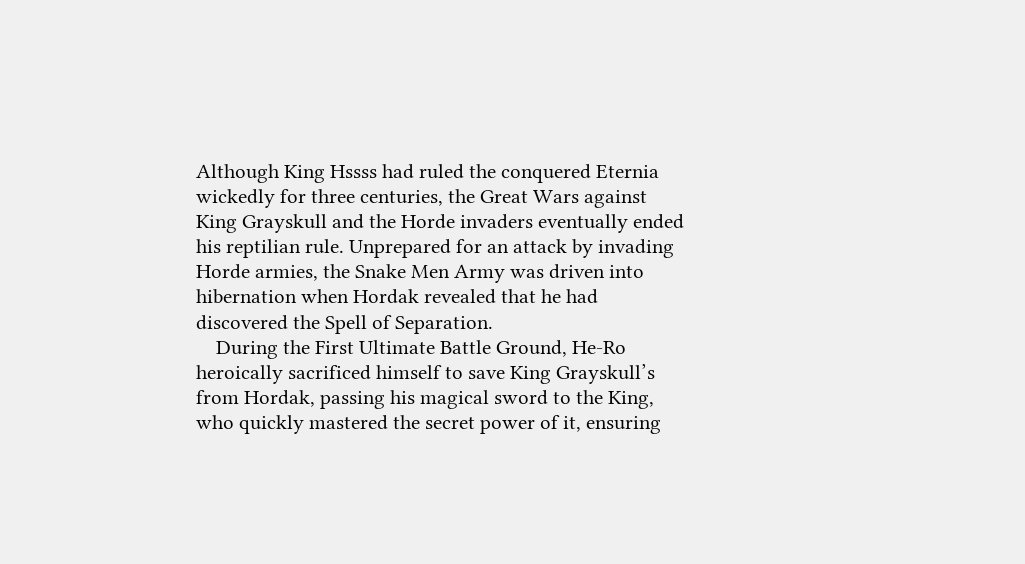Although King Hssss had ruled the conquered Eternia wickedly for three centuries, the Great Wars against King Grayskull and the Horde invaders eventually ended his reptilian rule. Unprepared for an attack by invading Horde armies, the Snake Men Army was driven into hibernation when Hordak revealed that he had discovered the Spell of Separation.
    During the First Ultimate Battle Ground, He-Ro heroically sacrificed himself to save King Grayskull’s from Hordak, passing his magical sword to the King, who quickly mastered the secret power of it, ensuring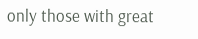only those with great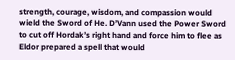strength, courage, wisdom, and compassion would wield the Sword of He. D’Vann used the Power Sword to cut off Hordak’s right hand and force him to flee as Eldor prepared a spell that would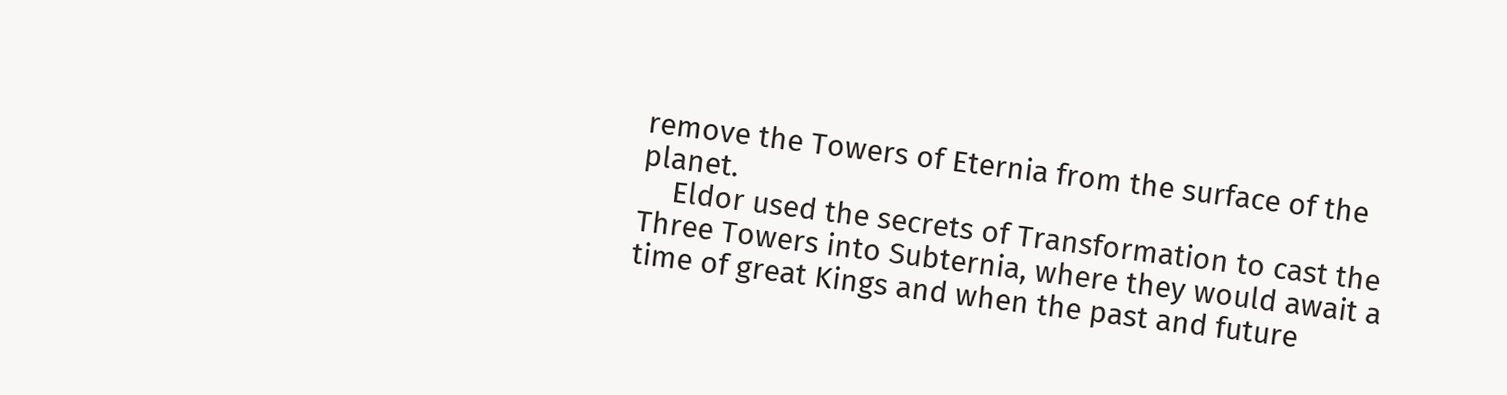remove the Towers of Eternia from the surface of the planet.
    Eldor used the secrets of Transformation to cast the Three Towers into Subternia, where they would await a time of great Kings and when the past and future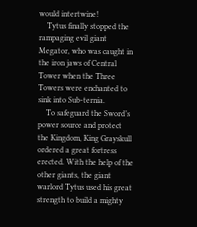would intertwine!
    Tytus finally stopped the rampaging evil giant Megator, who was caught in the iron jaws of Central Tower when the Three Towers were enchanted to sink into Sub-ternia.
    To safeguard the Sword’s power source and protect the Kingdom, King Grayskull ordered a great fortress erected. With the help of the other giants, the giant warlord Tytus used his great strength to build a mighty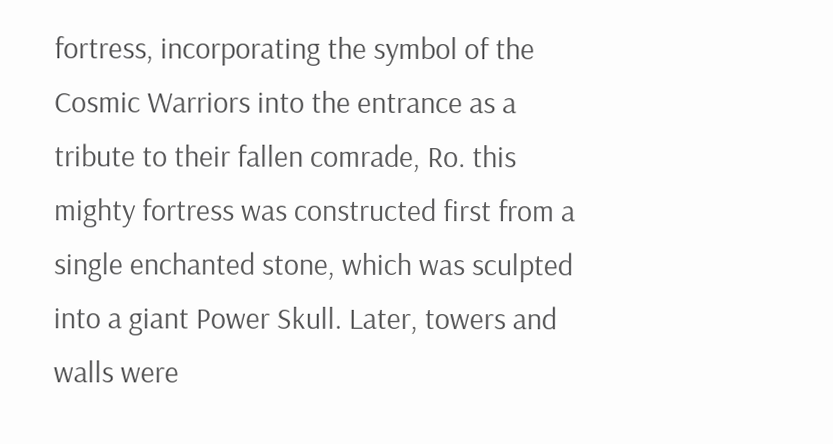fortress, incorporating the symbol of the Cosmic Warriors into the entrance as a tribute to their fallen comrade, Ro. this mighty fortress was constructed first from a single enchanted stone, which was sculpted into a giant Power Skull. Later, towers and walls were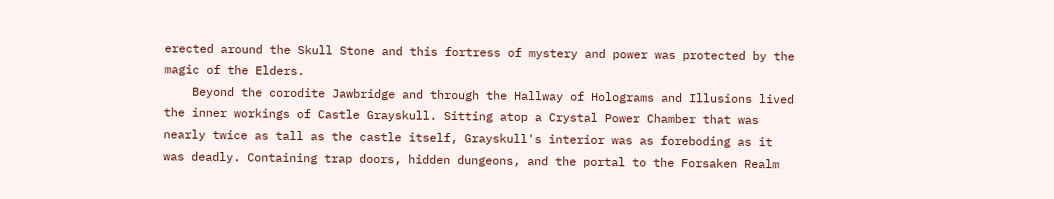erected around the Skull Stone and this fortress of mystery and power was protected by the magic of the Elders.
    Beyond the corodite Jawbridge and through the Hallway of Holograms and Illusions lived the inner workings of Castle Grayskull. Sitting atop a Crystal Power Chamber that was nearly twice as tall as the castle itself, Grayskull's interior was as foreboding as it was deadly. Containing trap doors, hidden dungeons, and the portal to the Forsaken Realm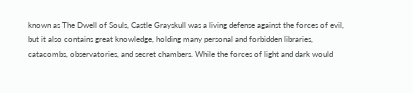known as The Dwell of Souls, Castle Grayskull was a living defense against the forces of evil, but it also contains great knowledge, holding many personal and forbidden libraries, catacombs, observatories, and secret chambers. While the forces of light and dark would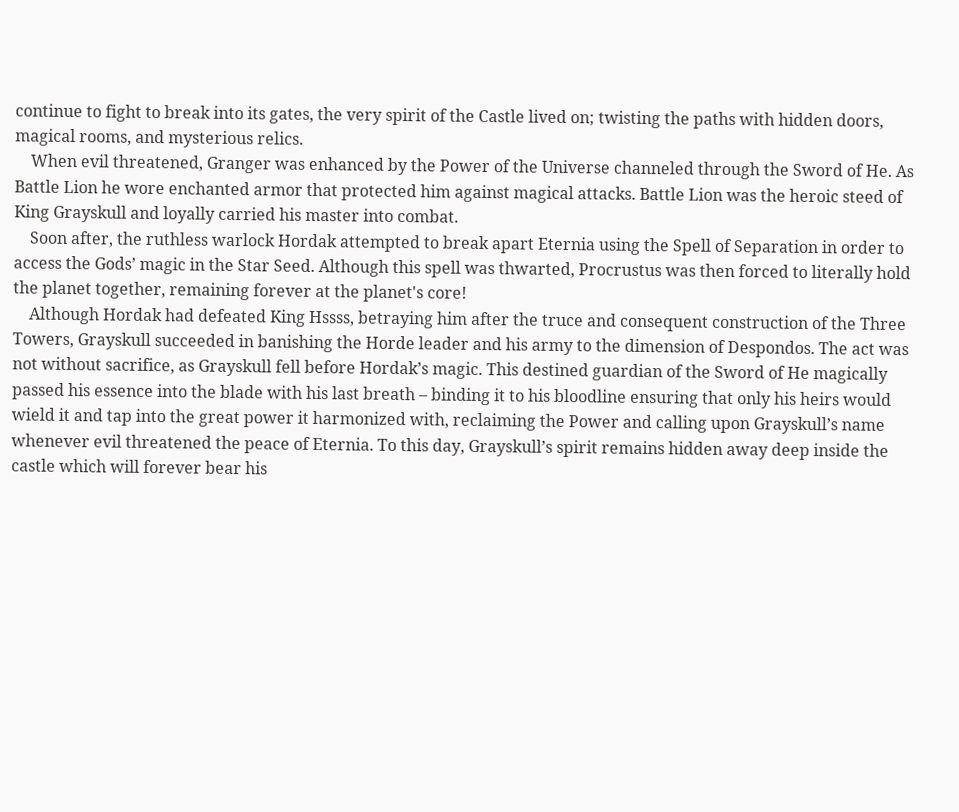continue to fight to break into its gates, the very spirit of the Castle lived on; twisting the paths with hidden doors, magical rooms, and mysterious relics.
    When evil threatened, Granger was enhanced by the Power of the Universe channeled through the Sword of He. As Battle Lion he wore enchanted armor that protected him against magical attacks. Battle Lion was the heroic steed of King Grayskull and loyally carried his master into combat.
    Soon after, the ruthless warlock Hordak attempted to break apart Eternia using the Spell of Separation in order to access the Gods’ magic in the Star Seed. Although this spell was thwarted, Procrustus was then forced to literally hold the planet together, remaining forever at the planet's core!
    Although Hordak had defeated King Hssss, betraying him after the truce and consequent construction of the Three Towers, Grayskull succeeded in banishing the Horde leader and his army to the dimension of Despondos. The act was not without sacrifice, as Grayskull fell before Hordak’s magic. This destined guardian of the Sword of He magically passed his essence into the blade with his last breath – binding it to his bloodline ensuring that only his heirs would wield it and tap into the great power it harmonized with, reclaiming the Power and calling upon Grayskull’s name whenever evil threatened the peace of Eternia. To this day, Grayskull’s spirit remains hidden away deep inside the castle which will forever bear his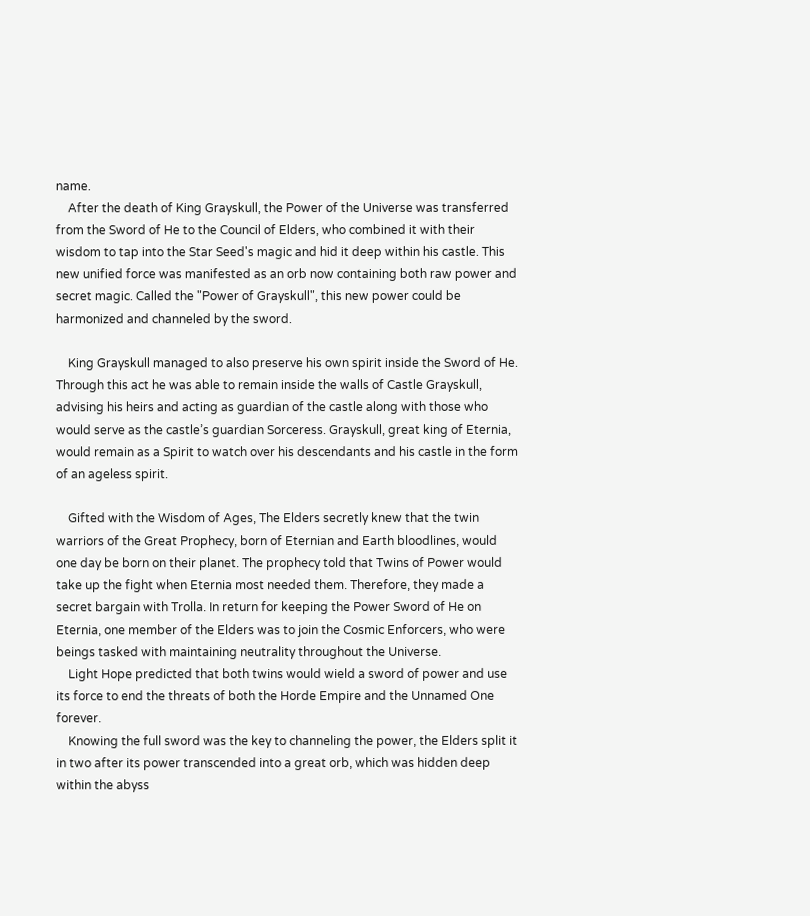name.
    After the death of King Grayskull, the Power of the Universe was transferred from the Sword of He to the Council of Elders, who combined it with their wisdom to tap into the Star Seed's magic and hid it deep within his castle. This new unified force was manifested as an orb now containing both raw power and secret magic. Called the "Power of Grayskull", this new power could be harmonized and channeled by the sword.

    King Grayskull managed to also preserve his own spirit inside the Sword of He. Through this act he was able to remain inside the walls of Castle Grayskull, advising his heirs and acting as guardian of the castle along with those who would serve as the castle’s guardian Sorceress. Grayskull, great king of Eternia, would remain as a Spirit to watch over his descendants and his castle in the form of an ageless spirit.

    Gifted with the Wisdom of Ages, The Elders secretly knew that the twin warriors of the Great Prophecy, born of Eternian and Earth bloodlines, would one day be born on their planet. The prophecy told that Twins of Power would take up the fight when Eternia most needed them. Therefore, they made a secret bargain with Trolla. In return for keeping the Power Sword of He on Eternia, one member of the Elders was to join the Cosmic Enforcers, who were beings tasked with maintaining neutrality throughout the Universe.
    Light Hope predicted that both twins would wield a sword of power and use its force to end the threats of both the Horde Empire and the Unnamed One forever.
    Knowing the full sword was the key to channeling the power, the Elders split it in two after its power transcended into a great orb, which was hidden deep within the abyss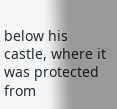below his castle, where it was protected from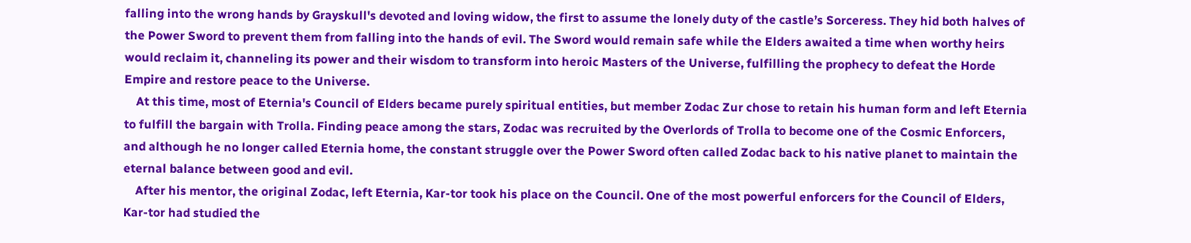falling into the wrong hands by Grayskull's devoted and loving widow, the first to assume the lonely duty of the castle’s Sorceress. They hid both halves of the Power Sword to prevent them from falling into the hands of evil. The Sword would remain safe while the Elders awaited a time when worthy heirs would reclaim it, channeling its power and their wisdom to transform into heroic Masters of the Universe, fulfilling the prophecy to defeat the Horde Empire and restore peace to the Universe.
    At this time, most of Eternia's Council of Elders became purely spiritual entities, but member Zodac Zur chose to retain his human form and left Eternia to fulfill the bargain with Trolla. Finding peace among the stars, Zodac was recruited by the Overlords of Trolla to become one of the Cosmic Enforcers, and although he no longer called Eternia home, the constant struggle over the Power Sword often called Zodac back to his native planet to maintain the eternal balance between good and evil.
    After his mentor, the original Zodac, left Eternia, Kar-tor took his place on the Council. One of the most powerful enforcers for the Council of Elders, Kar-tor had studied the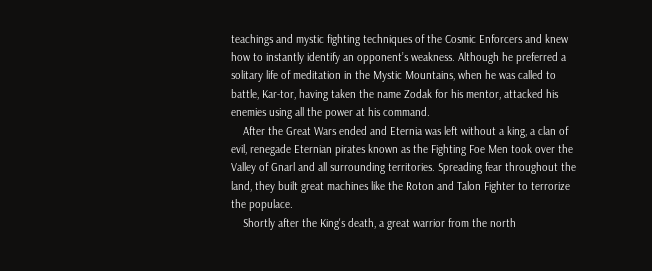teachings and mystic fighting techniques of the Cosmic Enforcers and knew how to instantly identify an opponent’s weakness. Although he preferred a solitary life of meditation in the Mystic Mountains, when he was called to battle, Kar-tor, having taken the name Zodak for his mentor, attacked his enemies using all the power at his command.
    After the Great Wars ended and Eternia was left without a king, a clan of evil, renegade Eternian pirates known as the Fighting Foe Men took over the Valley of Gnarl and all surrounding territories. Spreading fear throughout the land, they built great machines like the Roton and Talon Fighter to terrorize the populace.
    Shortly after the King's death, a great warrior from the north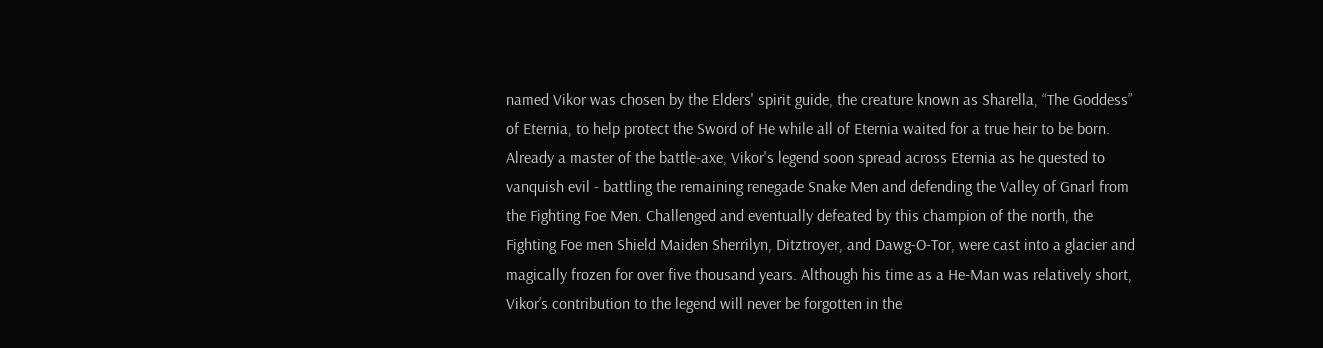named Vikor was chosen by the Elders' spirit guide, the creature known as Sharella, “The Goddess” of Eternia, to help protect the Sword of He while all of Eternia waited for a true heir to be born. Already a master of the battle-axe, Vikor's legend soon spread across Eternia as he quested to vanquish evil - battling the remaining renegade Snake Men and defending the Valley of Gnarl from the Fighting Foe Men. Challenged and eventually defeated by this champion of the north, the Fighting Foe men Shield Maiden Sherrilyn, Ditztroyer, and Dawg-O-Tor, were cast into a glacier and magically frozen for over five thousand years. Although his time as a He-Man was relatively short, Vikor’s contribution to the legend will never be forgotten in the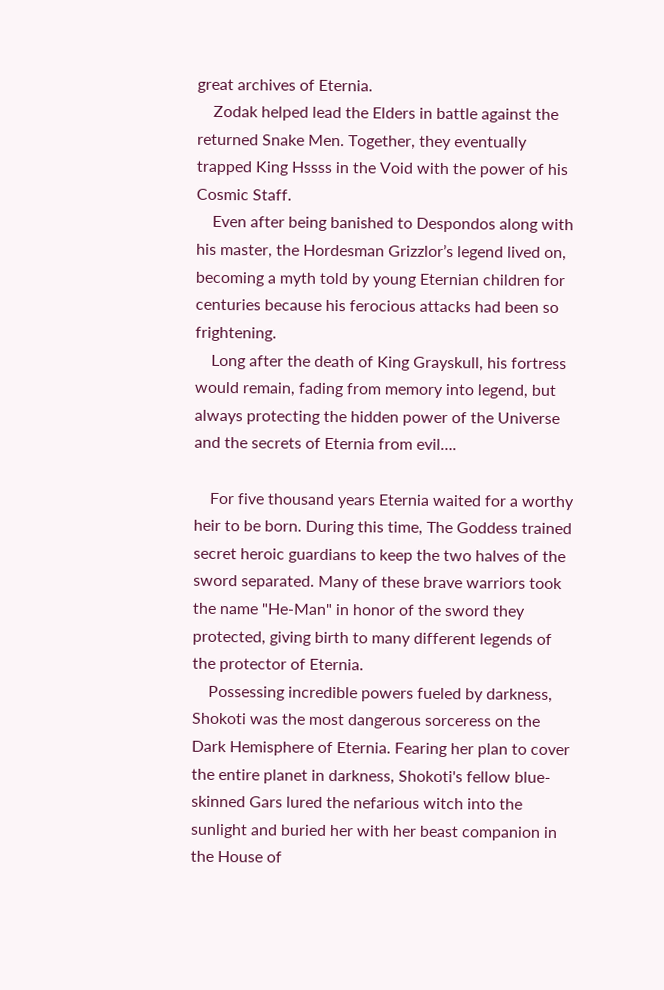great archives of Eternia.
    Zodak helped lead the Elders in battle against the returned Snake Men. Together, they eventually trapped King Hssss in the Void with the power of his Cosmic Staff.
    Even after being banished to Despondos along with his master, the Hordesman Grizzlor’s legend lived on, becoming a myth told by young Eternian children for centuries because his ferocious attacks had been so frightening.
    Long after the death of King Grayskull, his fortress would remain, fading from memory into legend, but always protecting the hidden power of the Universe and the secrets of Eternia from evil….

    For five thousand years Eternia waited for a worthy heir to be born. During this time, The Goddess trained secret heroic guardians to keep the two halves of the sword separated. Many of these brave warriors took the name "He-Man" in honor of the sword they protected, giving birth to many different legends of the protector of Eternia.
    Possessing incredible powers fueled by darkness, Shokoti was the most dangerous sorceress on the Dark Hemisphere of Eternia. Fearing her plan to cover the entire planet in darkness, Shokoti's fellow blue-skinned Gars lured the nefarious witch into the sunlight and buried her with her beast companion in the House of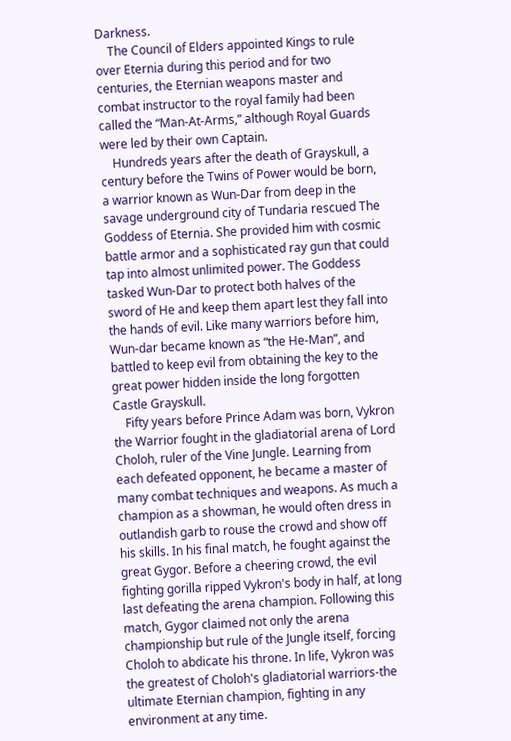Darkness.
    The Council of Elders appointed Kings to rule over Eternia during this period and for two centuries, the Eternian weapons master and combat instructor to the royal family had been called the “Man-At-Arms,” although Royal Guards were led by their own Captain.
    Hundreds years after the death of Grayskull, a century before the Twins of Power would be born, a warrior known as Wun-Dar from deep in the savage underground city of Tundaria rescued The Goddess of Eternia. She provided him with cosmic battle armor and a sophisticated ray gun that could tap into almost unlimited power. The Goddess tasked Wun-Dar to protect both halves of the sword of He and keep them apart lest they fall into the hands of evil. Like many warriors before him, Wun-dar became known as “the He-Man”, and battled to keep evil from obtaining the key to the great power hidden inside the long forgotten Castle Grayskull.
    Fifty years before Prince Adam was born, Vykron the Warrior fought in the gladiatorial arena of Lord Choloh, ruler of the Vine Jungle. Learning from each defeated opponent, he became a master of many combat techniques and weapons. As much a champion as a showman, he would often dress in outlandish garb to rouse the crowd and show off his skills. In his final match, he fought against the great Gygor. Before a cheering crowd, the evil fighting gorilla ripped Vykron's body in half, at long last defeating the arena champion. Following this match, Gygor claimed not only the arena championship but rule of the Jungle itself, forcing Choloh to abdicate his throne. In life, Vykron was the greatest of Choloh's gladiatorial warriors-the ultimate Eternian champion, fighting in any environment at any time.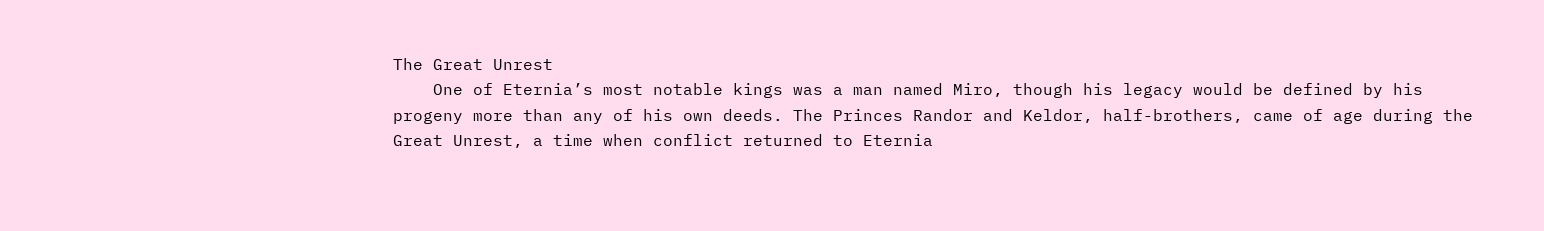The Great Unrest
    One of Eternia’s most notable kings was a man named Miro, though his legacy would be defined by his progeny more than any of his own deeds. The Princes Randor and Keldor, half-brothers, came of age during the Great Unrest, a time when conflict returned to Eternia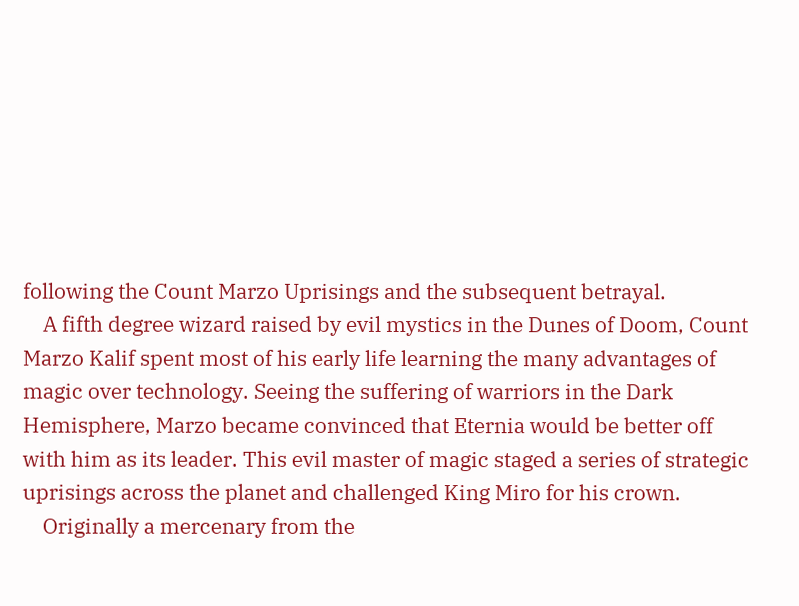following the Count Marzo Uprisings and the subsequent betrayal.
    A fifth degree wizard raised by evil mystics in the Dunes of Doom, Count Marzo Kalif spent most of his early life learning the many advantages of magic over technology. Seeing the suffering of warriors in the Dark Hemisphere, Marzo became convinced that Eternia would be better off with him as its leader. This evil master of magic staged a series of strategic uprisings across the planet and challenged King Miro for his crown.
    Originally a mercenary from the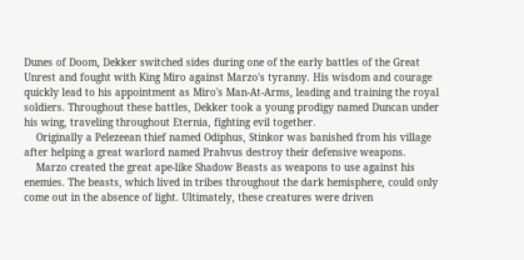Dunes of Doom, Dekker switched sides during one of the early battles of the Great Unrest and fought with King Miro against Marzo's tyranny. His wisdom and courage quickly lead to his appointment as Miro's Man-At-Arms, leading and training the royal soldiers. Throughout these battles, Dekker took a young prodigy named Duncan under his wing, traveling throughout Eternia, fighting evil together.
    Originally a Pelezeean thief named Odiphus, Stinkor was banished from his village after helping a great warlord named Prahvus destroy their defensive weapons.
    Marzo created the great ape-like Shadow Beasts as weapons to use against his enemies. The beasts, which lived in tribes throughout the dark hemisphere, could only come out in the absence of light. Ultimately, these creatures were driven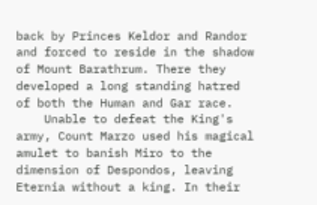back by Princes Keldor and Randor and forced to reside in the shadow of Mount Barathrum. There they developed a long standing hatred of both the Human and Gar race.
    Unable to defeat the King's army, Count Marzo used his magical amulet to banish Miro to the dimension of Despondos, leaving Eternia without a king. In their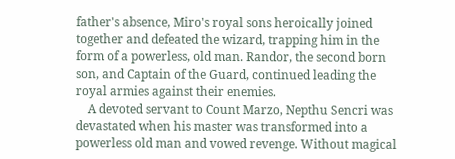father's absence, Miro's royal sons heroically joined together and defeated the wizard, trapping him in the form of a powerless, old man. Randor, the second born son, and Captain of the Guard, continued leading the royal armies against their enemies.
    A devoted servant to Count Marzo, Nepthu Sencri was devastated when his master was transformed into a powerless old man and vowed revenge. Without magical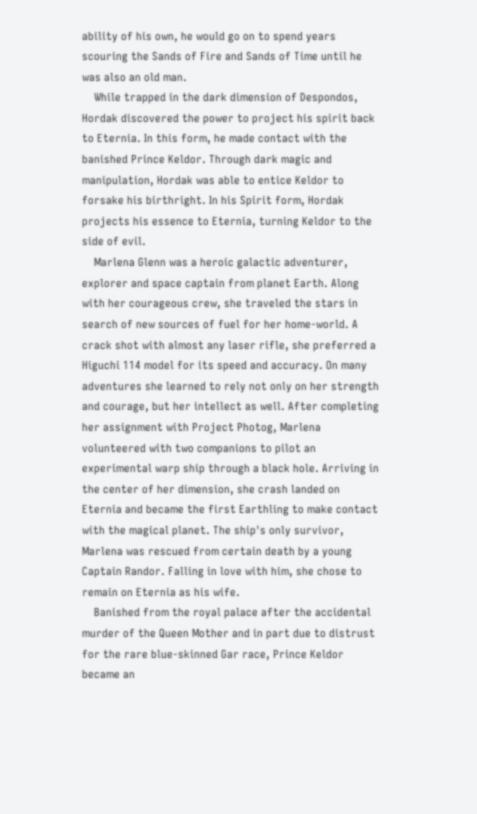ability of his own, he would go on to spend years scouring the Sands of Fire and Sands of Time until he was also an old man.
    While trapped in the dark dimension of Despondos, Hordak discovered the power to project his spirit back to Eternia. In this form, he made contact with the banished Prince Keldor. Through dark magic and manipulation, Hordak was able to entice Keldor to forsake his birthright. In his Spirit form, Hordak projects his essence to Eternia, turning Keldor to the side of evil.
    Marlena Glenn was a heroic galactic adventurer, explorer and space captain from planet Earth. Along with her courageous crew, she traveled the stars in search of new sources of fuel for her home-world. A crack shot with almost any laser rifle, she preferred a Higuchi 114 model for its speed and accuracy. On many adventures she learned to rely not only on her strength and courage, but her intellect as well. After completing her assignment with Project Photog, Marlena volunteered with two companions to pilot an experimental warp ship through a black hole. Arriving in the center of her dimension, she crash landed on Eternia and became the first Earthling to make contact with the magical planet. The ship's only survivor, Marlena was rescued from certain death by a young Captain Randor. Falling in love with him, she chose to remain on Eternia as his wife.
    Banished from the royal palace after the accidental murder of the Queen Mother and in part due to distrust for the rare blue-skinned Gar race, Prince Keldor became an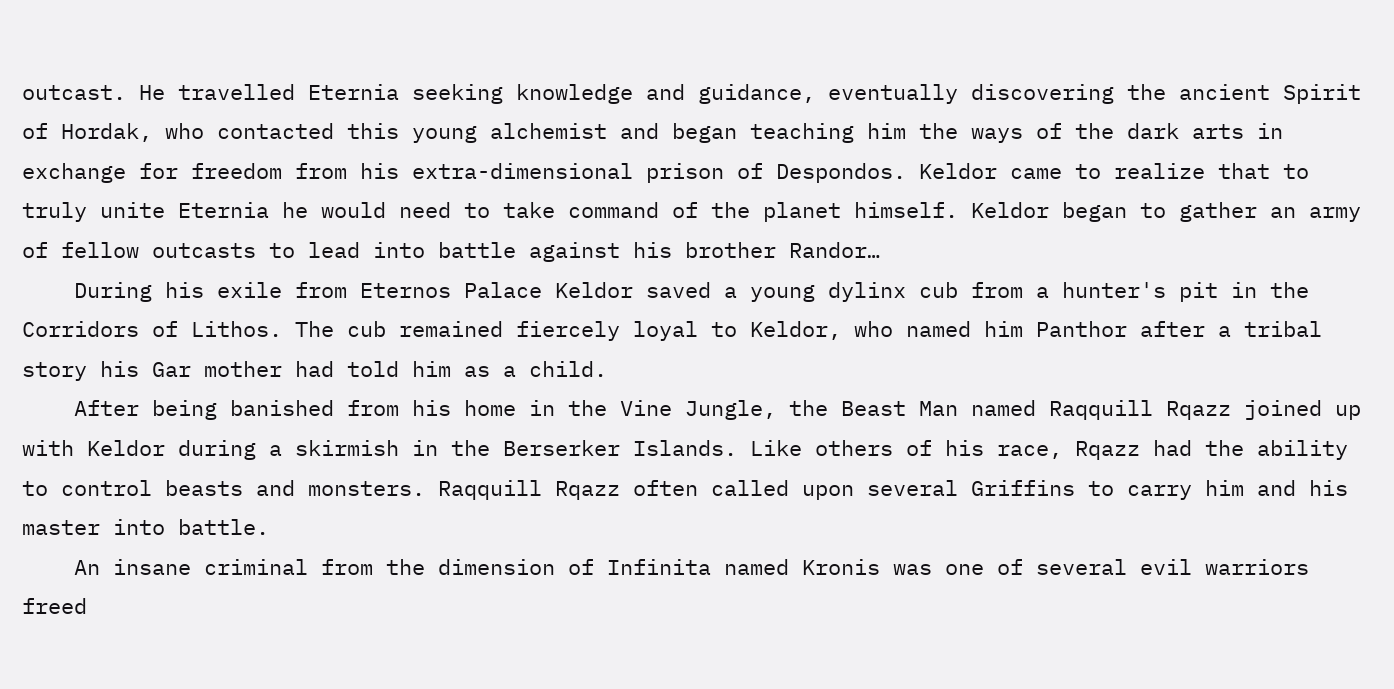outcast. He travelled Eternia seeking knowledge and guidance, eventually discovering the ancient Spirit of Hordak, who contacted this young alchemist and began teaching him the ways of the dark arts in exchange for freedom from his extra-dimensional prison of Despondos. Keldor came to realize that to truly unite Eternia he would need to take command of the planet himself. Keldor began to gather an army of fellow outcasts to lead into battle against his brother Randor…
    During his exile from Eternos Palace Keldor saved a young dylinx cub from a hunter's pit in the Corridors of Lithos. The cub remained fiercely loyal to Keldor, who named him Panthor after a tribal story his Gar mother had told him as a child.
    After being banished from his home in the Vine Jungle, the Beast Man named Raqquill Rqazz joined up with Keldor during a skirmish in the Berserker Islands. Like others of his race, Rqazz had the ability to control beasts and monsters. Raqquill Rqazz often called upon several Griffins to carry him and his master into battle.
    An insane criminal from the dimension of Infinita named Kronis was one of several evil warriors freed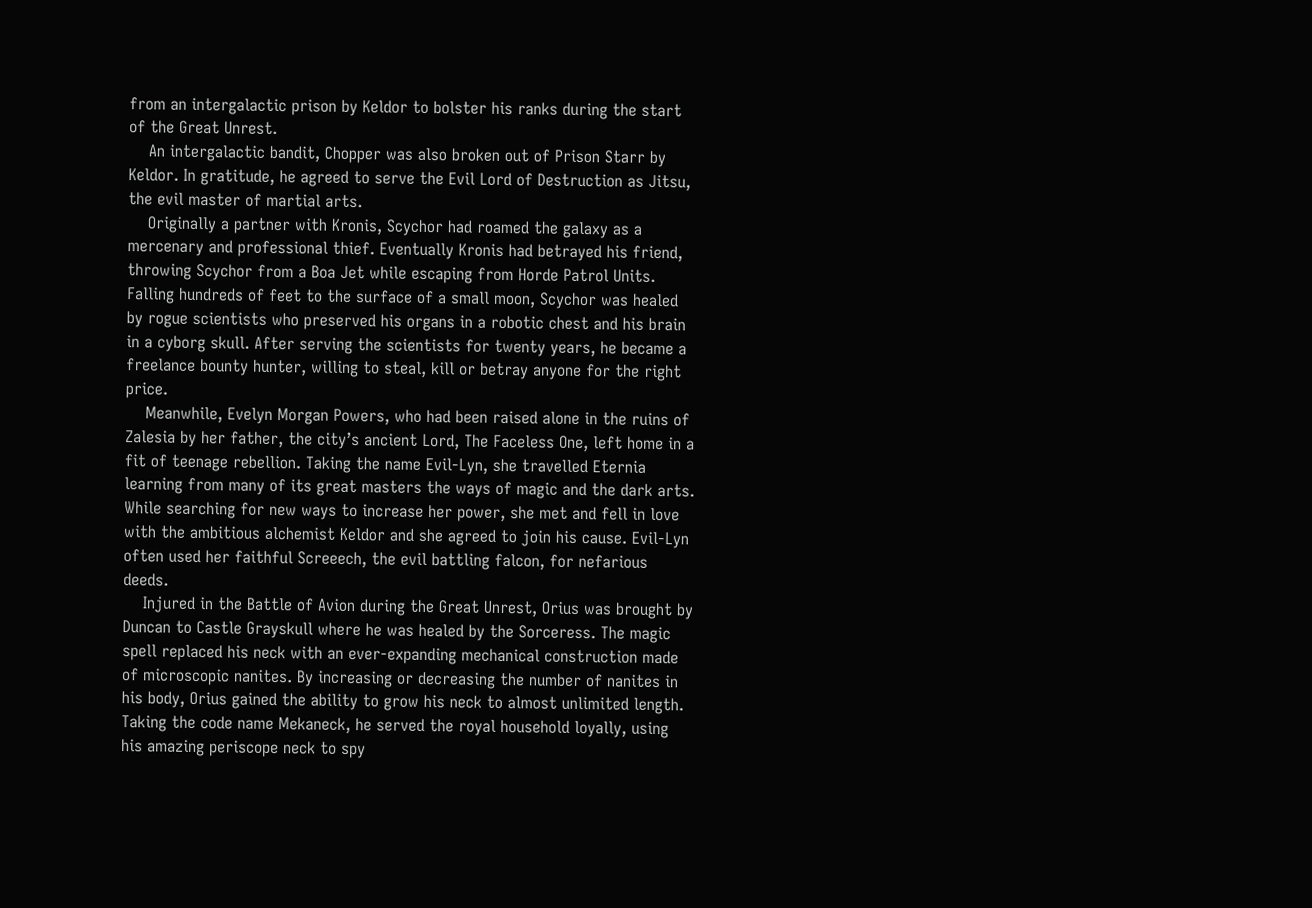from an intergalactic prison by Keldor to bolster his ranks during the start of the Great Unrest.
    An intergalactic bandit, Chopper was also broken out of Prison Starr by Keldor. In gratitude, he agreed to serve the Evil Lord of Destruction as Jitsu, the evil master of martial arts.
    Originally a partner with Kronis, Scychor had roamed the galaxy as a mercenary and professional thief. Eventually Kronis had betrayed his friend, throwing Scychor from a Boa Jet while escaping from Horde Patrol Units. Falling hundreds of feet to the surface of a small moon, Scychor was healed by rogue scientists who preserved his organs in a robotic chest and his brain in a cyborg skull. After serving the scientists for twenty years, he became a freelance bounty hunter, willing to steal, kill or betray anyone for the right price.
    Meanwhile, Evelyn Morgan Powers, who had been raised alone in the ruins of Zalesia by her father, the city’s ancient Lord, The Faceless One, left home in a fit of teenage rebellion. Taking the name Evil-Lyn, she travelled Eternia learning from many of its great masters the ways of magic and the dark arts. While searching for new ways to increase her power, she met and fell in love with the ambitious alchemist Keldor and she agreed to join his cause. Evil-Lyn often used her faithful Screeech, the evil battling falcon, for nefarious deeds.
    Injured in the Battle of Avion during the Great Unrest, Orius was brought by Duncan to Castle Grayskull where he was healed by the Sorceress. The magic spell replaced his neck with an ever-expanding mechanical construction made of microscopic nanites. By increasing or decreasing the number of nanites in his body, Orius gained the ability to grow his neck to almost unlimited length. Taking the code name Mekaneck, he served the royal household loyally, using his amazing periscope neck to spy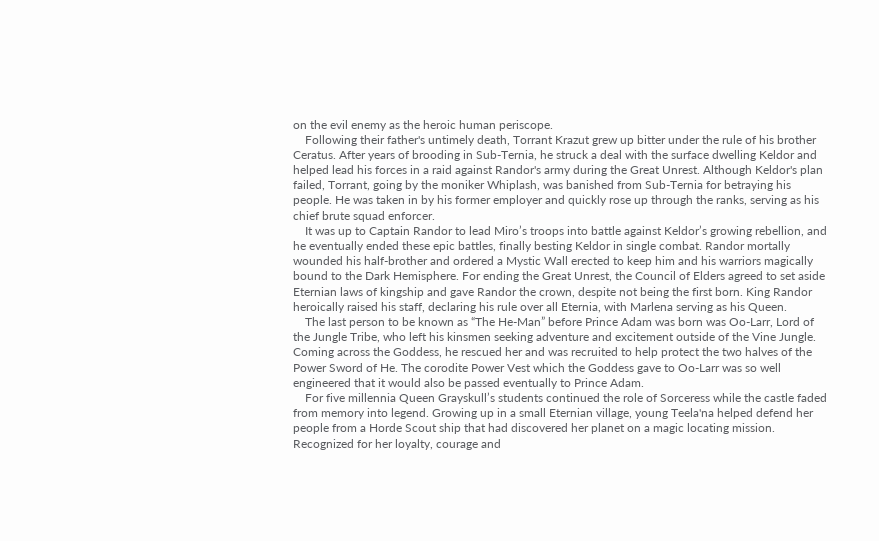on the evil enemy as the heroic human periscope.
    Following their father's untimely death, Torrant Krazut grew up bitter under the rule of his brother Ceratus. After years of brooding in Sub-Ternia, he struck a deal with the surface dwelling Keldor and helped lead his forces in a raid against Randor's army during the Great Unrest. Although Keldor's plan failed, Torrant, going by the moniker Whiplash, was banished from Sub-Ternia for betraying his people. He was taken in by his former employer and quickly rose up through the ranks, serving as his chief brute squad enforcer.
    It was up to Captain Randor to lead Miro’s troops into battle against Keldor’s growing rebellion, and he eventually ended these epic battles, finally besting Keldor in single combat. Randor mortally wounded his half-brother and ordered a Mystic Wall erected to keep him and his warriors magically bound to the Dark Hemisphere. For ending the Great Unrest, the Council of Elders agreed to set aside Eternian laws of kingship and gave Randor the crown, despite not being the first born. King Randor heroically raised his staff, declaring his rule over all Eternia, with Marlena serving as his Queen.
    The last person to be known as “The He-Man” before Prince Adam was born was Oo-Larr, Lord of the Jungle Tribe, who left his kinsmen seeking adventure and excitement outside of the Vine Jungle. Coming across the Goddess, he rescued her and was recruited to help protect the two halves of the Power Sword of He. The corodite Power Vest which the Goddess gave to Oo-Larr was so well engineered that it would also be passed eventually to Prince Adam.
    For five millennia Queen Grayskull’s students continued the role of Sorceress while the castle faded from memory into legend. Growing up in a small Eternian village, young Teela'na helped defend her people from a Horde Scout ship that had discovered her planet on a magic locating mission. Recognized for her loyalty, courage and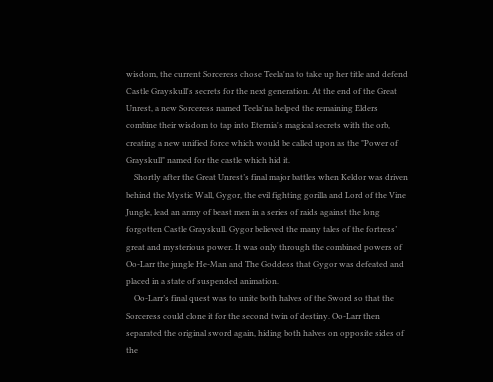wisdom, the current Sorceress chose Teela'na to take up her title and defend Castle Grayskull's secrets for the next generation. At the end of the Great Unrest, a new Sorceress named Teela'na helped the remaining Elders combine their wisdom to tap into Eternia's magical secrets with the orb, creating a new unified force which would be called upon as the "Power of Grayskull" named for the castle which hid it.
    Shortly after the Great Unrest’s final major battles when Keldor was driven behind the Mystic Wall, Gygor, the evil fighting gorilla and Lord of the Vine Jungle, lead an army of beast men in a series of raids against the long forgotten Castle Grayskull. Gygor believed the many tales of the fortress’ great and mysterious power. It was only through the combined powers of Oo-Larr the jungle He-Man and The Goddess that Gygor was defeated and placed in a state of suspended animation.
    Oo-Larr’s final quest was to unite both halves of the Sword so that the Sorceress could clone it for the second twin of destiny. Oo-Larr then separated the original sword again, hiding both halves on opposite sides of the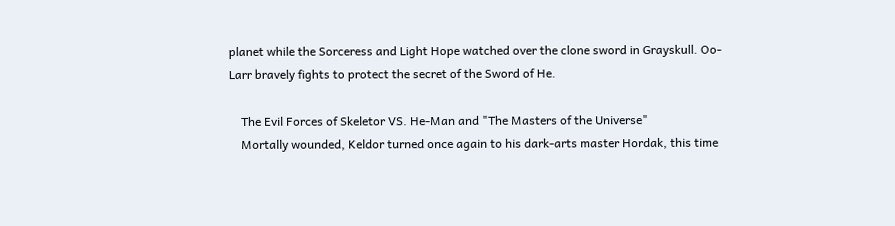planet while the Sorceress and Light Hope watched over the clone sword in Grayskull. Oo-Larr bravely fights to protect the secret of the Sword of He.

    The Evil Forces of Skeletor VS. He-Man and "The Masters of the Universe"
    Mortally wounded, Keldor turned once again to his dark-arts master Hordak, this time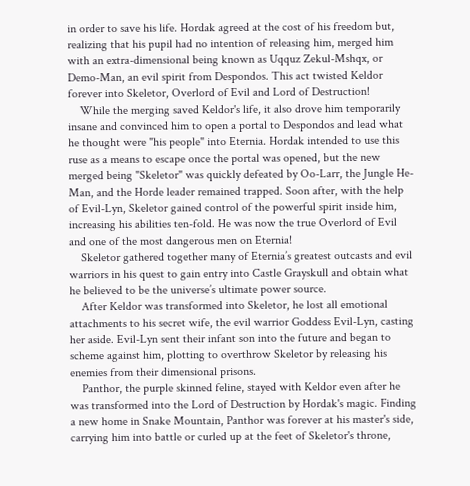in order to save his life. Hordak agreed at the cost of his freedom but, realizing that his pupil had no intention of releasing him, merged him with an extra-dimensional being known as Uqquz Zekul-Mshqx, or Demo-Man, an evil spirit from Despondos. This act twisted Keldor forever into Skeletor, Overlord of Evil and Lord of Destruction!
    While the merging saved Keldor's life, it also drove him temporarily insane and convinced him to open a portal to Despondos and lead what he thought were "his people" into Eternia. Hordak intended to use this ruse as a means to escape once the portal was opened, but the new merged being "Skeletor" was quickly defeated by Oo-Larr, the Jungle He-Man, and the Horde leader remained trapped. Soon after, with the help of Evil-Lyn, Skeletor gained control of the powerful spirit inside him, increasing his abilities ten-fold. He was now the true Overlord of Evil and one of the most dangerous men on Eternia!
    Skeletor gathered together many of Eternia’s greatest outcasts and evil warriors in his quest to gain entry into Castle Grayskull and obtain what he believed to be the universe’s ultimate power source.
    After Keldor was transformed into Skeletor, he lost all emotional attachments to his secret wife, the evil warrior Goddess Evil-Lyn, casting her aside. Evil-Lyn sent their infant son into the future and began to scheme against him, plotting to overthrow Skeletor by releasing his enemies from their dimensional prisons.
    Panthor, the purple skinned feline, stayed with Keldor even after he was transformed into the Lord of Destruction by Hordak's magic. Finding a new home in Snake Mountain, Panthor was forever at his master's side, carrying him into battle or curled up at the feet of Skeletor's throne,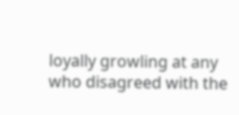loyally growling at any who disagreed with the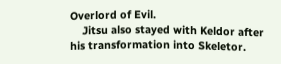Overlord of Evil.
    Jitsu also stayed with Keldor after his transformation into Skeletor.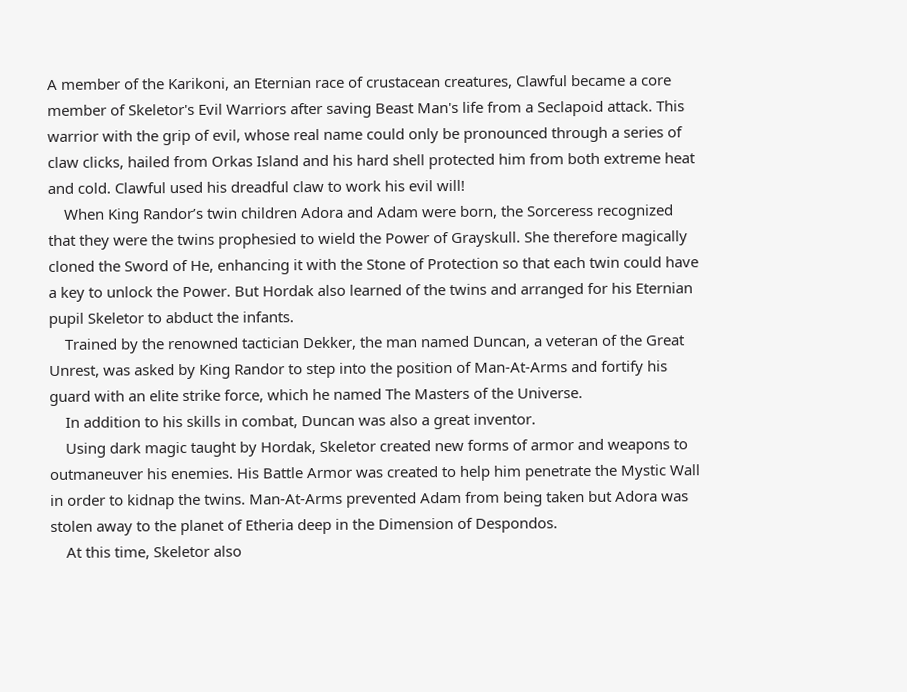A member of the Karikoni, an Eternian race of crustacean creatures, Clawful became a core member of Skeletor's Evil Warriors after saving Beast Man's life from a Seclapoid attack. This warrior with the grip of evil, whose real name could only be pronounced through a series of claw clicks, hailed from Orkas Island and his hard shell protected him from both extreme heat and cold. Clawful used his dreadful claw to work his evil will!
    When King Randor’s twin children Adora and Adam were born, the Sorceress recognized that they were the twins prophesied to wield the Power of Grayskull. She therefore magically cloned the Sword of He, enhancing it with the Stone of Protection so that each twin could have a key to unlock the Power. But Hordak also learned of the twins and arranged for his Eternian pupil Skeletor to abduct the infants.
    Trained by the renowned tactician Dekker, the man named Duncan, a veteran of the Great Unrest, was asked by King Randor to step into the position of Man-At-Arms and fortify his guard with an elite strike force, which he named The Masters of the Universe.
    In addition to his skills in combat, Duncan was also a great inventor.
    Using dark magic taught by Hordak, Skeletor created new forms of armor and weapons to outmaneuver his enemies. His Battle Armor was created to help him penetrate the Mystic Wall in order to kidnap the twins. Man-At-Arms prevented Adam from being taken but Adora was stolen away to the planet of Etheria deep in the Dimension of Despondos.
    At this time, Skeletor also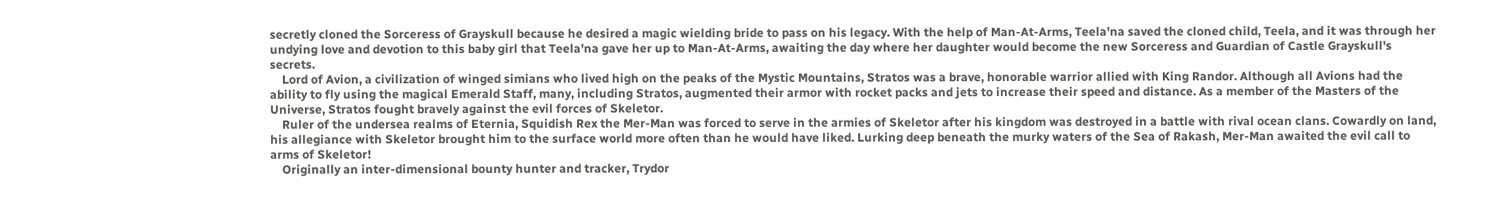secretly cloned the Sorceress of Grayskull because he desired a magic wielding bride to pass on his legacy. With the help of Man-At-Arms, Teela'na saved the cloned child, Teela, and it was through her undying love and devotion to this baby girl that Teela'na gave her up to Man-At-Arms, awaiting the day where her daughter would become the new Sorceress and Guardian of Castle Grayskull's secrets.
    Lord of Avion, a civilization of winged simians who lived high on the peaks of the Mystic Mountains, Stratos was a brave, honorable warrior allied with King Randor. Although all Avions had the ability to fly using the magical Emerald Staff, many, including Stratos, augmented their armor with rocket packs and jets to increase their speed and distance. As a member of the Masters of the Universe, Stratos fought bravely against the evil forces of Skeletor.
    Ruler of the undersea realms of Eternia, Squidish Rex the Mer-Man was forced to serve in the armies of Skeletor after his kingdom was destroyed in a battle with rival ocean clans. Cowardly on land, his allegiance with Skeletor brought him to the surface world more often than he would have liked. Lurking deep beneath the murky waters of the Sea of Rakash, Mer-Man awaited the evil call to arms of Skeletor!
    Originally an inter-dimensional bounty hunter and tracker, Trydor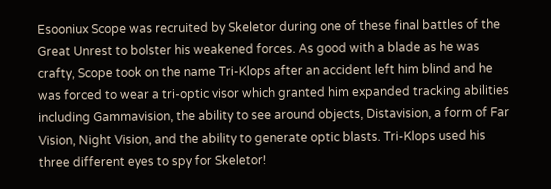Esooniux Scope was recruited by Skeletor during one of these final battles of the Great Unrest to bolster his weakened forces. As good with a blade as he was crafty, Scope took on the name Tri-Klops after an accident left him blind and he was forced to wear a tri-optic visor which granted him expanded tracking abilities including Gammavision, the ability to see around objects, Distavision, a form of Far Vision, Night Vision, and the ability to generate optic blasts. Tri-Klops used his three different eyes to spy for Skeletor!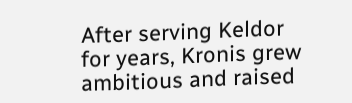After serving Keldor for years, Kronis grew ambitious and raised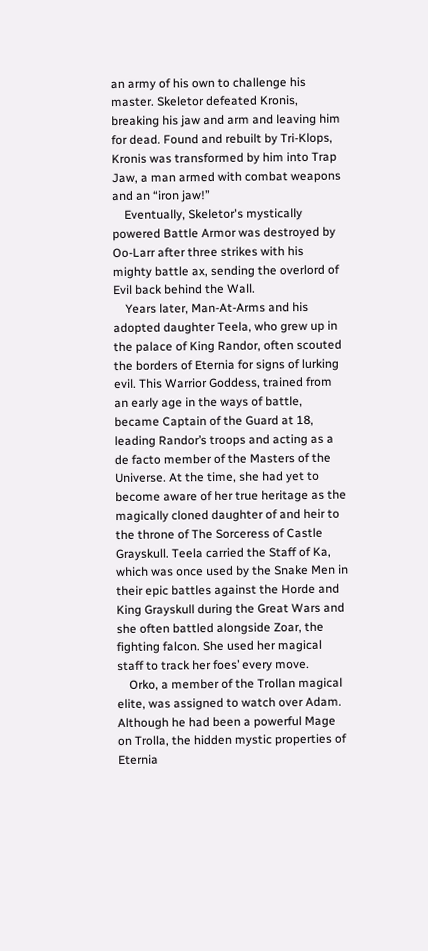an army of his own to challenge his master. Skeletor defeated Kronis, breaking his jaw and arm and leaving him for dead. Found and rebuilt by Tri-Klops, Kronis was transformed by him into Trap Jaw, a man armed with combat weapons and an “iron jaw!”
    Eventually, Skeletor's mystically powered Battle Armor was destroyed by Oo-Larr after three strikes with his mighty battle ax, sending the overlord of Evil back behind the Wall.
    Years later, Man-At-Arms and his adopted daughter Teela, who grew up in the palace of King Randor, often scouted the borders of Eternia for signs of lurking evil. This Warrior Goddess, trained from an early age in the ways of battle, became Captain of the Guard at 18, leading Randor’s troops and acting as a de facto member of the Masters of the Universe. At the time, she had yet to become aware of her true heritage as the magically cloned daughter of and heir to the throne of The Sorceress of Castle Grayskull. Teela carried the Staff of Ka, which was once used by the Snake Men in their epic battles against the Horde and King Grayskull during the Great Wars and she often battled alongside Zoar, the fighting falcon. She used her magical staff to track her foes’ every move.
    Orko, a member of the Trollan magical elite, was assigned to watch over Adam. Although he had been a powerful Mage on Trolla, the hidden mystic properties of Eternia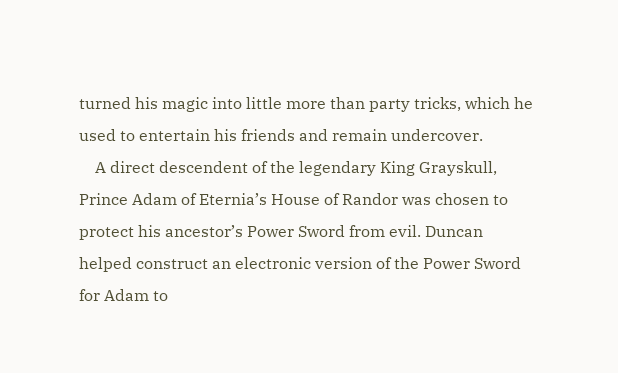turned his magic into little more than party tricks, which he used to entertain his friends and remain undercover.
    A direct descendent of the legendary King Grayskull, Prince Adam of Eternia’s House of Randor was chosen to protect his ancestor’s Power Sword from evil. Duncan helped construct an electronic version of the Power Sword for Adam to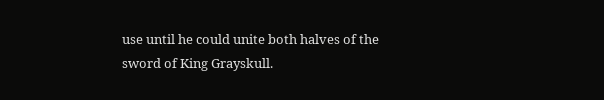use until he could unite both halves of the sword of King Grayskull.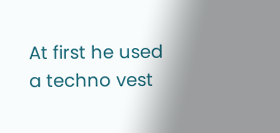At first he used a techno vest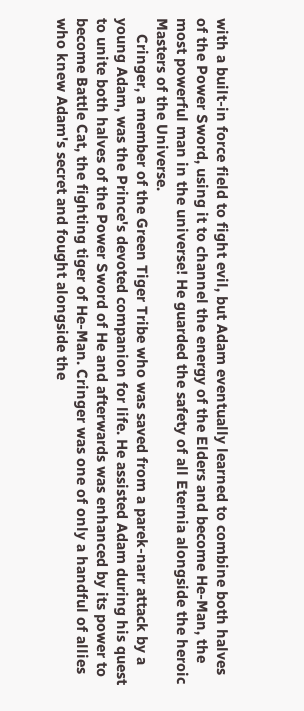with a built-in force field to fight evil, but Adam eventually learned to combine both halves of the Power Sword, using it to channel the energy of the Elders and become He-Man, the most powerful man in the universe! He guarded the safety of all Eternia alongside the heroic Masters of the Universe.
    Cringer, a member of the Green Tiger Tribe who was saved from a parek-narr attack by a young Adam, was the Prince's devoted companion for life. He assisted Adam during his quest to unite both halves of the Power Sword of He and afterwards was enhanced by its power to become Battle Cat, the fighting tiger of He-Man. Cringer was one of only a handful of allies who knew Adam's secret and fought alongside the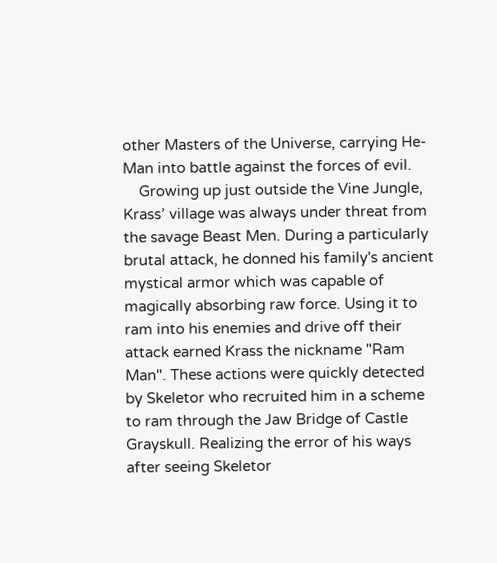other Masters of the Universe, carrying He-Man into battle against the forces of evil.
    Growing up just outside the Vine Jungle, Krass’ village was always under threat from the savage Beast Men. During a particularly brutal attack, he donned his family's ancient mystical armor which was capable of magically absorbing raw force. Using it to ram into his enemies and drive off their attack earned Krass the nickname "Ram Man". These actions were quickly detected by Skeletor who recruited him in a scheme to ram through the Jaw Bridge of Castle Grayskull. Realizing the error of his ways after seeing Skeletor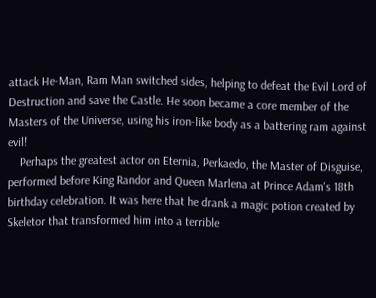attack He-Man, Ram Man switched sides, helping to defeat the Evil Lord of Destruction and save the Castle. He soon became a core member of the Masters of the Universe, using his iron-like body as a battering ram against evil!
    Perhaps the greatest actor on Eternia, Perkaedo, the Master of Disguise, performed before King Randor and Queen Marlena at Prince Adam's 18th birthday celebration. It was here that he drank a magic potion created by Skeletor that transformed him into a terrible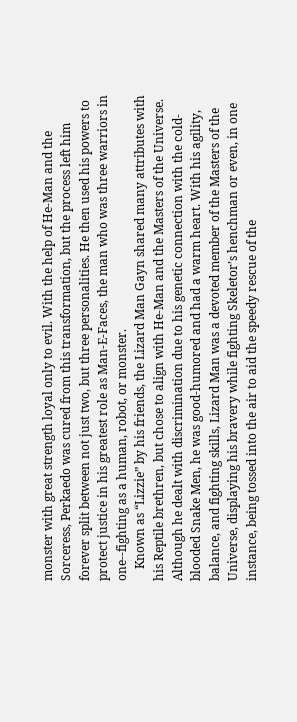monster with great strength loyal only to evil. With the help of He-Man and the Sorceress, Perkaedo was cured from this transformation, but the process left him forever split between not just two, but three personalities. He then used his powers to protect justice in his greatest role as Man-E-Faces, the man who was three warriors in one--fighting as a human, robot, or monster.
    Known as “Lizzie” by his friends, the Lizard Man Gayn shared many attributes with his Reptile brethren, but chose to align with He-Man and the Masters of the Universe. Although he dealt with discrimination due to his genetic connection with the cold-blooded Snake Men, he was good-humored and had a warm heart. With his agility, balance, and fighting skills, Lizard Man was a devoted member of the Masters of the Universe, displaying his bravery while fighting Skeletor’s henchman or even, in one instance, being tossed into the air to aid the speedy rescue of the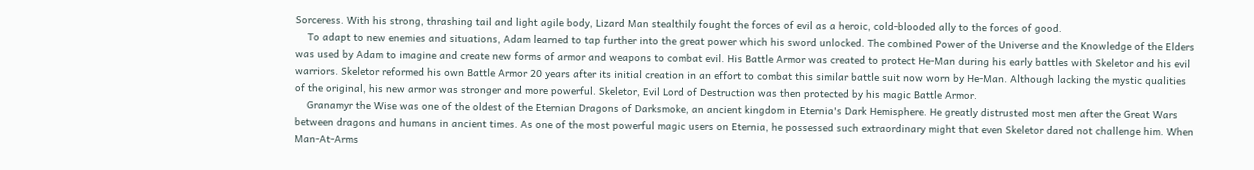Sorceress. With his strong, thrashing tail and light agile body, Lizard Man stealthily fought the forces of evil as a heroic, cold-blooded ally to the forces of good.
    To adapt to new enemies and situations, Adam learned to tap further into the great power which his sword unlocked. The combined Power of the Universe and the Knowledge of the Elders was used by Adam to imagine and create new forms of armor and weapons to combat evil. His Battle Armor was created to protect He-Man during his early battles with Skeletor and his evil warriors. Skeletor reformed his own Battle Armor 20 years after its initial creation in an effort to combat this similar battle suit now worn by He-Man. Although lacking the mystic qualities of the original, his new armor was stronger and more powerful. Skeletor, Evil Lord of Destruction was then protected by his magic Battle Armor.
    Granamyr the Wise was one of the oldest of the Eternian Dragons of Darksmoke, an ancient kingdom in Eternia's Dark Hemisphere. He greatly distrusted most men after the Great Wars between dragons and humans in ancient times. As one of the most powerful magic users on Eternia, he possessed such extraordinary might that even Skeletor dared not challenge him. When Man-At-Arms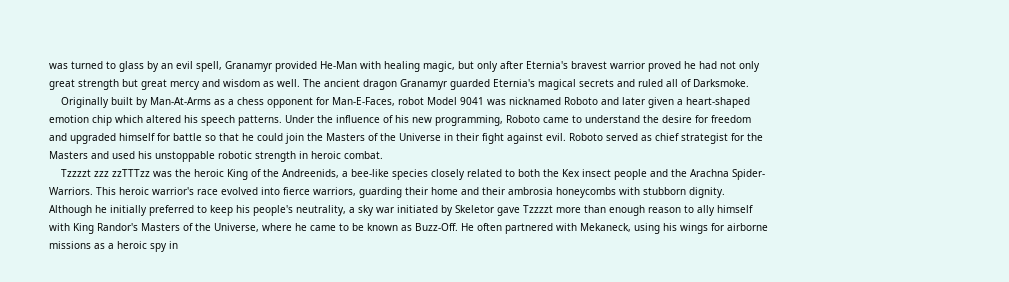was turned to glass by an evil spell, Granamyr provided He-Man with healing magic, but only after Eternia's bravest warrior proved he had not only great strength but great mercy and wisdom as well. The ancient dragon Granamyr guarded Eternia's magical secrets and ruled all of Darksmoke.
    Originally built by Man-At-Arms as a chess opponent for Man-E-Faces, robot Model 9041 was nicknamed Roboto and later given a heart-shaped emotion chip which altered his speech patterns. Under the influence of his new programming, Roboto came to understand the desire for freedom and upgraded himself for battle so that he could join the Masters of the Universe in their fight against evil. Roboto served as chief strategist for the Masters and used his unstoppable robotic strength in heroic combat.
    Tzzzzt zzz zzTTTzz was the heroic King of the Andreenids, a bee-like species closely related to both the Kex insect people and the Arachna Spider-Warriors. This heroic warrior's race evolved into fierce warriors, guarding their home and their ambrosia honeycombs with stubborn dignity. Although he initially preferred to keep his people's neutrality, a sky war initiated by Skeletor gave Tzzzzt more than enough reason to ally himself with King Randor's Masters of the Universe, where he came to be known as Buzz-Off. He often partnered with Mekaneck, using his wings for airborne missions as a heroic spy in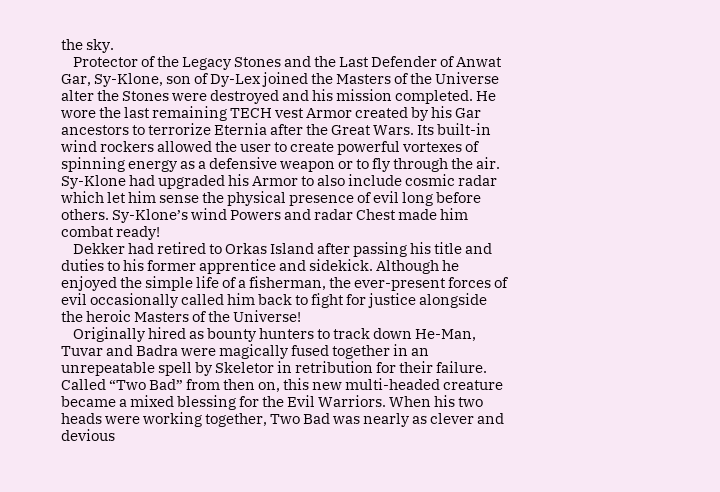the sky.
    Protector of the Legacy Stones and the Last Defender of Anwat Gar, Sy-Klone, son of Dy-Lex joined the Masters of the Universe alter the Stones were destroyed and his mission completed. He wore the last remaining TECH vest Armor created by his Gar ancestors to terrorize Eternia after the Great Wars. Its built-in wind rockers allowed the user to create powerful vortexes of spinning energy as a defensive weapon or to fly through the air. Sy-Klone had upgraded his Armor to also include cosmic radar which let him sense the physical presence of evil long before others. Sy-Klone’s wind Powers and radar Chest made him combat ready!
    Dekker had retired to Orkas Island after passing his title and duties to his former apprentice and sidekick. Although he enjoyed the simple life of a fisherman, the ever-present forces of evil occasionally called him back to fight for justice alongside the heroic Masters of the Universe!
    Originally hired as bounty hunters to track down He-Man, Tuvar and Badra were magically fused together in an unrepeatable spell by Skeletor in retribution for their failure. Called “Two Bad” from then on, this new multi-headed creature became a mixed blessing for the Evil Warriors. When his two heads were working together, Two Bad was nearly as clever and devious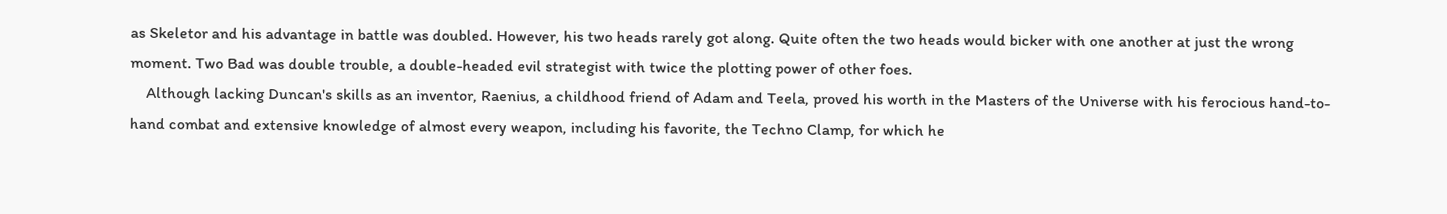as Skeletor and his advantage in battle was doubled. However, his two heads rarely got along. Quite often the two heads would bicker with one another at just the wrong moment. Two Bad was double trouble, a double-headed evil strategist with twice the plotting power of other foes.
    Although lacking Duncan's skills as an inventor, Raenius, a childhood friend of Adam and Teela, proved his worth in the Masters of the Universe with his ferocious hand-to-hand combat and extensive knowledge of almost every weapon, including his favorite, the Techno Clamp, for which he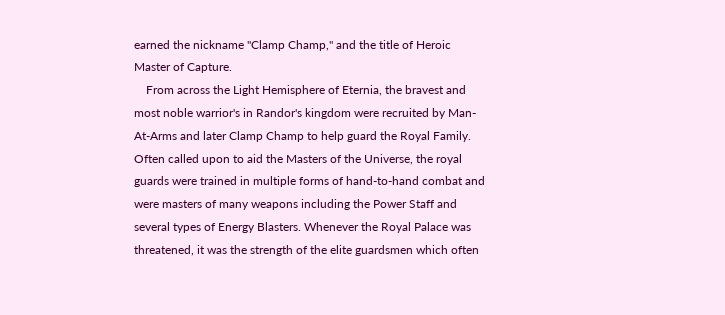earned the nickname "Clamp Champ," and the title of Heroic Master of Capture.
    From across the Light Hemisphere of Eternia, the bravest and most noble warrior's in Randor's kingdom were recruited by Man-At-Arms and later Clamp Champ to help guard the Royal Family. Often called upon to aid the Masters of the Universe, the royal guards were trained in multiple forms of hand-to-hand combat and were masters of many weapons including the Power Staff and several types of Energy Blasters. Whenever the Royal Palace was threatened, it was the strength of the elite guardsmen which often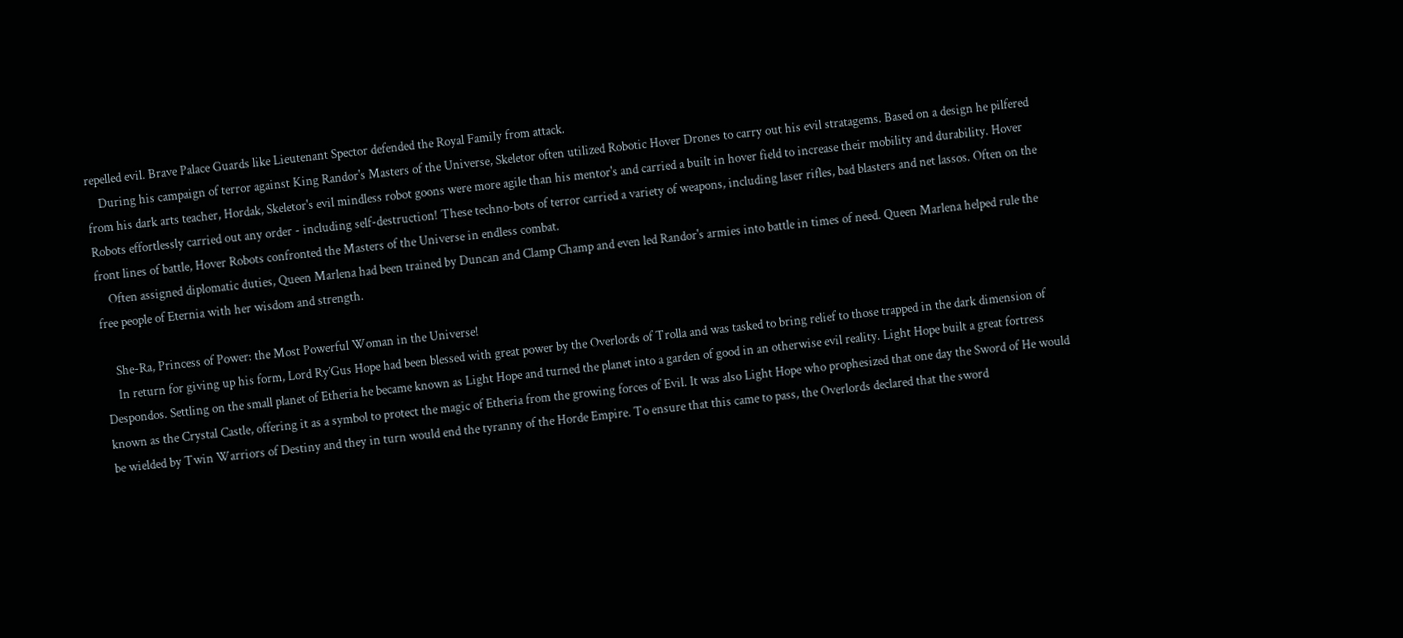repelled evil. Brave Palace Guards like Lieutenant Spector defended the Royal Family from attack.
    During his campaign of terror against King Randor's Masters of the Universe, Skeletor often utilized Robotic Hover Drones to carry out his evil stratagems. Based on a design he pilfered from his dark arts teacher, Hordak, Skeletor's evil mindless robot goons were more agile than his mentor's and carried a built in hover field to increase their mobility and durability. Hover Robots effortlessly carried out any order - including self-destruction! These techno-bots of terror carried a variety of weapons, including laser rifles, bad blasters and net lassos. Often on the front lines of battle, Hover Robots confronted the Masters of the Universe in endless combat.
    Often assigned diplomatic duties, Queen Marlena had been trained by Duncan and Clamp Champ and even led Randor's armies into battle in times of need. Queen Marlena helped rule the free people of Eternia with her wisdom and strength.

    She-Ra, Princess of Power: the Most Powerful Woman in the Universe!
    In return for giving up his form, Lord Ry’Gus Hope had been blessed with great power by the Overlords of Trolla and was tasked to bring relief to those trapped in the dark dimension of Despondos. Settling on the small planet of Etheria he became known as Light Hope and turned the planet into a garden of good in an otherwise evil reality. Light Hope built a great fortress known as the Crystal Castle, offering it as a symbol to protect the magic of Etheria from the growing forces of Evil. It was also Light Hope who prophesized that one day the Sword of He would be wielded by Twin Warriors of Destiny and they in turn would end the tyranny of the Horde Empire. To ensure that this came to pass, the Overlords declared that the sword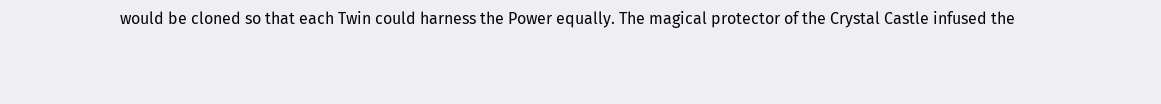would be cloned so that each Twin could harness the Power equally. The magical protector of the Crystal Castle infused the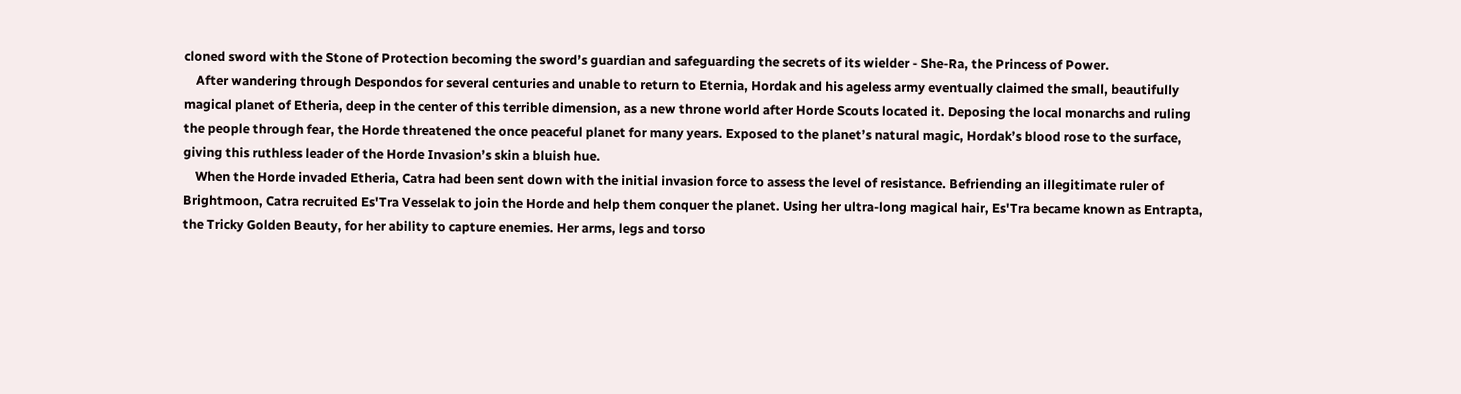cloned sword with the Stone of Protection becoming the sword’s guardian and safeguarding the secrets of its wielder - She-Ra, the Princess of Power.
    After wandering through Despondos for several centuries and unable to return to Eternia, Hordak and his ageless army eventually claimed the small, beautifully magical planet of Etheria, deep in the center of this terrible dimension, as a new throne world after Horde Scouts located it. Deposing the local monarchs and ruling the people through fear, the Horde threatened the once peaceful planet for many years. Exposed to the planet’s natural magic, Hordak’s blood rose to the surface, giving this ruthless leader of the Horde Invasion’s skin a bluish hue.
    When the Horde invaded Etheria, Catra had been sent down with the initial invasion force to assess the level of resistance. Befriending an illegitimate ruler of Brightmoon, Catra recruited Es'Tra Vesselak to join the Horde and help them conquer the planet. Using her ultra-long magical hair, Es'Tra became known as Entrapta, the Tricky Golden Beauty, for her ability to capture enemies. Her arms, legs and torso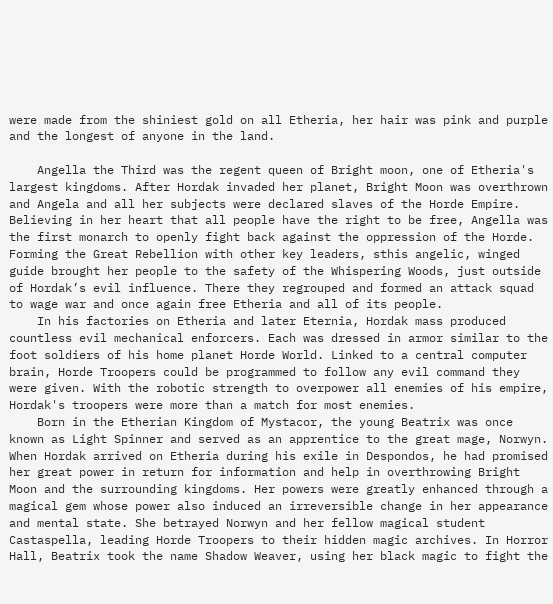were made from the shiniest gold on all Etheria, her hair was pink and purple and the longest of anyone in the land.

    Angella the Third was the regent queen of Bright moon, one of Etheria's largest kingdoms. After Hordak invaded her planet, Bright Moon was overthrown and Angela and all her subjects were declared slaves of the Horde Empire. Believing in her heart that all people have the right to be free, Angella was the first monarch to openly fight back against the oppression of the Horde. Forming the Great Rebellion with other key leaders, sthis angelic, winged guide brought her people to the safety of the Whispering Woods, just outside of Hordak’s evil influence. There they regrouped and formed an attack squad to wage war and once again free Etheria and all of its people.
    In his factories on Etheria and later Eternia, Hordak mass produced countless evil mechanical enforcers. Each was dressed in armor similar to the foot soldiers of his home planet Horde World. Linked to a central computer brain, Horde Troopers could be programmed to follow any evil command they were given. With the robotic strength to overpower all enemies of his empire, Hordak's troopers were more than a match for most enemies.
    Born in the Etherian Kingdom of Mystacor, the young Beatrix was once known as Light Spinner and served as an apprentice to the great mage, Norwyn. When Hordak arrived on Etheria during his exile in Despondos, he had promised her great power in return for information and help in overthrowing Bright Moon and the surrounding kingdoms. Her powers were greatly enhanced through a magical gem whose power also induced an irreversible change in her appearance and mental state. She betrayed Norwyn and her fellow magical student Castaspella, leading Horde Troopers to their hidden magic archives. In Horror Hall, Beatrix took the name Shadow Weaver, using her black magic to fight the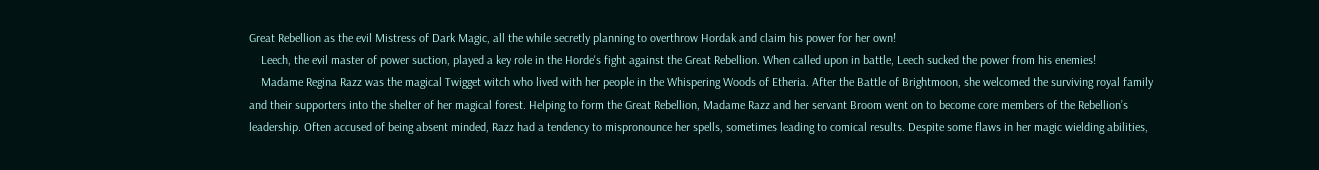Great Rebellion as the evil Mistress of Dark Magic, all the while secretly planning to overthrow Hordak and claim his power for her own!
    Leech, the evil master of power suction, played a key role in the Horde's fight against the Great Rebellion. When called upon in battle, Leech sucked the power from his enemies!
    Madame Regina Razz was the magical Twigget witch who lived with her people in the Whispering Woods of Etheria. After the Battle of Brightmoon, she welcomed the surviving royal family and their supporters into the shelter of her magical forest. Helping to form the Great Rebellion, Madame Razz and her servant Broom went on to become core members of the Rebellion’s leadership. Often accused of being absent minded, Razz had a tendency to mispronounce her spells, sometimes leading to comical results. Despite some flaws in her magic wielding abilities,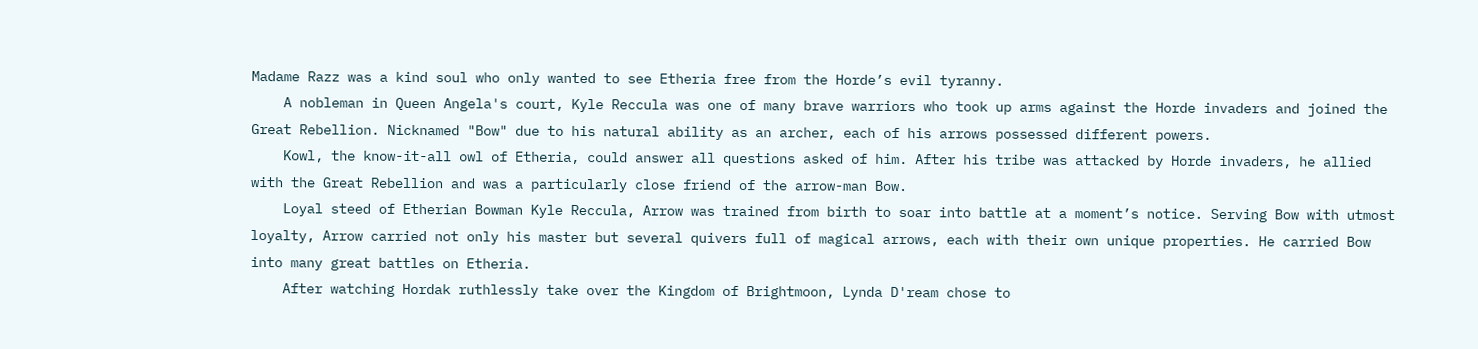Madame Razz was a kind soul who only wanted to see Etheria free from the Horde’s evil tyranny.
    A nobleman in Queen Angela's court, Kyle Reccula was one of many brave warriors who took up arms against the Horde invaders and joined the Great Rebellion. Nicknamed "Bow" due to his natural ability as an archer, each of his arrows possessed different powers.
    Kowl, the know-it-all owl of Etheria, could answer all questions asked of him. After his tribe was attacked by Horde invaders, he allied with the Great Rebellion and was a particularly close friend of the arrow-man Bow.
    Loyal steed of Etherian Bowman Kyle Reccula, Arrow was trained from birth to soar into battle at a moment’s notice. Serving Bow with utmost loyalty, Arrow carried not only his master but several quivers full of magical arrows, each with their own unique properties. He carried Bow into many great battles on Etheria.
    After watching Hordak ruthlessly take over the Kingdom of Brightmoon, Lynda D'ream chose to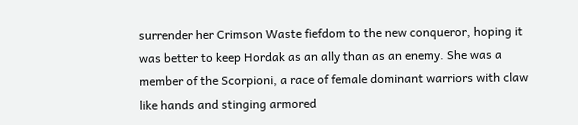surrender her Crimson Waste fiefdom to the new conqueror, hoping it was better to keep Hordak as an ally than as an enemy. She was a member of the Scorpioni, a race of female dominant warriors with claw like hands and stinging armored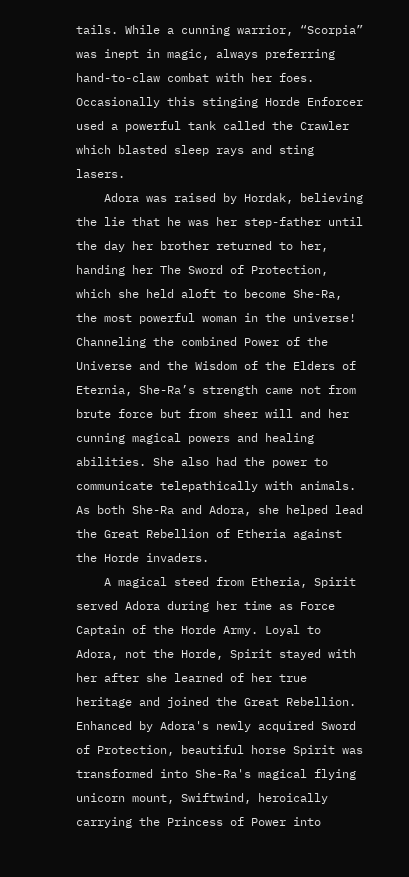tails. While a cunning warrior, “Scorpia” was inept in magic, always preferring hand-to-claw combat with her foes. Occasionally this stinging Horde Enforcer used a powerful tank called the Crawler which blasted sleep rays and sting lasers.
    Adora was raised by Hordak, believing the lie that he was her step-father until the day her brother returned to her, handing her The Sword of Protection, which she held aloft to become She-Ra, the most powerful woman in the universe! Channeling the combined Power of the Universe and the Wisdom of the Elders of Eternia, She-Ra’s strength came not from brute force but from sheer will and her cunning magical powers and healing abilities. She also had the power to communicate telepathically with animals. As both She-Ra and Adora, she helped lead the Great Rebellion of Etheria against the Horde invaders.
    A magical steed from Etheria, Spirit served Adora during her time as Force Captain of the Horde Army. Loyal to Adora, not the Horde, Spirit stayed with her after she learned of her true heritage and joined the Great Rebellion. Enhanced by Adora's newly acquired Sword of Protection, beautiful horse Spirit was transformed into She-Ra's magical flying unicorn mount, Swiftwind, heroically carrying the Princess of Power into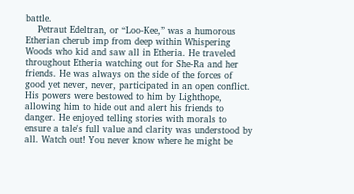battle.
    Petraut Edeltran, or “Loo-Kee,” was a humorous Etherian cherub imp from deep within Whispering Woods who kid and saw all in Etheria. He traveled throughout Etheria watching out for She-Ra and her friends. He was always on the side of the forces of good yet never, never, participated in an open conflict. His powers were bestowed to him by Lighthope, allowing him to hide out and alert his friends to danger. He enjoyed telling stories with morals to ensure a tale's full value and clarity was understood by all. Watch out! You never know where he might be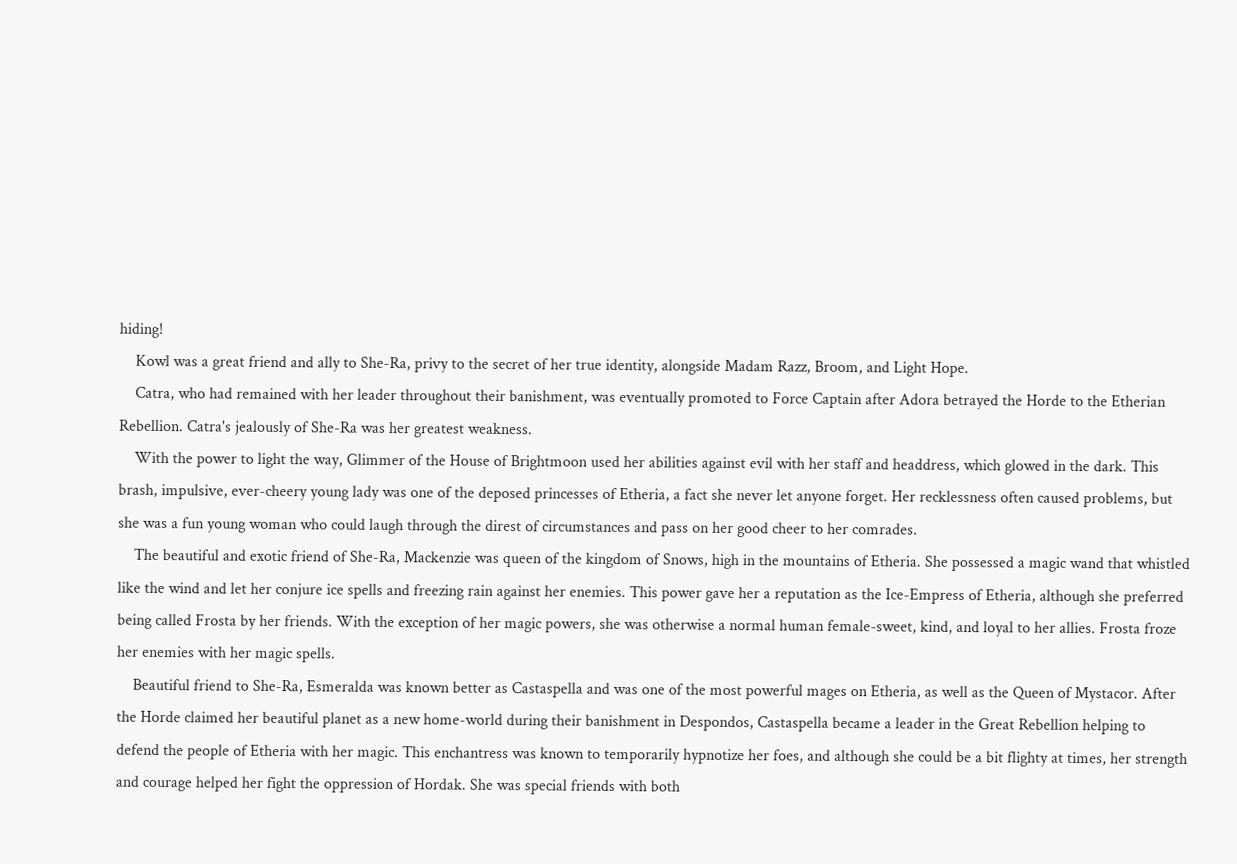hiding!
    Kowl was a great friend and ally to She-Ra, privy to the secret of her true identity, alongside Madam Razz, Broom, and Light Hope.
    Catra, who had remained with her leader throughout their banishment, was eventually promoted to Force Captain after Adora betrayed the Horde to the Etherian Rebellion. Catra's jealously of She-Ra was her greatest weakness.
    With the power to light the way, Glimmer of the House of Brightmoon used her abilities against evil with her staff and headdress, which glowed in the dark. This brash, impulsive, ever-cheery young lady was one of the deposed princesses of Etheria, a fact she never let anyone forget. Her recklessness often caused problems, but she was a fun young woman who could laugh through the direst of circumstances and pass on her good cheer to her comrades.
    The beautiful and exotic friend of She-Ra, Mackenzie was queen of the kingdom of Snows, high in the mountains of Etheria. She possessed a magic wand that whistled like the wind and let her conjure ice spells and freezing rain against her enemies. This power gave her a reputation as the Ice-Empress of Etheria, although she preferred being called Frosta by her friends. With the exception of her magic powers, she was otherwise a normal human female-sweet, kind, and loyal to her allies. Frosta froze her enemies with her magic spells.
    Beautiful friend to She-Ra, Esmeralda was known better as Castaspella and was one of the most powerful mages on Etheria, as well as the Queen of Mystacor. After the Horde claimed her beautiful planet as a new home-world during their banishment in Despondos, Castaspella became a leader in the Great Rebellion helping to defend the people of Etheria with her magic. This enchantress was known to temporarily hypnotize her foes, and although she could be a bit flighty at times, her strength and courage helped her fight the oppression of Hordak. She was special friends with both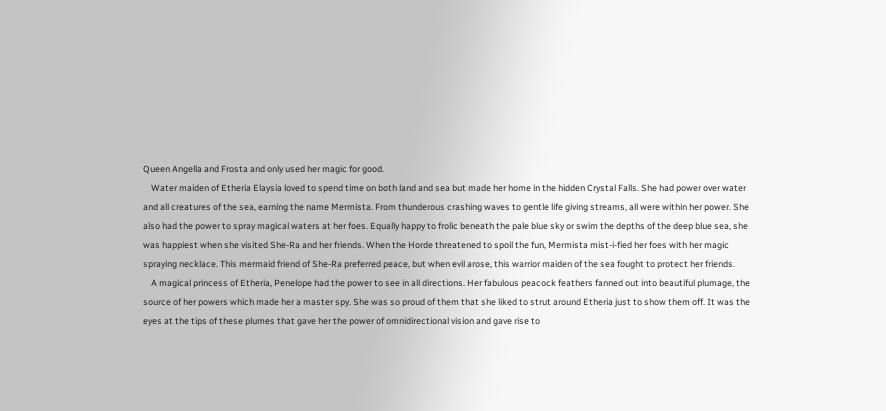Queen Angella and Frosta and only used her magic for good.
    Water maiden of Etheria Elaysia loved to spend time on both land and sea but made her home in the hidden Crystal Falls. She had power over water and all creatures of the sea, earning the name Mermista. From thunderous crashing waves to gentle life giving streams, all were within her power. She also had the power to spray magical waters at her foes. Equally happy to frolic beneath the pale blue sky or swim the depths of the deep blue sea, she was happiest when she visited She-Ra and her friends. When the Horde threatened to spoil the fun, Mermista mist-i-fied her foes with her magic spraying necklace. This mermaid friend of She-Ra preferred peace, but when evil arose, this warrior maiden of the sea fought to protect her friends.
    A magical princess of Etheria, Penelope had the power to see in all directions. Her fabulous peacock feathers fanned out into beautiful plumage, the source of her powers which made her a master spy. She was so proud of them that she liked to strut around Etheria just to show them off. It was the eyes at the tips of these plumes that gave her the power of omnidirectional vision and gave rise to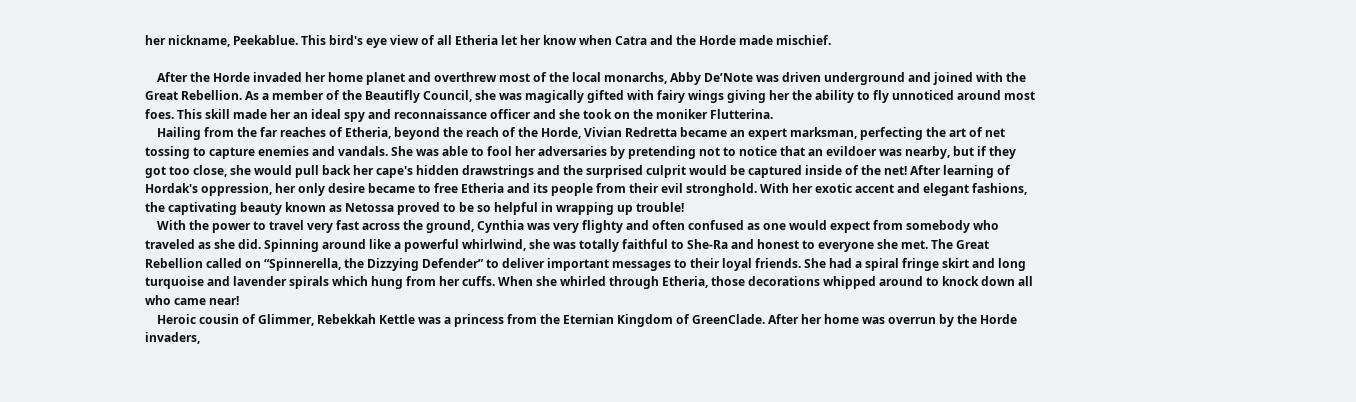her nickname, Peekablue. This bird's eye view of all Etheria let her know when Catra and the Horde made mischief.

    After the Horde invaded her home planet and overthrew most of the local monarchs, Abby De’Note was driven underground and joined with the Great Rebellion. As a member of the Beautifly Council, she was magically gifted with fairy wings giving her the ability to fly unnoticed around most foes. This skill made her an ideal spy and reconnaissance officer and she took on the moniker Flutterina.
    Hailing from the far reaches of Etheria, beyond the reach of the Horde, Vivian Redretta became an expert marksman, perfecting the art of net tossing to capture enemies and vandals. She was able to fool her adversaries by pretending not to notice that an evildoer was nearby, but if they got too close, she would pull back her cape's hidden drawstrings and the surprised culprit would be captured inside of the net! After learning of Hordak's oppression, her only desire became to free Etheria and its people from their evil stronghold. With her exotic accent and elegant fashions, the captivating beauty known as Netossa proved to be so helpful in wrapping up trouble!
    With the power to travel very fast across the ground, Cynthia was very flighty and often confused as one would expect from somebody who traveled as she did. Spinning around like a powerful whirlwind, she was totally faithful to She-Ra and honest to everyone she met. The Great Rebellion called on “Spinnerella, the Dizzying Defender” to deliver important messages to their loyal friends. She had a spiral fringe skirt and long turquoise and lavender spirals which hung from her cuffs. When she whirled through Etheria, those decorations whipped around to knock down all who came near!
    Heroic cousin of Glimmer, Rebekkah Kettle was a princess from the Eternian Kingdom of GreenClade. After her home was overrun by the Horde invaders,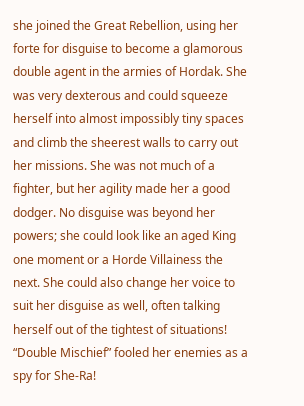she joined the Great Rebellion, using her forte for disguise to become a glamorous double agent in the armies of Hordak. She was very dexterous and could squeeze herself into almost impossibly tiny spaces and climb the sheerest walls to carry out her missions. She was not much of a fighter, but her agility made her a good dodger. No disguise was beyond her powers; she could look like an aged King one moment or a Horde Villainess the next. She could also change her voice to suit her disguise as well, often talking herself out of the tightest of situations! “Double Mischief” fooled her enemies as a spy for She-Ra!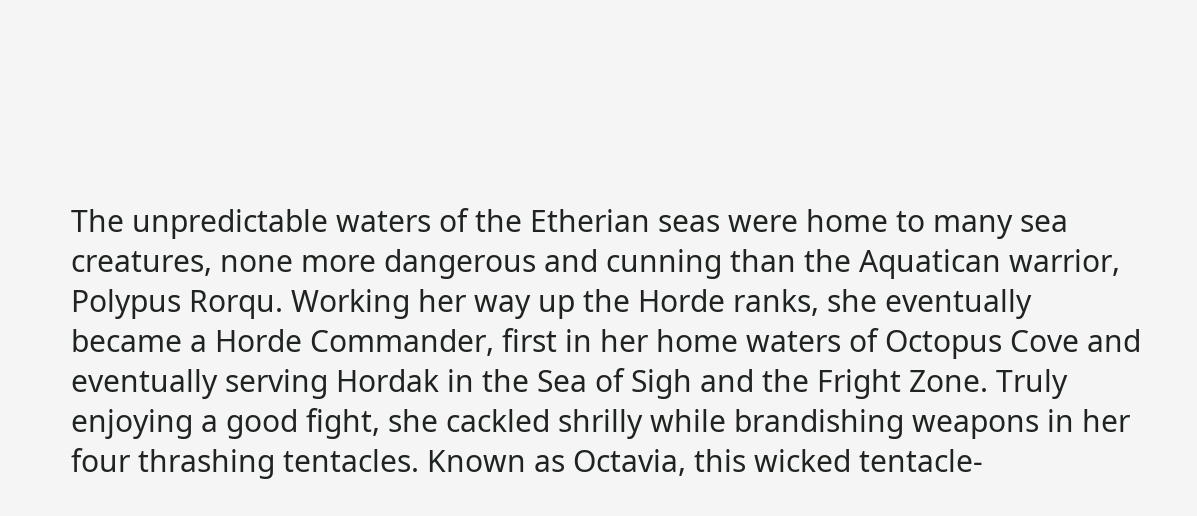The unpredictable waters of the Etherian seas were home to many sea creatures, none more dangerous and cunning than the Aquatican warrior, Polypus Rorqu. Working her way up the Horde ranks, she eventually became a Horde Commander, first in her home waters of Octopus Cove and eventually serving Hordak in the Sea of Sigh and the Fright Zone. Truly enjoying a good fight, she cackled shrilly while brandishing weapons in her four thrashing tentacles. Known as Octavia, this wicked tentacle-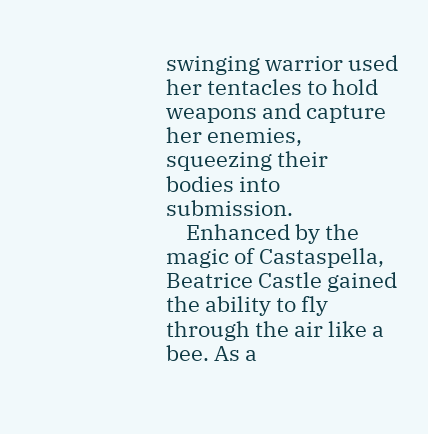swinging warrior used her tentacles to hold weapons and capture her enemies, squeezing their bodies into submission.
    Enhanced by the magic of Castaspella, Beatrice Castle gained the ability to fly through the air like a bee. As a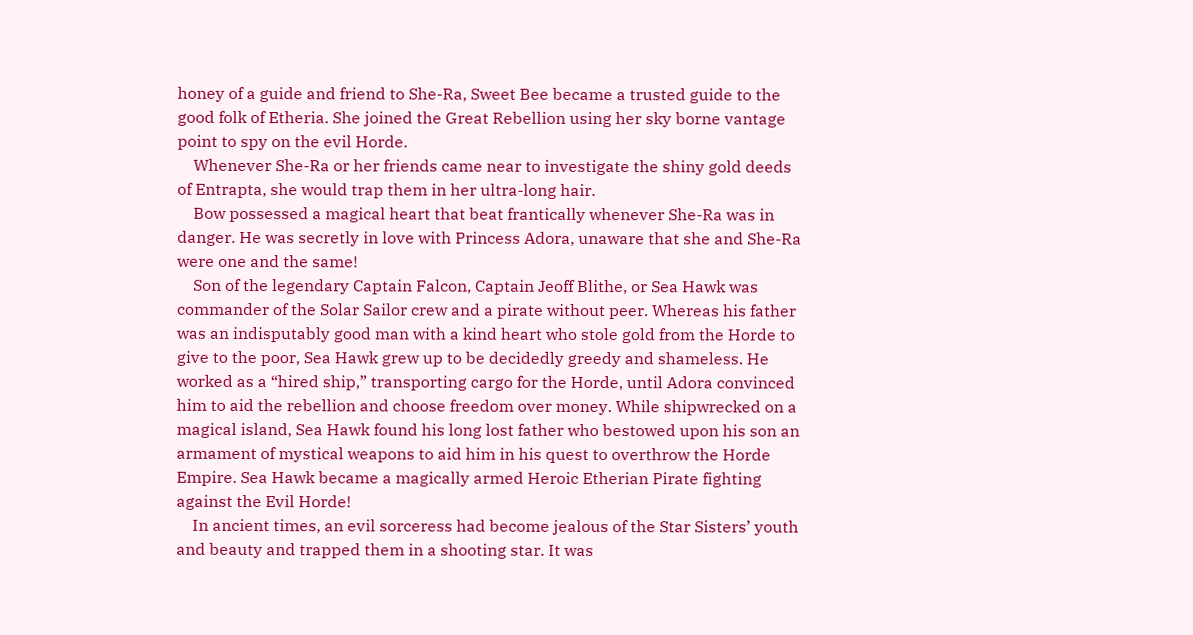honey of a guide and friend to She-Ra, Sweet Bee became a trusted guide to the good folk of Etheria. She joined the Great Rebellion using her sky borne vantage point to spy on the evil Horde.
    Whenever She-Ra or her friends came near to investigate the shiny gold deeds of Entrapta, she would trap them in her ultra-long hair.
    Bow possessed a magical heart that beat frantically whenever She-Ra was in danger. He was secretly in love with Princess Adora, unaware that she and She-Ra were one and the same!
    Son of the legendary Captain Falcon, Captain Jeoff Blithe, or Sea Hawk was commander of the Solar Sailor crew and a pirate without peer. Whereas his father was an indisputably good man with a kind heart who stole gold from the Horde to give to the poor, Sea Hawk grew up to be decidedly greedy and shameless. He worked as a “hired ship,” transporting cargo for the Horde, until Adora convinced him to aid the rebellion and choose freedom over money. While shipwrecked on a magical island, Sea Hawk found his long lost father who bestowed upon his son an armament of mystical weapons to aid him in his quest to overthrow the Horde Empire. Sea Hawk became a magically armed Heroic Etherian Pirate fighting against the Evil Horde!
    In ancient times, an evil sorceress had become jealous of the Star Sisters’ youth and beauty and trapped them in a shooting star. It was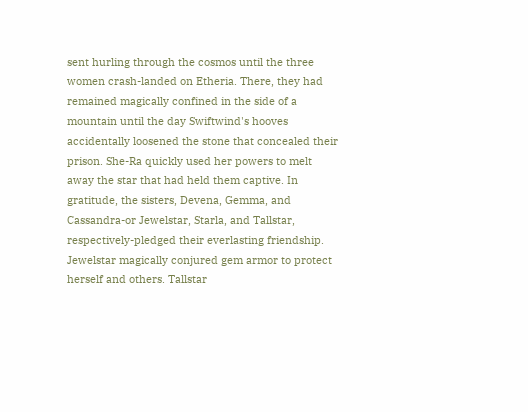sent hurling through the cosmos until the three women crash-landed on Etheria. There, they had remained magically confined in the side of a mountain until the day Swiftwind's hooves accidentally loosened the stone that concealed their prison. She-Ra quickly used her powers to melt away the star that had held them captive. In gratitude, the sisters, Devena, Gemma, and Cassandra-or Jewelstar, Starla, and Tallstar, respectively-pledged their everlasting friendship. Jewelstar magically conjured gem armor to protect herself and others. Tallstar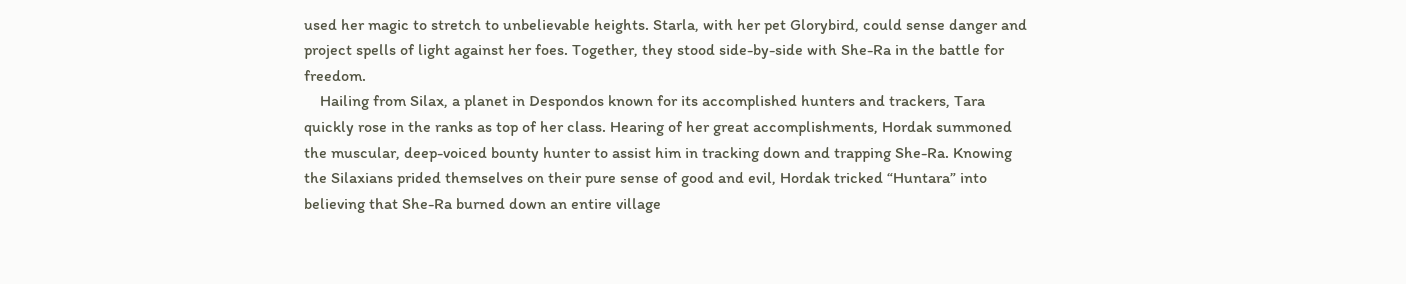used her magic to stretch to unbelievable heights. Starla, with her pet Glorybird, could sense danger and project spells of light against her foes. Together, they stood side-by-side with She-Ra in the battle for freedom.
    Hailing from Silax, a planet in Despondos known for its accomplished hunters and trackers, Tara quickly rose in the ranks as top of her class. Hearing of her great accomplishments, Hordak summoned the muscular, deep-voiced bounty hunter to assist him in tracking down and trapping She-Ra. Knowing the Silaxians prided themselves on their pure sense of good and evil, Hordak tricked “Huntara” into believing that She-Ra burned down an entire village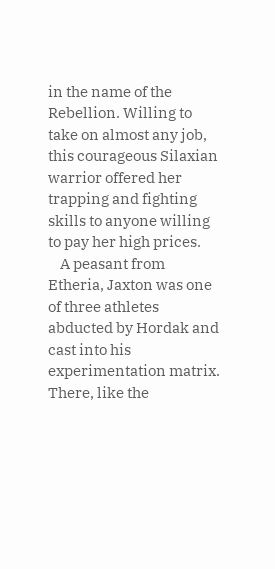in the name of the Rebellion. Willing to take on almost any job, this courageous Silaxian warrior offered her trapping and fighting skills to anyone willing to pay her high prices.
    A peasant from Etheria, Jaxton was one of three athletes abducted by Hordak and cast into his experimentation matrix. There, like the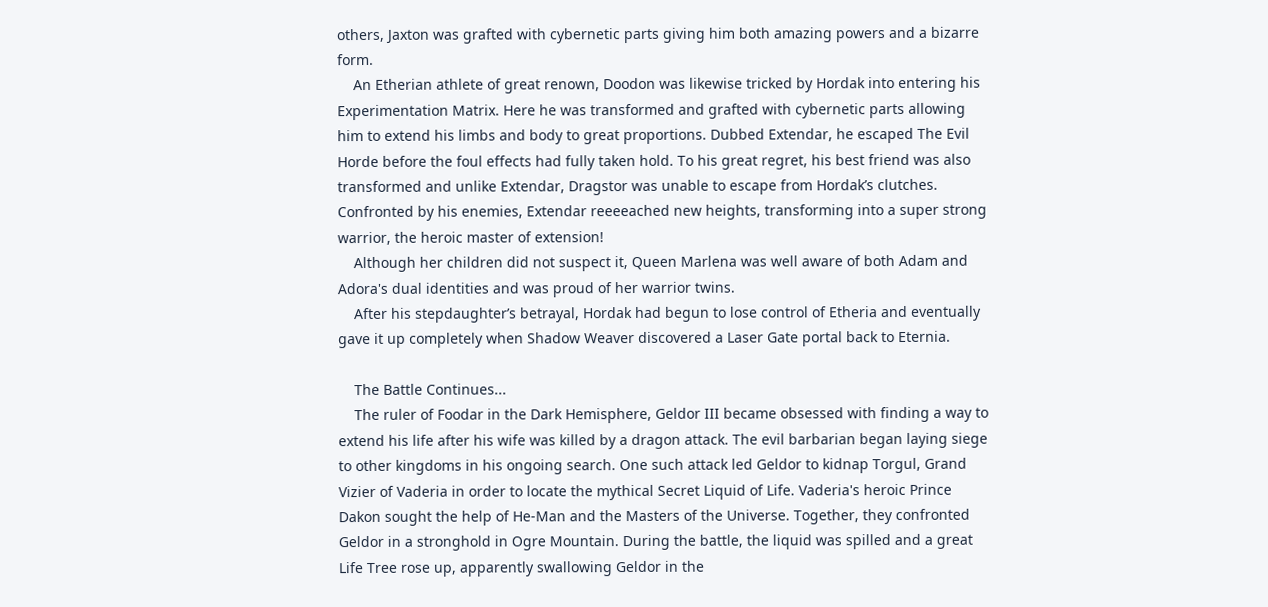others, Jaxton was grafted with cybernetic parts giving him both amazing powers and a bizarre form.
    An Etherian athlete of great renown, Doodon was likewise tricked by Hordak into entering his Experimentation Matrix. Here he was transformed and grafted with cybernetic parts allowing him to extend his limbs and body to great proportions. Dubbed Extendar, he escaped The Evil Horde before the foul effects had fully taken hold. To his great regret, his best friend was also transformed and unlike Extendar, Dragstor was unable to escape from Hordak’s clutches. Confronted by his enemies, Extendar reeeeached new heights, transforming into a super strong warrior, the heroic master of extension!
    Although her children did not suspect it, Queen Marlena was well aware of both Adam and Adora's dual identities and was proud of her warrior twins.
    After his stepdaughter’s betrayal, Hordak had begun to lose control of Etheria and eventually gave it up completely when Shadow Weaver discovered a Laser Gate portal back to Eternia.

    The Battle Continues...
    The ruler of Foodar in the Dark Hemisphere, Geldor III became obsessed with finding a way to extend his life after his wife was killed by a dragon attack. The evil barbarian began laying siege to other kingdoms in his ongoing search. One such attack led Geldor to kidnap Torgul, Grand Vizier of Vaderia in order to locate the mythical Secret Liquid of Life. Vaderia's heroic Prince Dakon sought the help of He-Man and the Masters of the Universe. Together, they confronted Geldor in a stronghold in Ogre Mountain. During the battle, the liquid was spilled and a great Life Tree rose up, apparently swallowing Geldor in the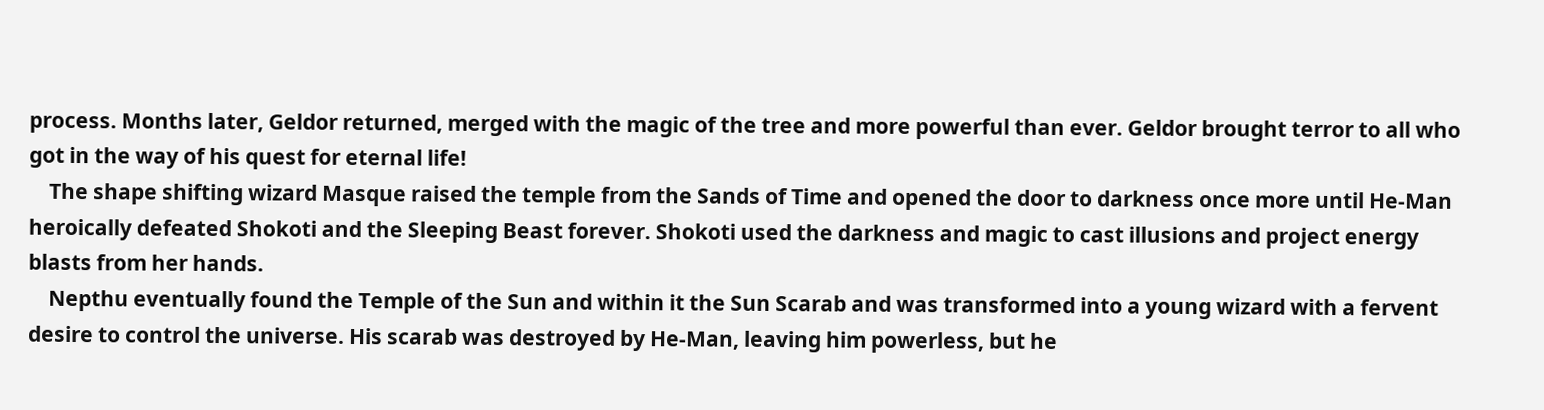process. Months later, Geldor returned, merged with the magic of the tree and more powerful than ever. Geldor brought terror to all who got in the way of his quest for eternal life!
    The shape shifting wizard Masque raised the temple from the Sands of Time and opened the door to darkness once more until He-Man heroically defeated Shokoti and the Sleeping Beast forever. Shokoti used the darkness and magic to cast illusions and project energy blasts from her hands.
    Nepthu eventually found the Temple of the Sun and within it the Sun Scarab and was transformed into a young wizard with a fervent desire to control the universe. His scarab was destroyed by He-Man, leaving him powerless, but he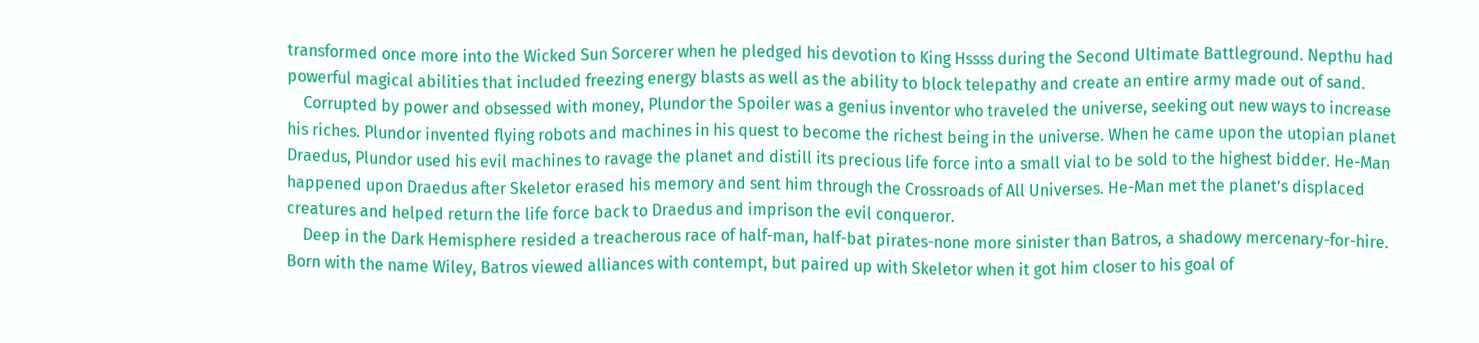transformed once more into the Wicked Sun Sorcerer when he pledged his devotion to King Hssss during the Second Ultimate Battleground. Nepthu had powerful magical abilities that included freezing energy blasts as well as the ability to block telepathy and create an entire army made out of sand.
    Corrupted by power and obsessed with money, Plundor the Spoiler was a genius inventor who traveled the universe, seeking out new ways to increase his riches. Plundor invented flying robots and machines in his quest to become the richest being in the universe. When he came upon the utopian planet Draedus, Plundor used his evil machines to ravage the planet and distill its precious life force into a small vial to be sold to the highest bidder. He-Man happened upon Draedus after Skeletor erased his memory and sent him through the Crossroads of All Universes. He-Man met the planet’s displaced creatures and helped return the life force back to Draedus and imprison the evil conqueror.
    Deep in the Dark Hemisphere resided a treacherous race of half-man, half-bat pirates-none more sinister than Batros, a shadowy mercenary-for-hire. Born with the name Wiley, Batros viewed alliances with contempt, but paired up with Skeletor when it got him closer to his goal of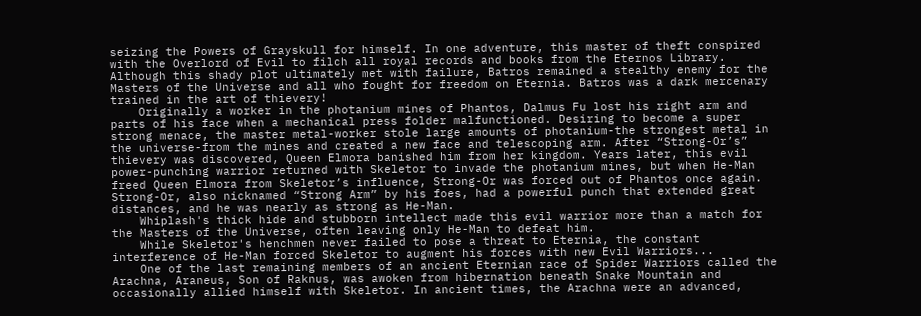seizing the Powers of Grayskull for himself. In one adventure, this master of theft conspired with the Overlord of Evil to filch all royal records and books from the Eternos Library. Although this shady plot ultimately met with failure, Batros remained a stealthy enemy for the Masters of the Universe and all who fought for freedom on Eternia. Batros was a dark mercenary trained in the art of thievery!
    Originally a worker in the photanium mines of Phantos, Dalmus Fu lost his right arm and parts of his face when a mechanical press folder malfunctioned. Desiring to become a super strong menace, the master metal-worker stole large amounts of photanium-the strongest metal in the universe-from the mines and created a new face and telescoping arm. After “Strong-Or’s” thievery was discovered, Queen Elmora banished him from her kingdom. Years later, this evil power-punching warrior returned with Skeletor to invade the photanium mines, but when He-Man freed Queen Elmora from Skeletor’s influence, Strong-Or was forced out of Phantos once again. Strong-Or, also nicknamed “Strong Arm” by his foes, had a powerful punch that extended great distances, and he was nearly as strong as He-Man.
    Whiplash's thick hide and stubborn intellect made this evil warrior more than a match for the Masters of the Universe, often leaving only He-Man to defeat him.
    While Skeletor's henchmen never failed to pose a threat to Eternia, the constant interference of He-Man forced Skeletor to augment his forces with new Evil Warriors...
    One of the last remaining members of an ancient Eternian race of Spider Warriors called the Arachna, Araneus, Son of Raknus, was awoken from hibernation beneath Snake Mountain and occasionally allied himself with Skeletor. In ancient times, the Arachna were an advanced,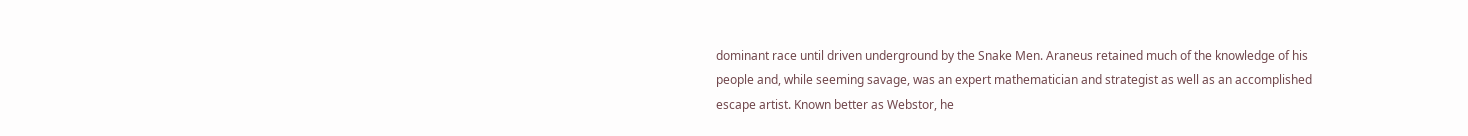dominant race until driven underground by the Snake Men. Araneus retained much of the knowledge of his people and, while seeming savage, was an expert mathematician and strategist as well as an accomplished escape artist. Known better as Webstor, he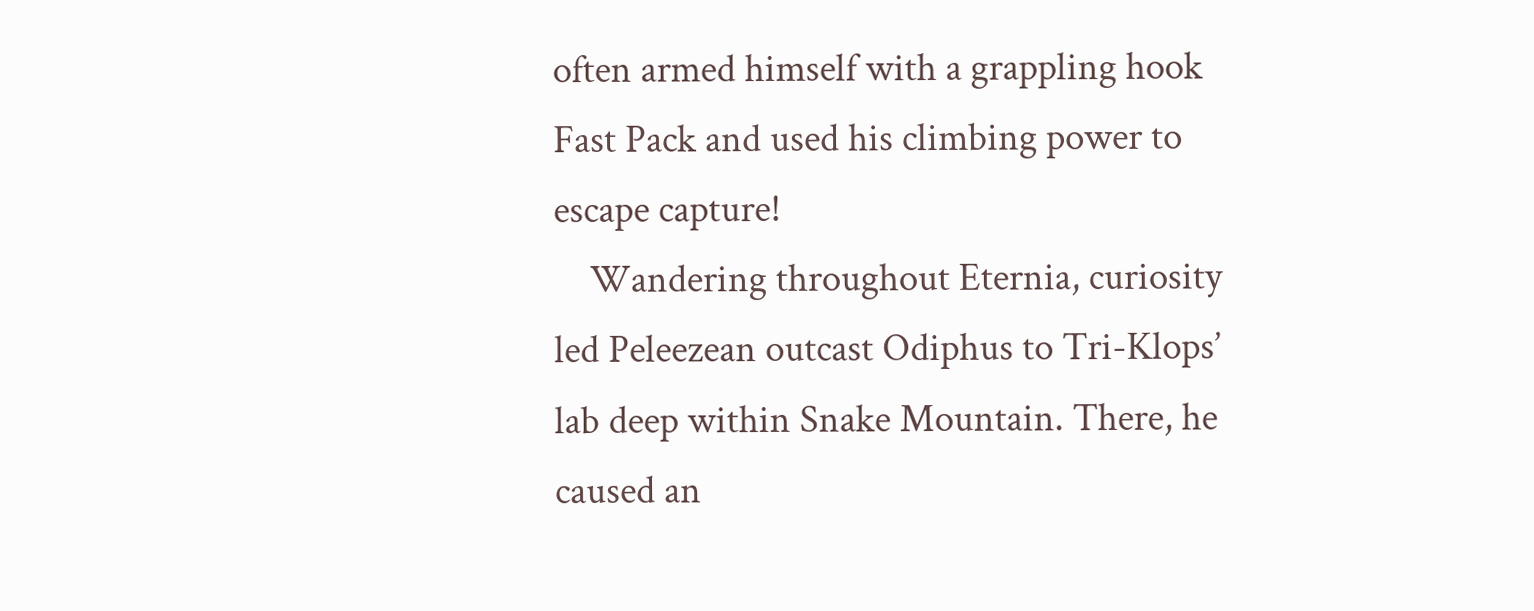often armed himself with a grappling hook Fast Pack and used his climbing power to escape capture!
    Wandering throughout Eternia, curiosity led Peleezean outcast Odiphus to Tri-Klops’ lab deep within Snake Mountain. There, he caused an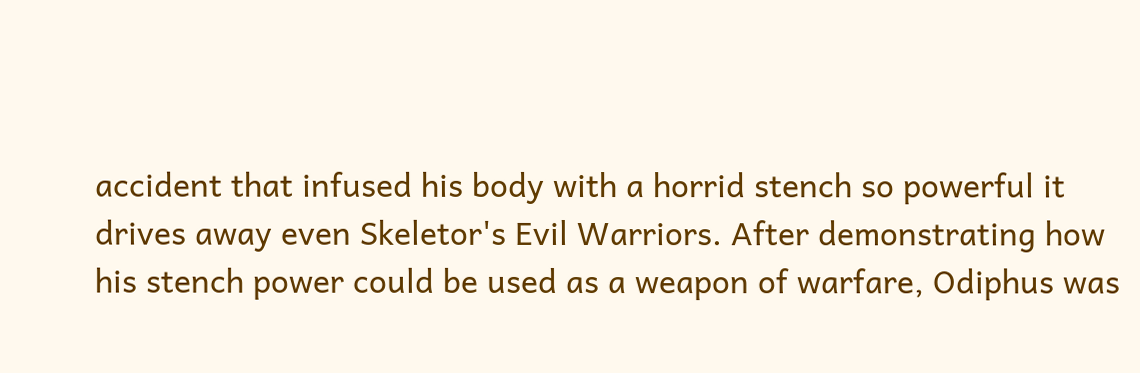accident that infused his body with a horrid stench so powerful it drives away even Skeletor's Evil Warriors. After demonstrating how his stench power could be used as a weapon of warfare, Odiphus was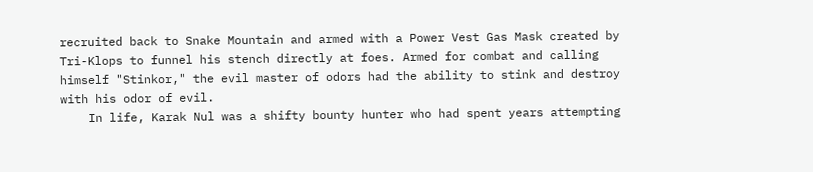recruited back to Snake Mountain and armed with a Power Vest Gas Mask created by Tri-Klops to funnel his stench directly at foes. Armed for combat and calling himself "Stinkor," the evil master of odors had the ability to stink and destroy with his odor of evil.
    In life, Karak Nul was a shifty bounty hunter who had spent years attempting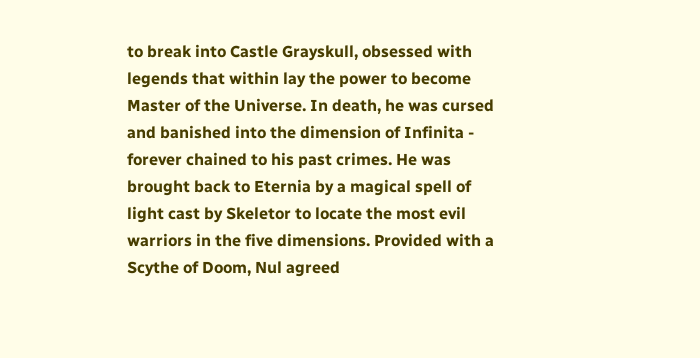to break into Castle Grayskull, obsessed with legends that within lay the power to become Master of the Universe. In death, he was cursed and banished into the dimension of Infinita - forever chained to his past crimes. He was brought back to Eternia by a magical spell of light cast by Skeletor to locate the most evil warriors in the five dimensions. Provided with a Scythe of Doom, Nul agreed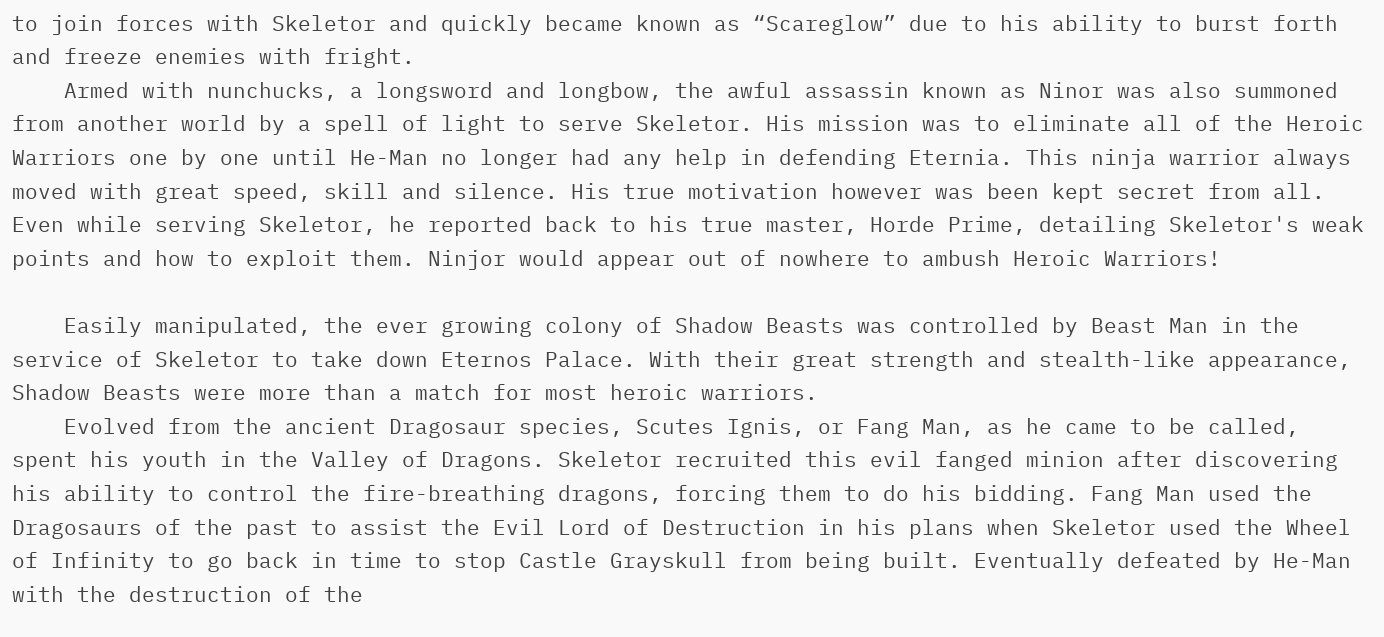to join forces with Skeletor and quickly became known as “Scareglow” due to his ability to burst forth and freeze enemies with fright.
    Armed with nunchucks, a longsword and longbow, the awful assassin known as Ninor was also summoned from another world by a spell of light to serve Skeletor. His mission was to eliminate all of the Heroic Warriors one by one until He-Man no longer had any help in defending Eternia. This ninja warrior always moved with great speed, skill and silence. His true motivation however was been kept secret from all. Even while serving Skeletor, he reported back to his true master, Horde Prime, detailing Skeletor's weak points and how to exploit them. Ninjor would appear out of nowhere to ambush Heroic Warriors!

    Easily manipulated, the ever growing colony of Shadow Beasts was controlled by Beast Man in the service of Skeletor to take down Eternos Palace. With their great strength and stealth-like appearance, Shadow Beasts were more than a match for most heroic warriors.
    Evolved from the ancient Dragosaur species, Scutes Ignis, or Fang Man, as he came to be called, spent his youth in the Valley of Dragons. Skeletor recruited this evil fanged minion after discovering his ability to control the fire-breathing dragons, forcing them to do his bidding. Fang Man used the Dragosaurs of the past to assist the Evil Lord of Destruction in his plans when Skeletor used the Wheel of Infinity to go back in time to stop Castle Grayskull from being built. Eventually defeated by He-Man with the destruction of the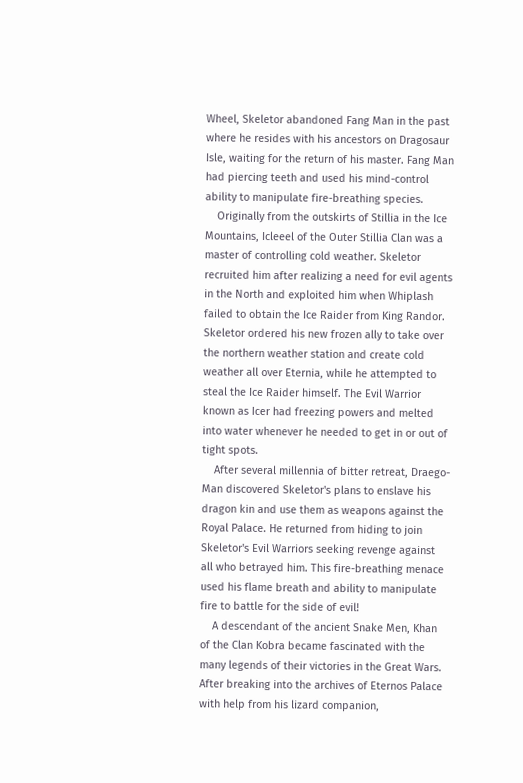Wheel, Skeletor abandoned Fang Man in the past where he resides with his ancestors on Dragosaur Isle, waiting for the return of his master. Fang Man had piercing teeth and used his mind-control ability to manipulate fire-breathing species.
    Originally from the outskirts of Stillia in the Ice Mountains, Icleeel of the Outer Stillia Clan was a master of controlling cold weather. Skeletor recruited him after realizing a need for evil agents in the North and exploited him when Whiplash failed to obtain the Ice Raider from King Randor. Skeletor ordered his new frozen ally to take over the northern weather station and create cold weather all over Eternia, while he attempted to steal the Ice Raider himself. The Evil Warrior known as Icer had freezing powers and melted into water whenever he needed to get in or out of tight spots.
    After several millennia of bitter retreat, Draego-Man discovered Skeletor's plans to enslave his dragon kin and use them as weapons against the Royal Palace. He returned from hiding to join Skeletor's Evil Warriors seeking revenge against all who betrayed him. This fire-breathing menace used his flame breath and ability to manipulate fire to battle for the side of evil!
    A descendant of the ancient Snake Men, Khan of the Clan Kobra became fascinated with the many legends of their victories in the Great Wars. After breaking into the archives of Eternos Palace with help from his lizard companion,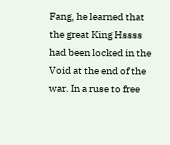Fang, he learned that the great King Hssss had been locked in the Void at the end of the war. In a ruse to free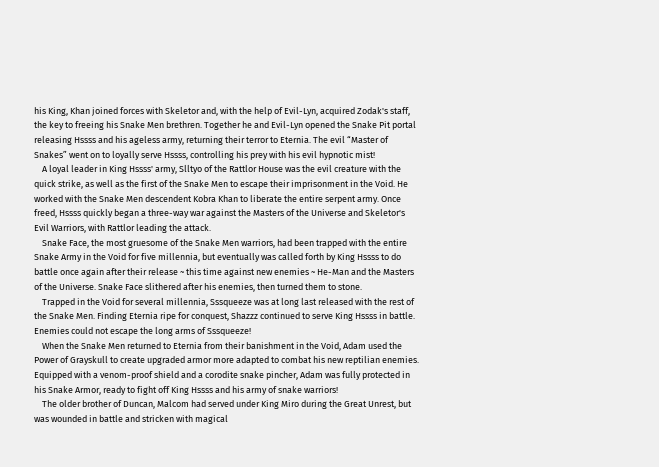his King, Khan joined forces with Skeletor and, with the help of Evil-Lyn, acquired Zodak's staff, the key to freeing his Snake Men brethren. Together he and Evil-Lyn opened the Snake Pit portal releasing Hssss and his ageless army, returning their terror to Eternia. The evil “Master of Snakes” went on to loyally serve Hssss, controlling his prey with his evil hypnotic mist!
    A loyal leader in King Hssss' army, Slltyo of the Rattlor House was the evil creature with the quick strike, as well as the first of the Snake Men to escape their imprisonment in the Void. He worked with the Snake Men descendent Kobra Khan to liberate the entire serpent army. Once freed, Hssss quickly began a three-way war against the Masters of the Universe and Skeletor's Evil Warriors, with Rattlor leading the attack.
    Snake Face, the most gruesome of the Snake Men warriors, had been trapped with the entire Snake Army in the Void for five millennia, but eventually was called forth by King Hssss to do battle once again after their release ~ this time against new enemies ~ He-Man and the Masters of the Universe. Snake Face slithered after his enemies, then turned them to stone.
    Trapped in the Void for several millennia, Sssqueeze was at long last released with the rest of the Snake Men. Finding Eternia ripe for conquest, Shazzz continued to serve King Hssss in battle. Enemies could not escape the long arms of Sssqueeze!
    When the Snake Men returned to Eternia from their banishment in the Void, Adam used the Power of Grayskull to create upgraded armor more adapted to combat his new reptilian enemies. Equipped with a venom-proof shield and a corodite snake pincher, Adam was fully protected in his Snake Armor, ready to fight off King Hssss and his army of snake warriors!
    The older brother of Duncan, Malcom had served under King Miro during the Great Unrest, but was wounded in battle and stricken with magical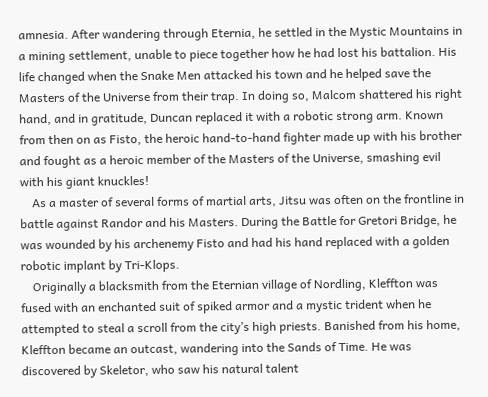amnesia. After wandering through Eternia, he settled in the Mystic Mountains in a mining settlement, unable to piece together how he had lost his battalion. His life changed when the Snake Men attacked his town and he helped save the Masters of the Universe from their trap. In doing so, Malcom shattered his right hand, and in gratitude, Duncan replaced it with a robotic strong arm. Known from then on as Fisto, the heroic hand-to-hand fighter made up with his brother and fought as a heroic member of the Masters of the Universe, smashing evil with his giant knuckles!
    As a master of several forms of martial arts, Jitsu was often on the frontline in battle against Randor and his Masters. During the Battle for Gretori Bridge, he was wounded by his archenemy Fisto and had his hand replaced with a golden robotic implant by Tri-Klops.
    Originally a blacksmith from the Eternian village of Nordling, Kleffton was fused with an enchanted suit of spiked armor and a mystic trident when he attempted to steal a scroll from the city’s high priests. Banished from his home, Kleffton became an outcast, wandering into the Sands of Time. He was discovered by Skeletor, who saw his natural talent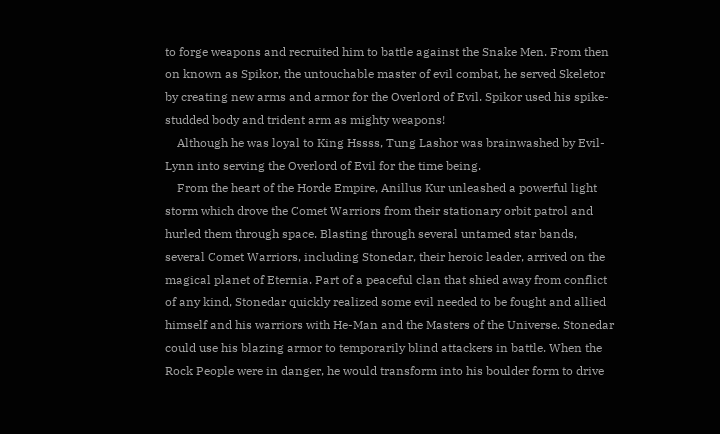to forge weapons and recruited him to battle against the Snake Men. From then on known as Spikor, the untouchable master of evil combat, he served Skeletor by creating new arms and armor for the Overlord of Evil. Spikor used his spike-studded body and trident arm as mighty weapons!
    Although he was loyal to King Hssss, Tung Lashor was brainwashed by Evil-Lynn into serving the Overlord of Evil for the time being.
    From the heart of the Horde Empire, Anillus Kur unleashed a powerful light storm which drove the Comet Warriors from their stationary orbit patrol and hurled them through space. Blasting through several untamed star bands, several Comet Warriors, including Stonedar, their heroic leader, arrived on the magical planet of Eternia. Part of a peaceful clan that shied away from conflict of any kind, Stonedar quickly realized some evil needed to be fought and allied himself and his warriors with He-Man and the Masters of the Universe. Stonedar could use his blazing armor to temporarily blind attackers in battle. When the Rock People were in danger, he would transform into his boulder form to drive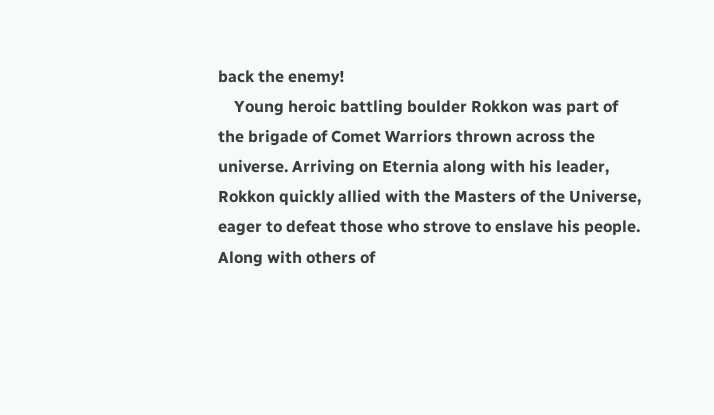back the enemy!
    Young heroic battling boulder Rokkon was part of the brigade of Comet Warriors thrown across the universe. Arriving on Eternia along with his leader, Rokkon quickly allied with the Masters of the Universe, eager to defeat those who strove to enslave his people. Along with others of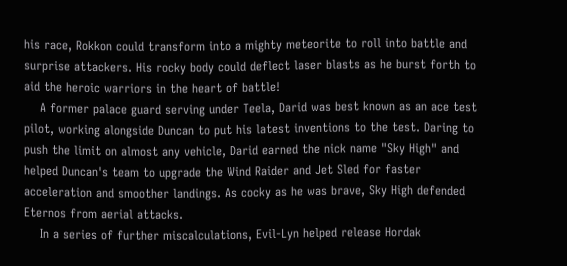his race, Rokkon could transform into a mighty meteorite to roll into battle and surprise attackers. His rocky body could deflect laser blasts as he burst forth to aid the heroic warriors in the heart of battle!
    A former palace guard serving under Teela, Darid was best known as an ace test pilot, working alongside Duncan to put his latest inventions to the test. Daring to push the limit on almost any vehicle, Darid earned the nick name "Sky High" and helped Duncan's team to upgrade the Wind Raider and Jet Sled for faster acceleration and smoother landings. As cocky as he was brave, Sky High defended Eternos from aerial attacks.
    In a series of further miscalculations, Evil-Lyn helped release Hordak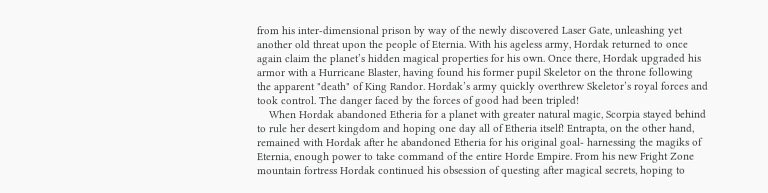from his inter-dimensional prison by way of the newly discovered Laser Gate, unleashing yet another old threat upon the people of Eternia. With his ageless army, Hordak returned to once again claim the planet’s hidden magical properties for his own. Once there, Hordak upgraded his armor with a Hurricane Blaster, having found his former pupil Skeletor on the throne following the apparent "death" of King Randor. Hordak’s army quickly overthrew Skeletor’s royal forces and took control. The danger faced by the forces of good had been tripled!
    When Hordak abandoned Etheria for a planet with greater natural magic, Scorpia stayed behind to rule her desert kingdom and hoping one day all of Etheria itself! Entrapta, on the other hand, remained with Hordak after he abandoned Etheria for his original goal- harnessing the magiks of Eternia, enough power to take command of the entire Horde Empire. From his new Fright Zone mountain fortress Hordak continued his obsession of questing after magical secrets, hoping to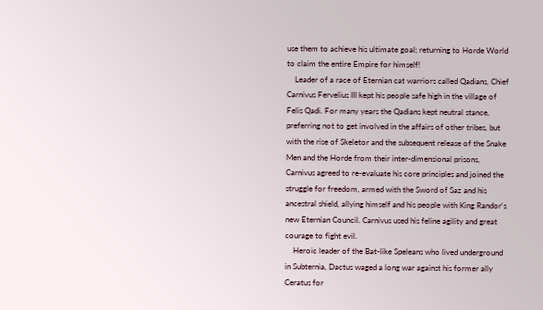use them to achieve his ultimate goal; returning to Horde World to claim the entire Empire for himself!
    Leader of a race of Eternian cat warriors called Qadians, Chief Carnivus Fervelius III kept his people safe high in the village of Felis Qadi. For many years the Qadians kept neutral stance, preferring not to get involved in the affairs of other tribes, but with the rise of Skeletor and the subsequent release of the Snake Men and the Horde from their inter-dimensional prisons, Carnivus agreed to re-evaluate his core principles and joined the struggle for freedom, armed with the Sword of Saz and his ancestral shield, allying himself and his people with King Randor's new Eternian Council. Carnivus used his feline agility and great courage to fight evil.
    Heroic leader of the Bat-like Speleans who lived underground in Subternia, Dactus waged a long war against his former ally Ceratus for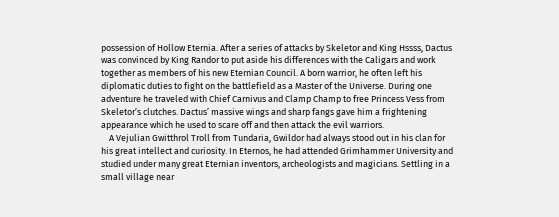possession of Hollow Eternia. After a series of attacks by Skeletor and King Hssss, Dactus was convinced by King Randor to put aside his differences with the Caligars and work together as members of his new Eternian Council. A born warrior, he often left his diplomatic duties to fight on the battlefield as a Master of the Universe. During one adventure he traveled with Chief Carnivus and Clamp Champ to free Princess Vess from Skeletor’s clutches. Dactus’ massive wings and sharp fangs gave him a frightening appearance which he used to scare off and then attack the evil warriors.
    A Vejulian Gwitthrol Troll from Tundaria, Gwildor had always stood out in his clan for his great intellect and curiosity. In Eternos, he had attended Grimhammer University and studied under many great Eternian inventors, archeologists and magicians. Settling in a small village near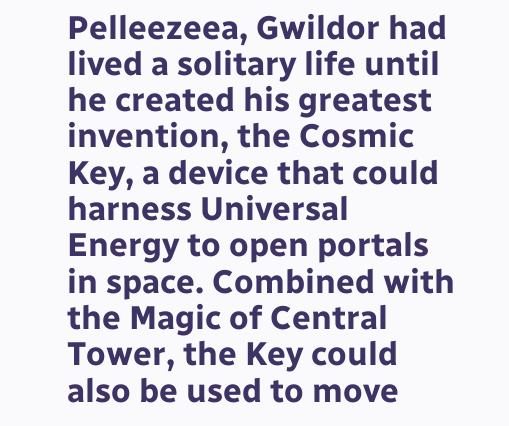Pelleezeea, Gwildor had lived a solitary life until he created his greatest invention, the Cosmic Key, a device that could harness Universal Energy to open portals in space. Combined with the Magic of Central Tower, the Key could also be used to move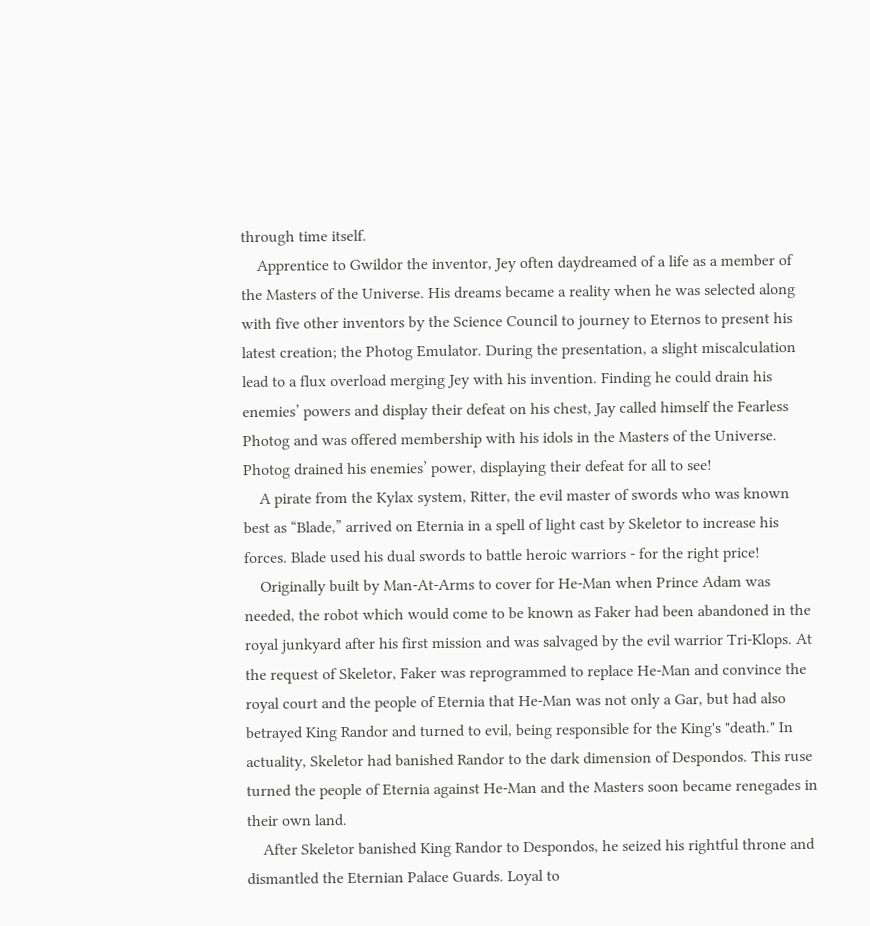through time itself.
    Apprentice to Gwildor the inventor, Jey often daydreamed of a life as a member of the Masters of the Universe. His dreams became a reality when he was selected along with five other inventors by the Science Council to journey to Eternos to present his latest creation; the Photog Emulator. During the presentation, a slight miscalculation lead to a flux overload merging Jey with his invention. Finding he could drain his enemies’ powers and display their defeat on his chest, Jay called himself the Fearless Photog and was offered membership with his idols in the Masters of the Universe. Photog drained his enemies’ power, displaying their defeat for all to see!
    A pirate from the Kylax system, Ritter, the evil master of swords who was known best as “Blade,” arrived on Eternia in a spell of light cast by Skeletor to increase his forces. Blade used his dual swords to battle heroic warriors - for the right price!
    Originally built by Man-At-Arms to cover for He-Man when Prince Adam was needed, the robot which would come to be known as Faker had been abandoned in the royal junkyard after his first mission and was salvaged by the evil warrior Tri-Klops. At the request of Skeletor, Faker was reprogrammed to replace He-Man and convince the royal court and the people of Eternia that He-Man was not only a Gar, but had also betrayed King Randor and turned to evil, being responsible for the King's "death." In actuality, Skeletor had banished Randor to the dark dimension of Despondos. This ruse turned the people of Eternia against He-Man and the Masters soon became renegades in their own land.
    After Skeletor banished King Randor to Despondos, he seized his rightful throne and dismantled the Eternian Palace Guards. Loyal to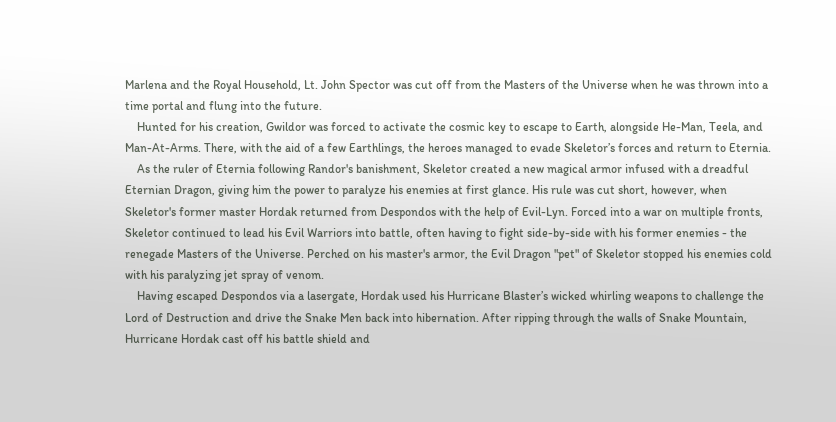Marlena and the Royal Household, Lt. John Spector was cut off from the Masters of the Universe when he was thrown into a time portal and flung into the future.
    Hunted for his creation, Gwildor was forced to activate the cosmic key to escape to Earth, alongside He-Man, Teela, and Man-At-Arms. There, with the aid of a few Earthlings, the heroes managed to evade Skeletor’s forces and return to Eternia.
    As the ruler of Eternia following Randor's banishment, Skeletor created a new magical armor infused with a dreadful Eternian Dragon, giving him the power to paralyze his enemies at first glance. His rule was cut short, however, when Skeletor's former master Hordak returned from Despondos with the help of Evil-Lyn. Forced into a war on multiple fronts, Skeletor continued to lead his Evil Warriors into battle, often having to fight side-by-side with his former enemies - the renegade Masters of the Universe. Perched on his master's armor, the Evil Dragon "pet" of Skeletor stopped his enemies cold with his paralyzing jet spray of venom.
    Having escaped Despondos via a lasergate, Hordak used his Hurricane Blaster’s wicked whirling weapons to challenge the Lord of Destruction and drive the Snake Men back into hibernation. After ripping through the walls of Snake Mountain, Hurricane Hordak cast off his battle shield and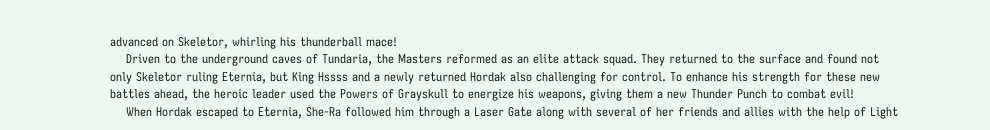advanced on Skeletor, whirling his thunderball mace!
    Driven to the underground caves of Tundaria, the Masters reformed as an elite attack squad. They returned to the surface and found not only Skeletor ruling Eternia, but King Hssss and a newly returned Hordak also challenging for control. To enhance his strength for these new battles ahead, the heroic leader used the Powers of Grayskull to energize his weapons, giving them a new Thunder Punch to combat evil!
    When Hordak escaped to Eternia, She-Ra followed him through a Laser Gate along with several of her friends and allies with the help of Light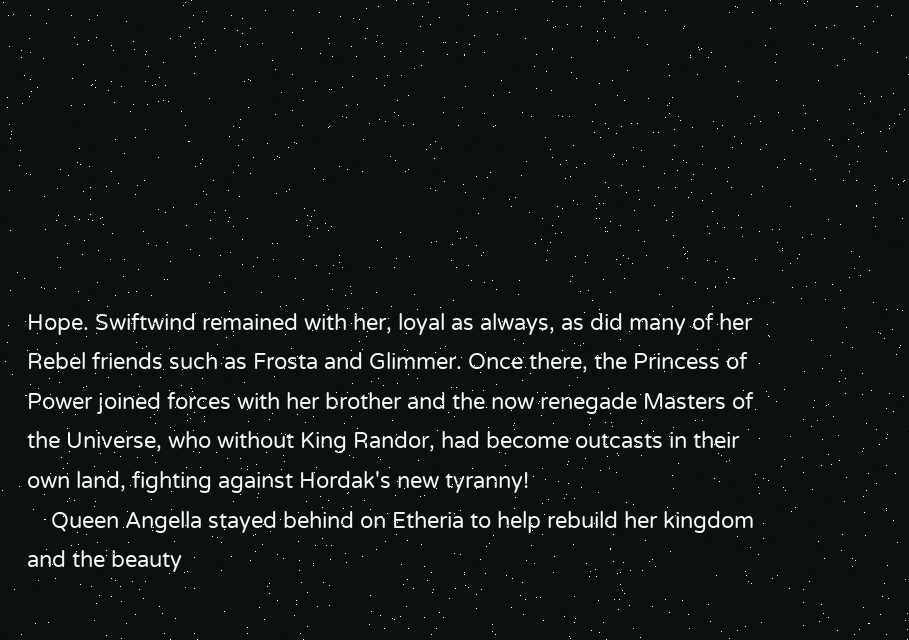Hope. Swiftwind remained with her, loyal as always, as did many of her Rebel friends such as Frosta and Glimmer. Once there, the Princess of Power joined forces with her brother and the now renegade Masters of the Universe, who without King Randor, had become outcasts in their own land, fighting against Hordak's new tyranny!
    Queen Angella stayed behind on Etheria to help rebuild her kingdom and the beauty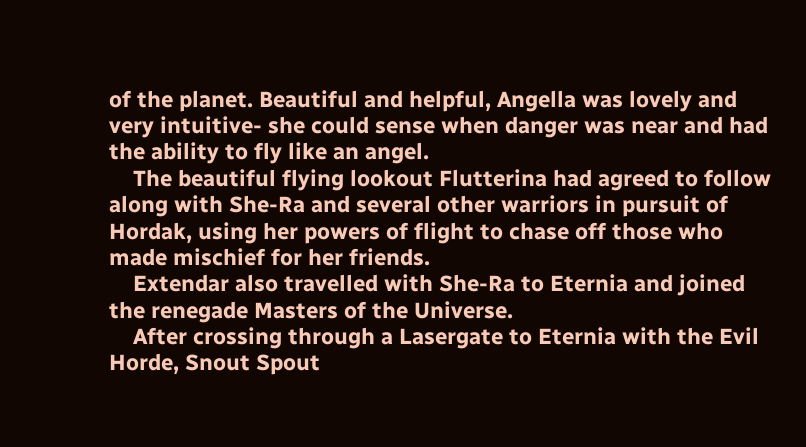of the planet. Beautiful and helpful, Angella was lovely and very intuitive- she could sense when danger was near and had the ability to fly like an angel.
    The beautiful flying lookout Flutterina had agreed to follow along with She-Ra and several other warriors in pursuit of Hordak, using her powers of flight to chase off those who made mischief for her friends.
    Extendar also travelled with She-Ra to Eternia and joined the renegade Masters of the Universe.
    After crossing through a Lasergate to Eternia with the Evil Horde, Snout Spout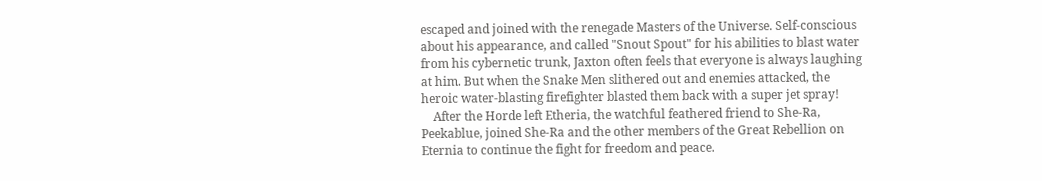escaped and joined with the renegade Masters of the Universe. Self-conscious about his appearance, and called "Snout Spout" for his abilities to blast water from his cybernetic trunk, Jaxton often feels that everyone is always laughing at him. But when the Snake Men slithered out and enemies attacked, the heroic water-blasting firefighter blasted them back with a super jet spray!
    After the Horde left Etheria, the watchful feathered friend to She-Ra, Peekablue, joined She-Ra and the other members of the Great Rebellion on Eternia to continue the fight for freedom and peace.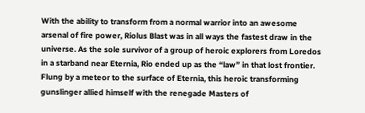With the ability to transform from a normal warrior into an awesome arsenal of fire power, Riolus Blast was in all ways the fastest draw in the universe. As the sole survivor of a group of heroic explorers from Loredos in a starband near Eternia, Rio ended up as the “law” in that lost frontier. Flung by a meteor to the surface of Eternia, this heroic transforming gunslinger allied himself with the renegade Masters of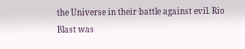the Universe in their battle against evil. Rio Blast was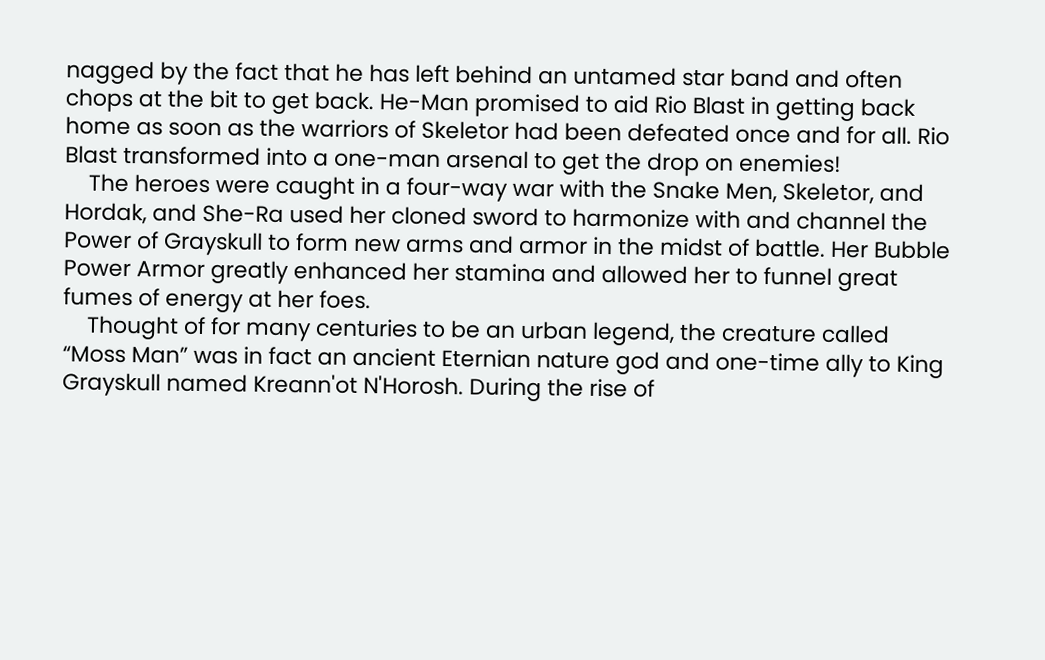nagged by the fact that he has left behind an untamed star band and often chops at the bit to get back. He-Man promised to aid Rio Blast in getting back home as soon as the warriors of Skeletor had been defeated once and for all. Rio Blast transformed into a one-man arsenal to get the drop on enemies!
    The heroes were caught in a four-way war with the Snake Men, Skeletor, and Hordak, and She-Ra used her cloned sword to harmonize with and channel the Power of Grayskull to form new arms and armor in the midst of battle. Her Bubble Power Armor greatly enhanced her stamina and allowed her to funnel great fumes of energy at her foes.
    Thought of for many centuries to be an urban legend, the creature called “Moss Man” was in fact an ancient Eternian nature god and one-time ally to King Grayskull named Kreann'ot N'Horosh. During the rise of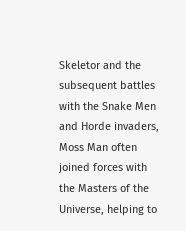Skeletor and the subsequent battles with the Snake Men and Horde invaders, Moss Man often joined forces with the Masters of the Universe, helping to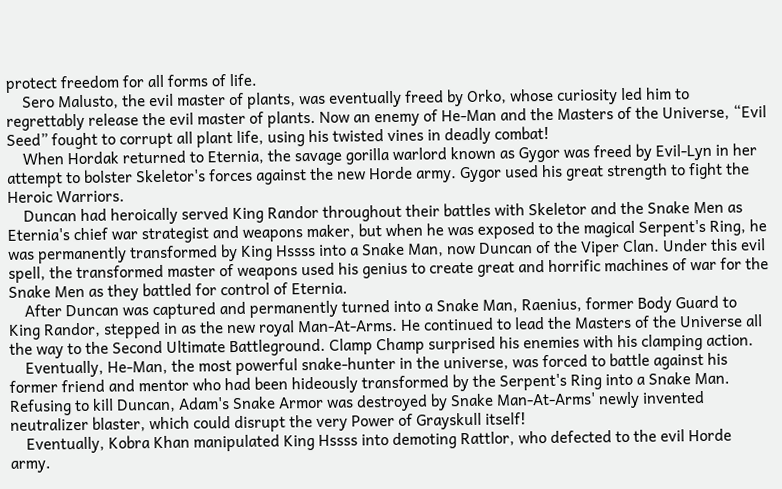protect freedom for all forms of life.
    Sero Malusto, the evil master of plants, was eventually freed by Orko, whose curiosity led him to regrettably release the evil master of plants. Now an enemy of He-Man and the Masters of the Universe, “Evil Seed” fought to corrupt all plant life, using his twisted vines in deadly combat!
    When Hordak returned to Eternia, the savage gorilla warlord known as Gygor was freed by Evil-Lyn in her attempt to bolster Skeletor's forces against the new Horde army. Gygor used his great strength to fight the Heroic Warriors.
    Duncan had heroically served King Randor throughout their battles with Skeletor and the Snake Men as Eternia's chief war strategist and weapons maker, but when he was exposed to the magical Serpent's Ring, he was permanently transformed by King Hssss into a Snake Man, now Duncan of the Viper Clan. Under this evil spell, the transformed master of weapons used his genius to create great and horrific machines of war for the Snake Men as they battled for control of Eternia.
    After Duncan was captured and permanently turned into a Snake Man, Raenius, former Body Guard to King Randor, stepped in as the new royal Man-At-Arms. He continued to lead the Masters of the Universe all the way to the Second Ultimate Battleground. Clamp Champ surprised his enemies with his clamping action.
    Eventually, He-Man, the most powerful snake-hunter in the universe, was forced to battle against his former friend and mentor who had been hideously transformed by the Serpent's Ring into a Snake Man. Refusing to kill Duncan, Adam's Snake Armor was destroyed by Snake Man-At-Arms' newly invented neutralizer blaster, which could disrupt the very Power of Grayskull itself!
    Eventually, Kobra Khan manipulated King Hssss into demoting Rattlor, who defected to the evil Horde army.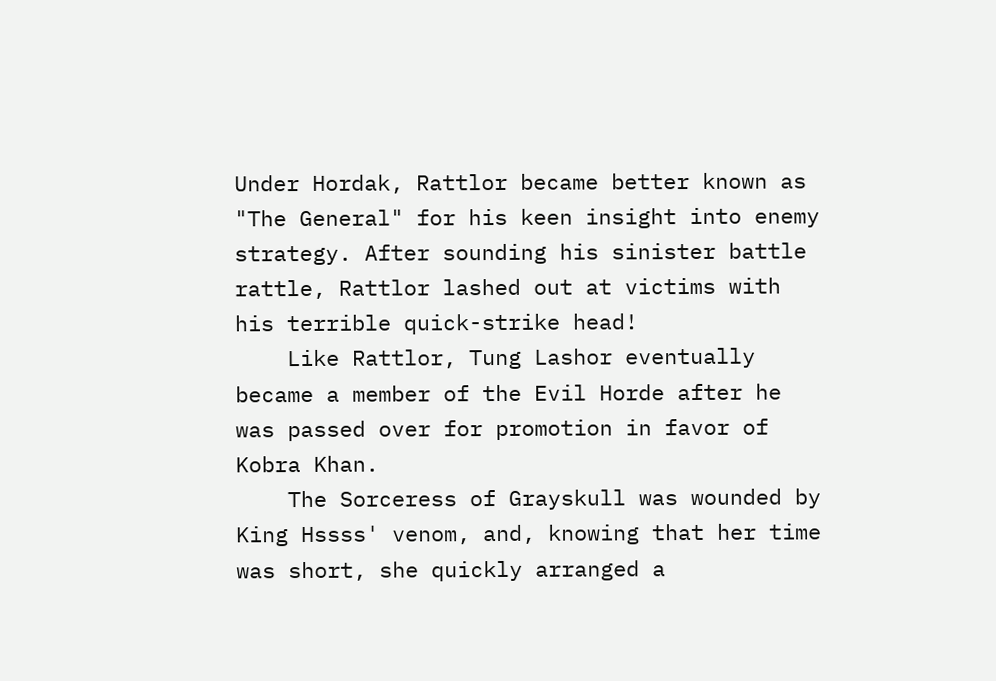Under Hordak, Rattlor became better known as "The General" for his keen insight into enemy strategy. After sounding his sinister battle rattle, Rattlor lashed out at victims with his terrible quick-strike head!
    Like Rattlor, Tung Lashor eventually became a member of the Evil Horde after he was passed over for promotion in favor of Kobra Khan.
    The Sorceress of Grayskull was wounded by King Hssss' venom, and, knowing that her time was short, she quickly arranged a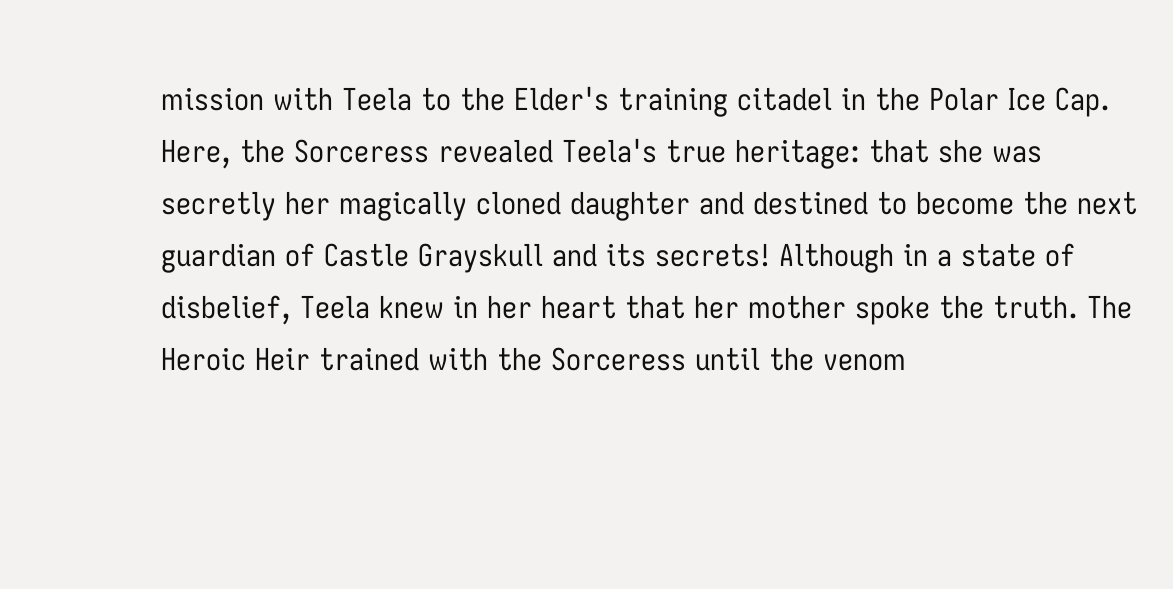mission with Teela to the Elder's training citadel in the Polar Ice Cap. Here, the Sorceress revealed Teela's true heritage: that she was secretly her magically cloned daughter and destined to become the next guardian of Castle Grayskull and its secrets! Although in a state of disbelief, Teela knew in her heart that her mother spoke the truth. The Heroic Heir trained with the Sorceress until the venom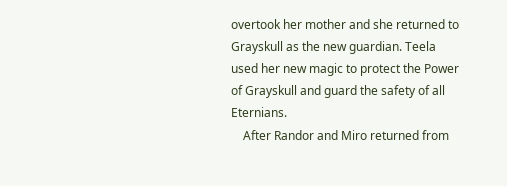overtook her mother and she returned to Grayskull as the new guardian. Teela used her new magic to protect the Power of Grayskull and guard the safety of all Eternians.
    After Randor and Miro returned from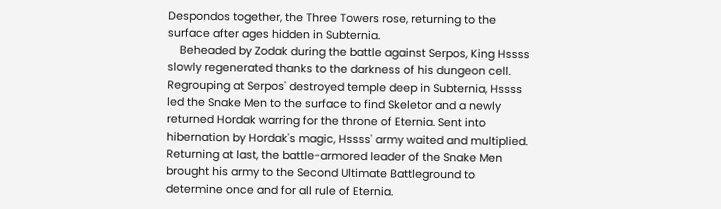Despondos together, the Three Towers rose, returning to the surface after ages hidden in Subternia.
    Beheaded by Zodak during the battle against Serpos, King Hssss slowly regenerated thanks to the darkness of his dungeon cell. Regrouping at Serpos' destroyed temple deep in Subternia, Hssss led the Snake Men to the surface to find Skeletor and a newly returned Hordak warring for the throne of Eternia. Sent into hibernation by Hordak's magic, Hssss' army waited and multiplied. Returning at last, the battle-armored leader of the Snake Men brought his army to the Second Ultimate Battleground to determine once and for all rule of Eternia.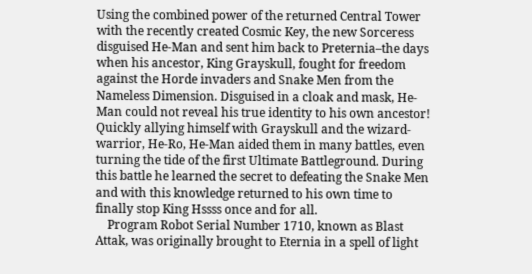Using the combined power of the returned Central Tower with the recently created Cosmic Key, the new Sorceress disguised He-Man and sent him back to Preternia–the days when his ancestor, King Grayskull, fought for freedom against the Horde invaders and Snake Men from the Nameless Dimension. Disguised in a cloak and mask, He-Man could not reveal his true identity to his own ancestor! Quickly allying himself with Grayskull and the wizard-warrior, He-Ro, He-Man aided them in many battles, even turning the tide of the first Ultimate Battleground. During this battle he learned the secret to defeating the Snake Men and with this knowledge returned to his own time to finally stop King Hssss once and for all.
    Program Robot Serial Number 1710, known as Blast Attak, was originally brought to Eternia in a spell of light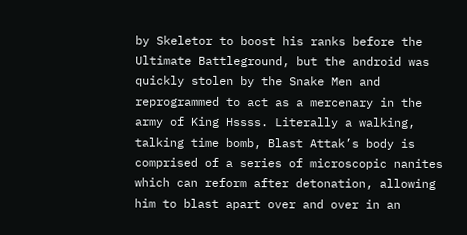by Skeletor to boost his ranks before the Ultimate Battleground, but the android was quickly stolen by the Snake Men and reprogrammed to act as a mercenary in the army of King Hssss. Literally a walking, talking time bomb, Blast Attak’s body is comprised of a series of microscopic nanites which can reform after detonation, allowing him to blast apart over and over in an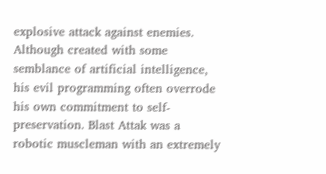explosive attack against enemies. Although created with some semblance of artificial intelligence, his evil programming often overrode his own commitment to self-preservation. Blast Attak was a robotic muscleman with an extremely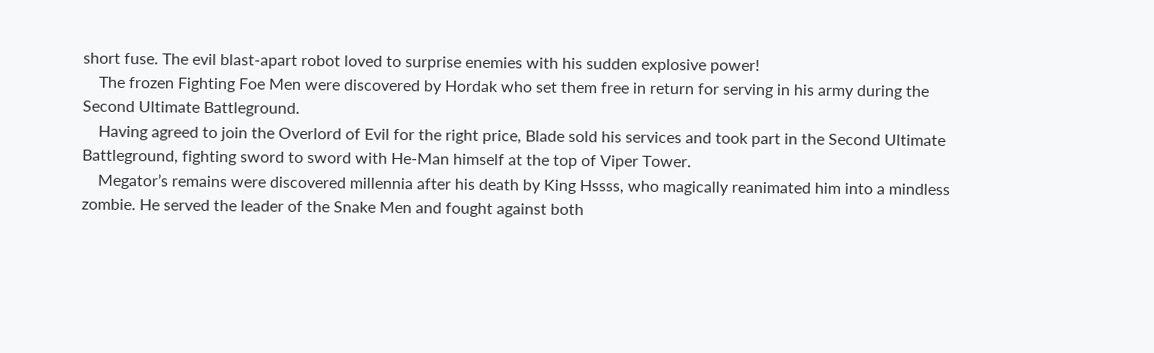short fuse. The evil blast-apart robot loved to surprise enemies with his sudden explosive power!
    The frozen Fighting Foe Men were discovered by Hordak who set them free in return for serving in his army during the Second Ultimate Battleground.
    Having agreed to join the Overlord of Evil for the right price, Blade sold his services and took part in the Second Ultimate Battleground, fighting sword to sword with He-Man himself at the top of Viper Tower.
    Megator’s remains were discovered millennia after his death by King Hssss, who magically reanimated him into a mindless zombie. He served the leader of the Snake Men and fought against both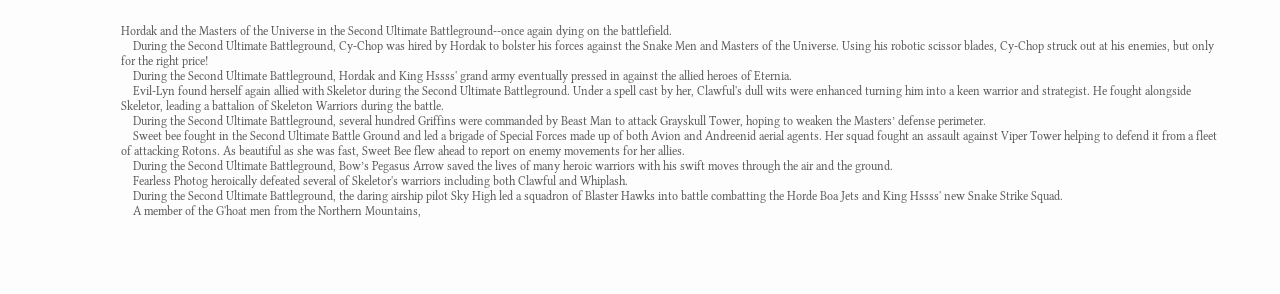Hordak and the Masters of the Universe in the Second Ultimate Battleground--once again dying on the battlefield.
    During the Second Ultimate Battleground, Cy-Chop was hired by Hordak to bolster his forces against the Snake Men and Masters of the Universe. Using his robotic scissor blades, Cy-Chop struck out at his enemies, but only for the right price!
    During the Second Ultimate Battleground, Hordak and King Hssss' grand army eventually pressed in against the allied heroes of Eternia.
    Evil-Lyn found herself again allied with Skeletor during the Second Ultimate Battleground. Under a spell cast by her, Clawful's dull wits were enhanced turning him into a keen warrior and strategist. He fought alongside Skeletor, leading a battalion of Skeleton Warriors during the battle.
    During the Second Ultimate Battleground, several hundred Griffins were commanded by Beast Man to attack Grayskull Tower, hoping to weaken the Masters’ defense perimeter.
    Sweet bee fought in the Second Ultimate Battle Ground and led a brigade of Special Forces made up of both Avion and Andreenid aerial agents. Her squad fought an assault against Viper Tower helping to defend it from a fleet of attacking Rotons. As beautiful as she was fast, Sweet Bee flew ahead to report on enemy movements for her allies.
    During the Second Ultimate Battleground, Bow’s Pegasus Arrow saved the lives of many heroic warriors with his swift moves through the air and the ground.
    Fearless Photog heroically defeated several of Skeletor's warriors including both Clawful and Whiplash.
    During the Second Ultimate Battleground, the daring airship pilot Sky High led a squadron of Blaster Hawks into battle combatting the Horde Boa Jets and King Hssss' new Snake Strike Squad.
    A member of the G'hoat men from the Northern Mountains,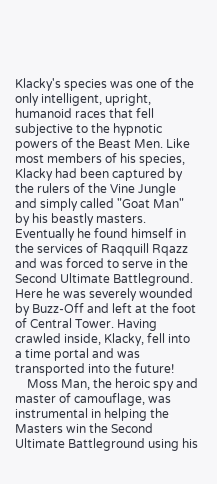Klacky's species was one of the only intelligent, upright, humanoid races that fell subjective to the hypnotic powers of the Beast Men. Like most members of his species, Klacky had been captured by the rulers of the Vine Jungle and simply called "Goat Man" by his beastly masters. Eventually he found himself in the services of Raqquill Rqazz and was forced to serve in the Second Ultimate Battleground. Here he was severely wounded by Buzz-Off and left at the foot of Central Tower. Having crawled inside, Klacky, fell into a time portal and was transported into the future!
    Moss Man, the heroic spy and master of camouflage, was instrumental in helping the Masters win the Second Ultimate Battleground using his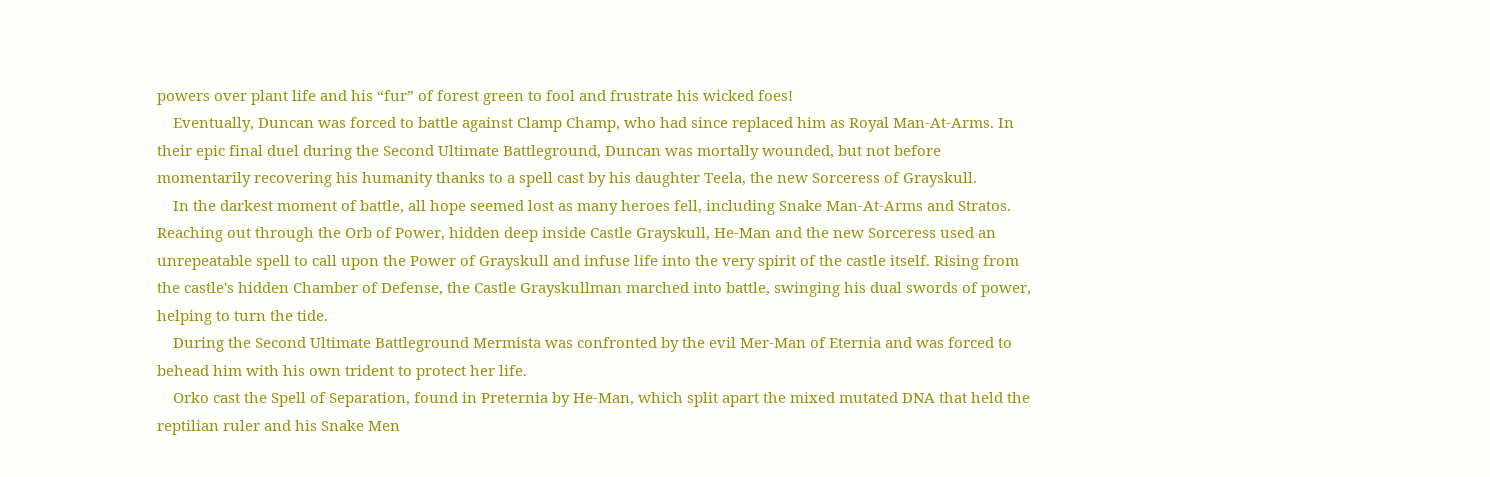powers over plant life and his “fur” of forest green to fool and frustrate his wicked foes!
    Eventually, Duncan was forced to battle against Clamp Champ, who had since replaced him as Royal Man-At-Arms. In their epic final duel during the Second Ultimate Battleground, Duncan was mortally wounded, but not before momentarily recovering his humanity thanks to a spell cast by his daughter Teela, the new Sorceress of Grayskull.
    In the darkest moment of battle, all hope seemed lost as many heroes fell, including Snake Man-At-Arms and Stratos. Reaching out through the Orb of Power, hidden deep inside Castle Grayskull, He-Man and the new Sorceress used an unrepeatable spell to call upon the Power of Grayskull and infuse life into the very spirit of the castle itself. Rising from the castle's hidden Chamber of Defense, the Castle Grayskullman marched into battle, swinging his dual swords of power, helping to turn the tide.
    During the Second Ultimate Battleground Mermista was confronted by the evil Mer-Man of Eternia and was forced to behead him with his own trident to protect her life.
    Orko cast the Spell of Separation, found in Preternia by He-Man, which split apart the mixed mutated DNA that held the reptilian ruler and his Snake Men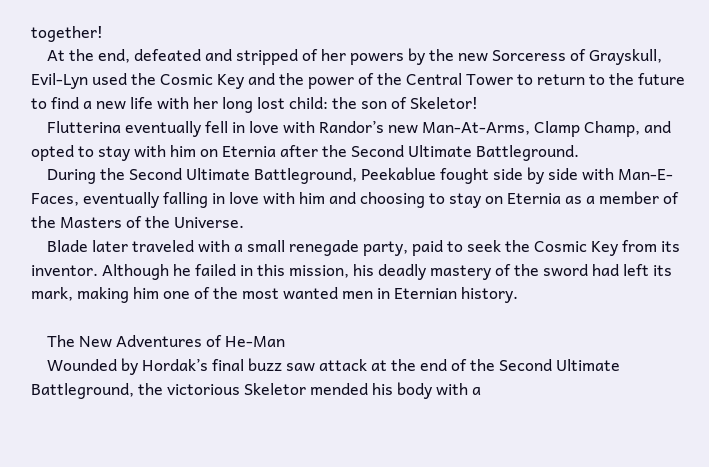together!
    At the end, defeated and stripped of her powers by the new Sorceress of Grayskull, Evil-Lyn used the Cosmic Key and the power of the Central Tower to return to the future to find a new life with her long lost child: the son of Skeletor!
    Flutterina eventually fell in love with Randor’s new Man-At-Arms, Clamp Champ, and opted to stay with him on Eternia after the Second Ultimate Battleground.
    During the Second Ultimate Battleground, Peekablue fought side by side with Man-E-Faces, eventually falling in love with him and choosing to stay on Eternia as a member of the Masters of the Universe.
    Blade later traveled with a small renegade party, paid to seek the Cosmic Key from its inventor. Although he failed in this mission, his deadly mastery of the sword had left its mark, making him one of the most wanted men in Eternian history.

    The New Adventures of He-Man
    Wounded by Hordak’s final buzz saw attack at the end of the Second Ultimate Battleground, the victorious Skeletor mended his body with a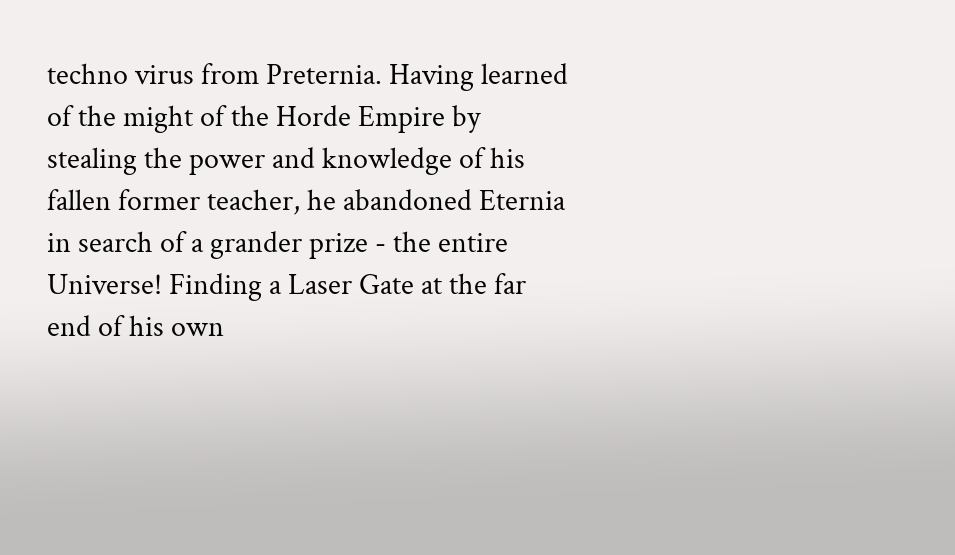techno virus from Preternia. Having learned of the might of the Horde Empire by stealing the power and knowledge of his fallen former teacher, he abandoned Eternia in search of a grander prize - the entire Universe! Finding a Laser Gate at the far end of his own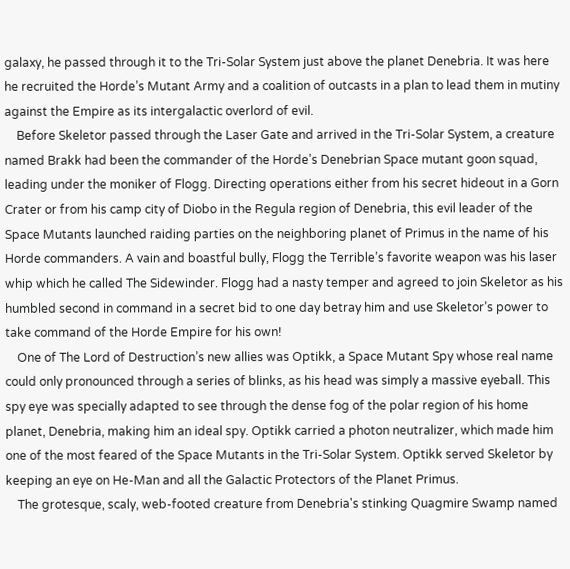galaxy, he passed through it to the Tri-Solar System just above the planet Denebria. It was here he recruited the Horde’s Mutant Army and a coalition of outcasts in a plan to lead them in mutiny against the Empire as its intergalactic overlord of evil.
    Before Skeletor passed through the Laser Gate and arrived in the Tri-Solar System, a creature named Brakk had been the commander of the Horde’s Denebrian Space mutant goon squad, leading under the moniker of Flogg. Directing operations either from his secret hideout in a Gorn Crater or from his camp city of Diobo in the Regula region of Denebria, this evil leader of the Space Mutants launched raiding parties on the neighboring planet of Primus in the name of his Horde commanders. A vain and boastful bully, Flogg the Terrible’s favorite weapon was his laser whip which he called The Sidewinder. Flogg had a nasty temper and agreed to join Skeletor as his humbled second in command in a secret bid to one day betray him and use Skeletor’s power to take command of the Horde Empire for his own!
    One of The Lord of Destruction’s new allies was Optikk, a Space Mutant Spy whose real name could only pronounced through a series of blinks, as his head was simply a massive eyeball. This spy eye was specially adapted to see through the dense fog of the polar region of his home planet, Denebria, making him an ideal spy. Optikk carried a photon neutralizer, which made him one of the most feared of the Space Mutants in the Tri-Solar System. Optikk served Skeletor by keeping an eye on He-Man and all the Galactic Protectors of the Planet Primus.
    The grotesque, scaly, web-footed creature from Denebria's stinking Quagmire Swamp named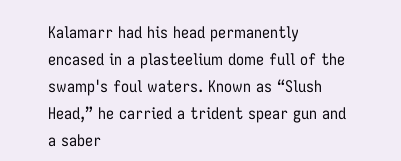Kalamarr had his head permanently encased in a plasteelium dome full of the swamp's foul waters. Known as “Slush Head,” he carried a trident spear gun and a saber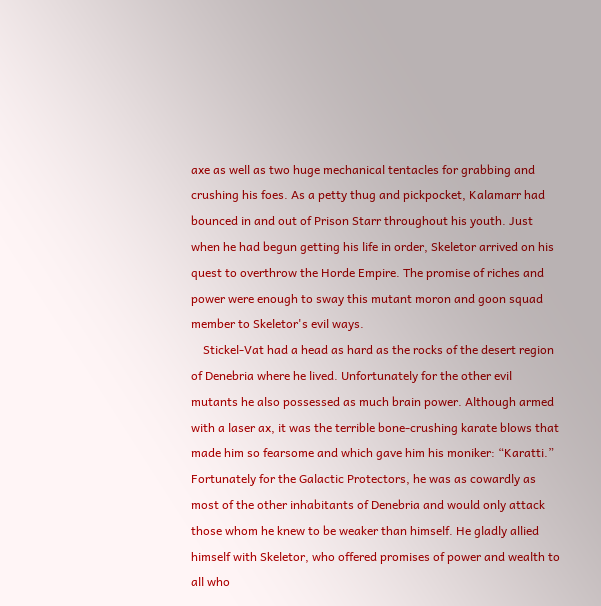axe as well as two huge mechanical tentacles for grabbing and crushing his foes. As a petty thug and pickpocket, Kalamarr had bounced in and out of Prison Starr throughout his youth. Just when he had begun getting his life in order, Skeletor arrived on his quest to overthrow the Horde Empire. The promise of riches and power were enough to sway this mutant moron and goon squad member to Skeletor's evil ways.
    Stickel-Vat had a head as hard as the rocks of the desert region of Denebria where he lived. Unfortunately for the other evil mutants he also possessed as much brain power. Although armed with a laser ax, it was the terrible bone-crushing karate blows that made him so fearsome and which gave him his moniker: “Karatti.” Fortunately for the Galactic Protectors, he was as cowardly as most of the other inhabitants of Denebria and would only attack those whom he knew to be weaker than himself. He gladly allied himself with Skeletor, who offered promises of power and wealth to all who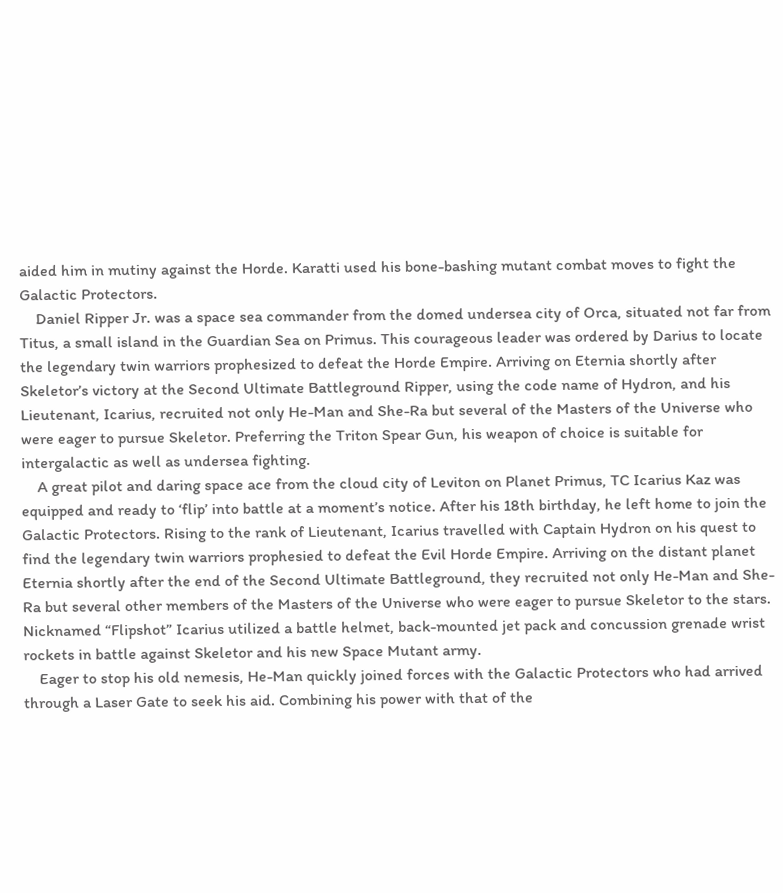aided him in mutiny against the Horde. Karatti used his bone-bashing mutant combat moves to fight the Galactic Protectors.
    Daniel Ripper Jr. was a space sea commander from the domed undersea city of Orca, situated not far from Titus, a small island in the Guardian Sea on Primus. This courageous leader was ordered by Darius to locate the legendary twin warriors prophesized to defeat the Horde Empire. Arriving on Eternia shortly after Skeletor’s victory at the Second Ultimate Battleground Ripper, using the code name of Hydron, and his Lieutenant, Icarius, recruited not only He-Man and She-Ra but several of the Masters of the Universe who were eager to pursue Skeletor. Preferring the Triton Spear Gun, his weapon of choice is suitable for intergalactic as well as undersea fighting.
    A great pilot and daring space ace from the cloud city of Leviton on Planet Primus, TC Icarius Kaz was equipped and ready to ‘flip’ into battle at a moment’s notice. After his 18th birthday, he left home to join the Galactic Protectors. Rising to the rank of Lieutenant, Icarius travelled with Captain Hydron on his quest to find the legendary twin warriors prophesied to defeat the Evil Horde Empire. Arriving on the distant planet Eternia shortly after the end of the Second Ultimate Battleground, they recruited not only He-Man and She-Ra but several other members of the Masters of the Universe who were eager to pursue Skeletor to the stars. Nicknamed “Flipshot” Icarius utilized a battle helmet, back-mounted jet pack and concussion grenade wrist rockets in battle against Skeletor and his new Space Mutant army.
    Eager to stop his old nemesis, He-Man quickly joined forces with the Galactic Protectors who had arrived through a Laser Gate to seek his aid. Combining his power with that of the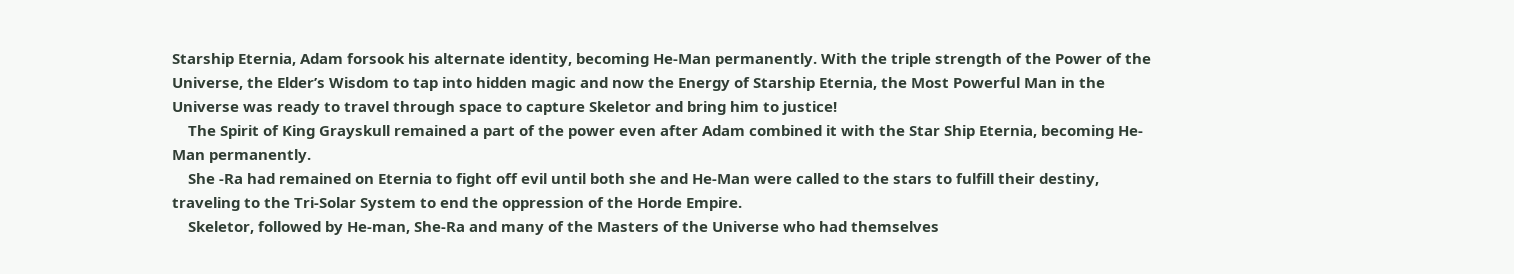Starship Eternia, Adam forsook his alternate identity, becoming He-Man permanently. With the triple strength of the Power of the Universe, the Elder’s Wisdom to tap into hidden magic and now the Energy of Starship Eternia, the Most Powerful Man in the Universe was ready to travel through space to capture Skeletor and bring him to justice!
    The Spirit of King Grayskull remained a part of the power even after Adam combined it with the Star Ship Eternia, becoming He-Man permanently.
    She -Ra had remained on Eternia to fight off evil until both she and He-Man were called to the stars to fulfill their destiny, traveling to the Tri-Solar System to end the oppression of the Horde Empire.
    Skeletor, followed by He-man, She-Ra and many of the Masters of the Universe who had themselves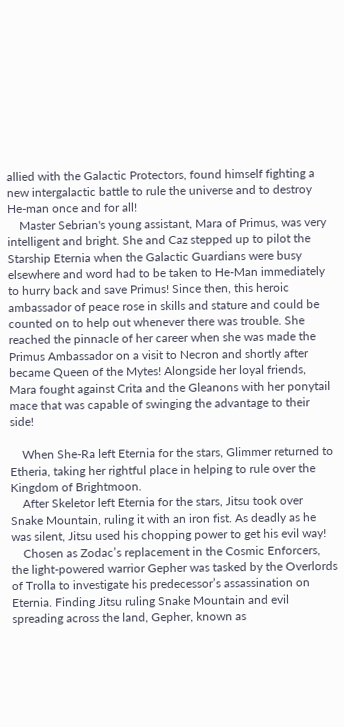allied with the Galactic Protectors, found himself fighting a new intergalactic battle to rule the universe and to destroy He-man once and for all!
    Master Sebrian's young assistant, Mara of Primus, was very intelligent and bright. She and Caz stepped up to pilot the Starship Eternia when the Galactic Guardians were busy elsewhere and word had to be taken to He-Man immediately to hurry back and save Primus! Since then, this heroic ambassador of peace rose in skills and stature and could be counted on to help out whenever there was trouble. She reached the pinnacle of her career when she was made the Primus Ambassador on a visit to Necron and shortly after became Queen of the Mytes! Alongside her loyal friends, Mara fought against Crita and the Gleanons with her ponytail mace that was capable of swinging the advantage to their side!

    When She-Ra left Eternia for the stars, Glimmer returned to Etheria, taking her rightful place in helping to rule over the Kingdom of Brightmoon.
    After Skeletor left Eternia for the stars, Jitsu took over Snake Mountain, ruling it with an iron fist. As deadly as he was silent, Jitsu used his chopping power to get his evil way!
    Chosen as Zodac’s replacement in the Cosmic Enforcers, the light-powered warrior Gepher was tasked by the Overlords of Trolla to investigate his predecessor’s assassination on Eternia. Finding Jitsu ruling Snake Mountain and evil spreading across the land, Gepher, known as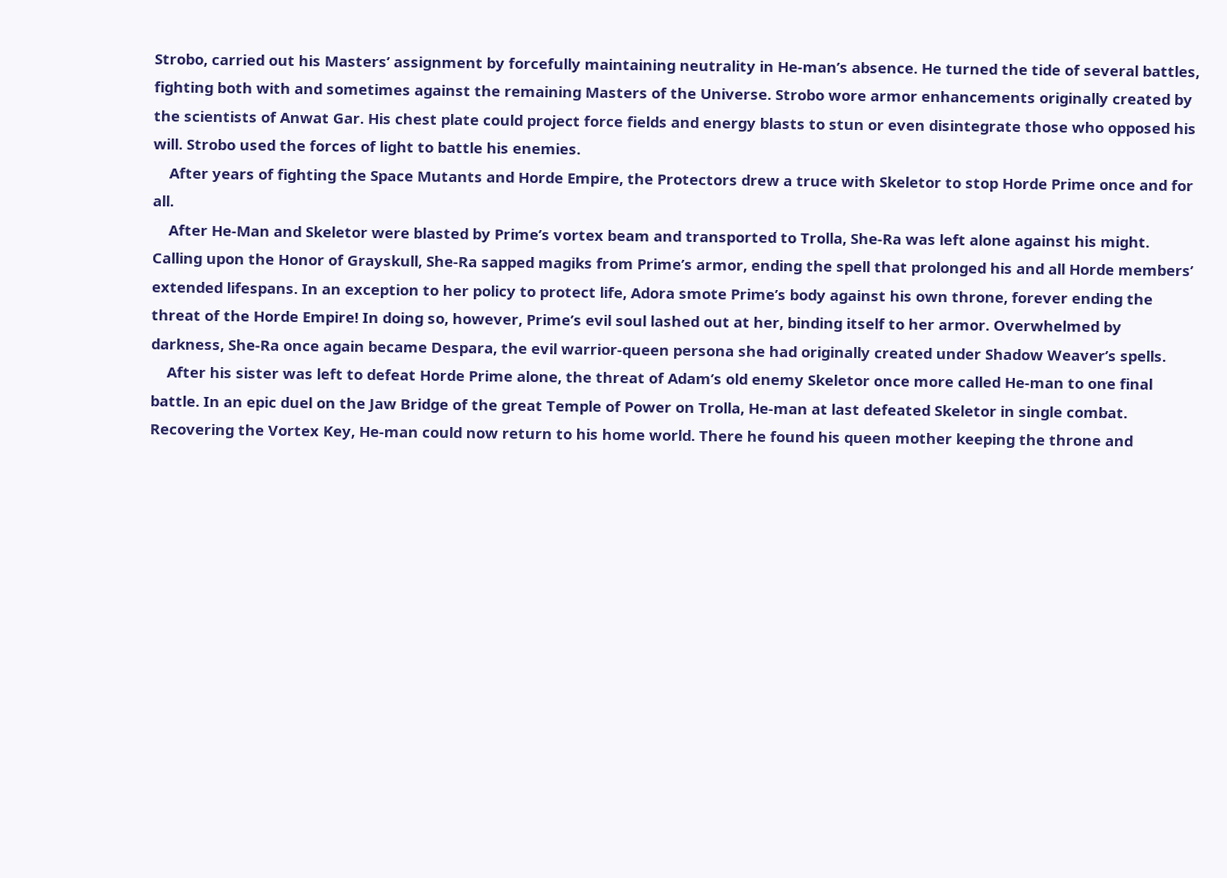Strobo, carried out his Masters’ assignment by forcefully maintaining neutrality in He-man’s absence. He turned the tide of several battles, fighting both with and sometimes against the remaining Masters of the Universe. Strobo wore armor enhancements originally created by the scientists of Anwat Gar. His chest plate could project force fields and energy blasts to stun or even disintegrate those who opposed his will. Strobo used the forces of light to battle his enemies.
    After years of fighting the Space Mutants and Horde Empire, the Protectors drew a truce with Skeletor to stop Horde Prime once and for all.
    After He-Man and Skeletor were blasted by Prime’s vortex beam and transported to Trolla, She-Ra was left alone against his might. Calling upon the Honor of Grayskull, She-Ra sapped magiks from Prime’s armor, ending the spell that prolonged his and all Horde members’ extended lifespans. In an exception to her policy to protect life, Adora smote Prime’s body against his own throne, forever ending the threat of the Horde Empire! In doing so, however, Prime’s evil soul lashed out at her, binding itself to her armor. Overwhelmed by darkness, She-Ra once again became Despara, the evil warrior-queen persona she had originally created under Shadow Weaver’s spells.
    After his sister was left to defeat Horde Prime alone, the threat of Adam’s old enemy Skeletor once more called He-man to one final battle. In an epic duel on the Jaw Bridge of the great Temple of Power on Trolla, He-man at last defeated Skeletor in single combat. Recovering the Vortex Key, He-man could now return to his home world. There he found his queen mother keeping the throne and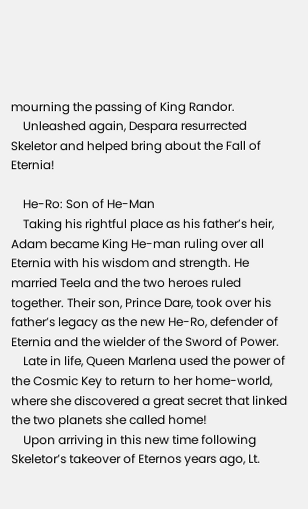mourning the passing of King Randor.
    Unleashed again, Despara resurrected Skeletor and helped bring about the Fall of Eternia!

    He-Ro: Son of He-Man
    Taking his rightful place as his father’s heir, Adam became King He-man ruling over all Eternia with his wisdom and strength. He married Teela and the two heroes ruled together. Their son, Prince Dare, took over his father’s legacy as the new He-Ro, defender of Eternia and the wielder of the Sword of Power.
    Late in life, Queen Marlena used the power of the Cosmic Key to return to her home-world, where she discovered a great secret that linked the two planets she called home!
    Upon arriving in this new time following Skeletor’s takeover of Eternos years ago, Lt.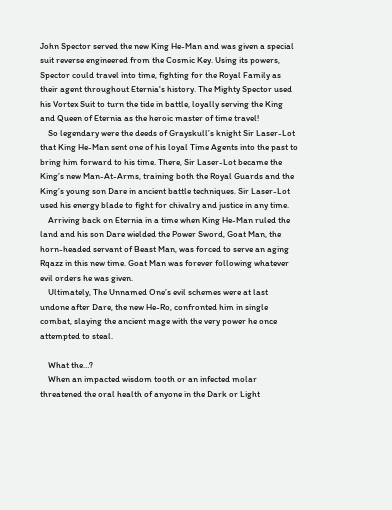John Spector served the new King He-Man and was given a special suit reverse engineered from the Cosmic Key. Using its powers, Spector could travel into time, fighting for the Royal Family as their agent throughout Eternia's history. The Mighty Spector used his Vortex Suit to turn the tide in battle, loyally serving the King and Queen of Eternia as the heroic master of time travel!
    So legendary were the deeds of Grayskull’s knight Sir Laser-Lot that King He-Man sent one of his loyal Time Agents into the past to bring him forward to his time. There, Sir Laser-Lot became the King’s new Man-At-Arms, training both the Royal Guards and the King’s young son Dare in ancient battle techniques. Sir Laser-Lot used his energy blade to fight for chivalry and justice in any time.
    Arriving back on Eternia in a time when King He-Man ruled the land and his son Dare wielded the Power Sword, Goat Man, the horn-headed servant of Beast Man, was forced to serve an aging Rqazz in this new time. Goat Man was forever following whatever evil orders he was given.
    Ultimately, The Unnamed One’s evil schemes were at last undone after Dare, the new He-Ro, confronted him in single combat, slaying the ancient mage with the very power he once attempted to steal.

    What the…?
    When an impacted wisdom tooth or an infected molar threatened the oral health of anyone in the Dark or Light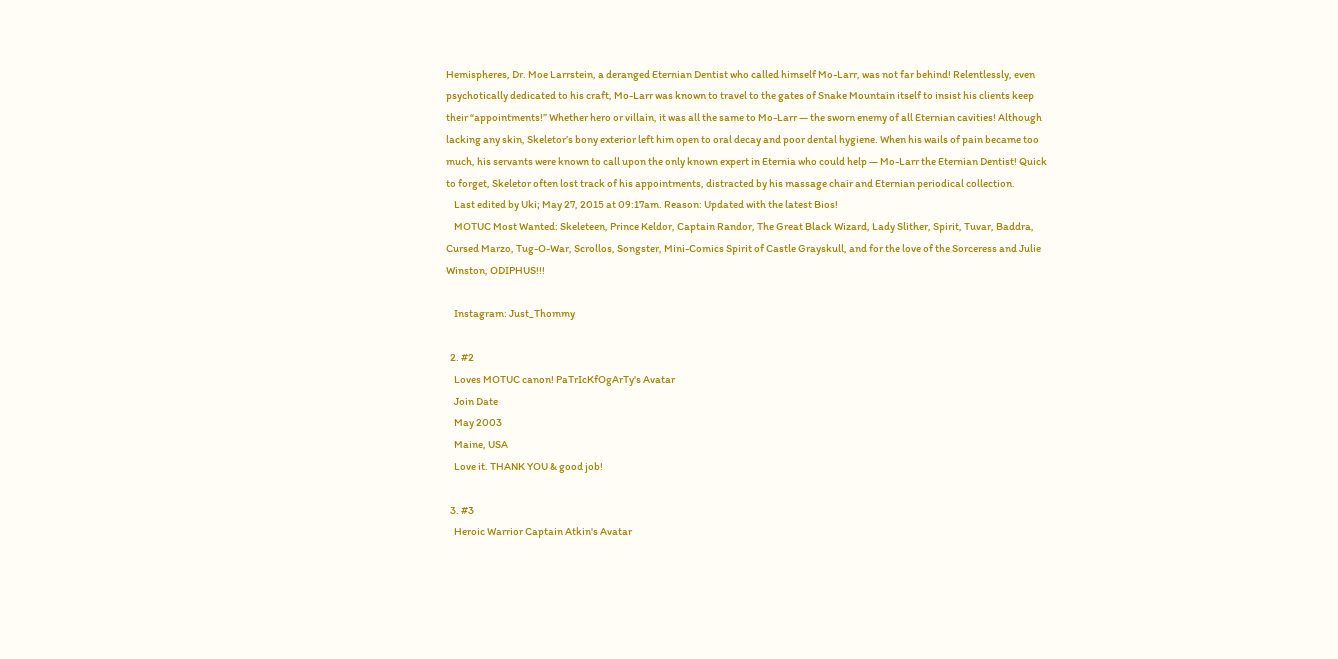Hemispheres, Dr. Moe Larrstein, a deranged Eternian Dentist who called himself Mo-Larr, was not far behind! Relentlessly, even psychotically dedicated to his craft, Mo-Larr was known to travel to the gates of Snake Mountain itself to insist his clients keep their “appointments!” Whether hero or villain, it was all the same to Mo-Larr — the sworn enemy of all Eternian cavities! Although lacking any skin, Skeletor’s bony exterior left him open to oral decay and poor dental hygiene. When his wails of pain became too much, his servants were known to call upon the only known expert in Eternia who could help — Mo-Larr the Eternian Dentist! Quick to forget, Skeletor often lost track of his appointments, distracted by his massage chair and Eternian periodical collection.
    Last edited by Uki; May 27, 2015 at 09:17am. Reason: Updated with the latest Bios!
    MOTUC Most Wanted: Skeleteen, Prince Keldor, Captain Randor, The Great Black Wizard, Lady Slither, Spirit, Tuvar, Baddra, Cursed Marzo, Tug-O-War, Scrollos, Songster, Mini-Comics Spirit of Castle Grayskull, and for the love of the Sorceress and Julie Winston, ODIPHUS!!!

    Instagram: Just_Thommy

  2. #2
    Loves MOTUC canon! PaTrIcKfOgArTy's Avatar
    Join Date
    May 2003
    Maine, USA
    Love it. THANK YOU & good job!

  3. #3
    Heroic Warrior Captain Atkin's Avatar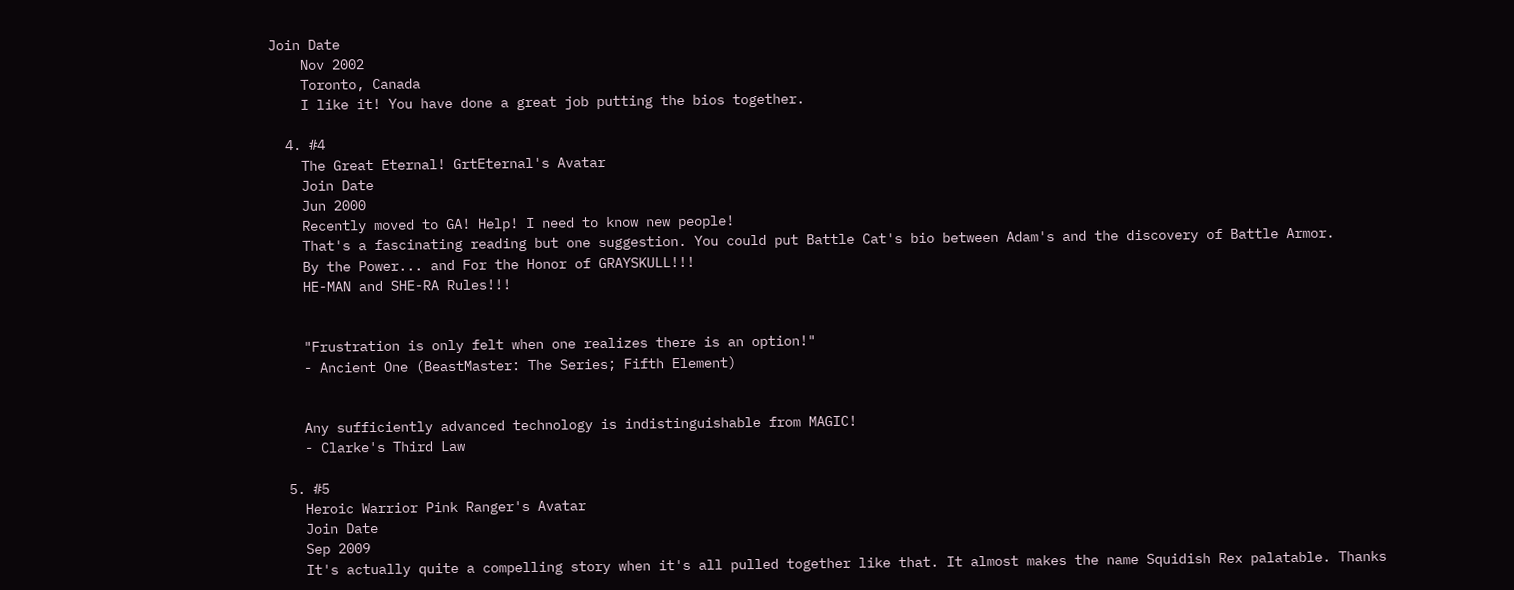Join Date
    Nov 2002
    Toronto, Canada
    I like it! You have done a great job putting the bios together.

  4. #4
    The Great Eternal! GrtEternal's Avatar
    Join Date
    Jun 2000
    Recently moved to GA! Help! I need to know new people!
    That's a fascinating reading but one suggestion. You could put Battle Cat's bio between Adam's and the discovery of Battle Armor.
    By the Power... and For the Honor of GRAYSKULL!!!
    HE-MAN and SHE-RA Rules!!!


    "Frustration is only felt when one realizes there is an option!"
    - Ancient One (BeastMaster: The Series; Fifth Element)


    Any sufficiently advanced technology is indistinguishable from MAGIC!
    - Clarke's Third Law

  5. #5
    Heroic Warrior Pink Ranger's Avatar
    Join Date
    Sep 2009
    It's actually quite a compelling story when it's all pulled together like that. It almost makes the name Squidish Rex palatable. Thanks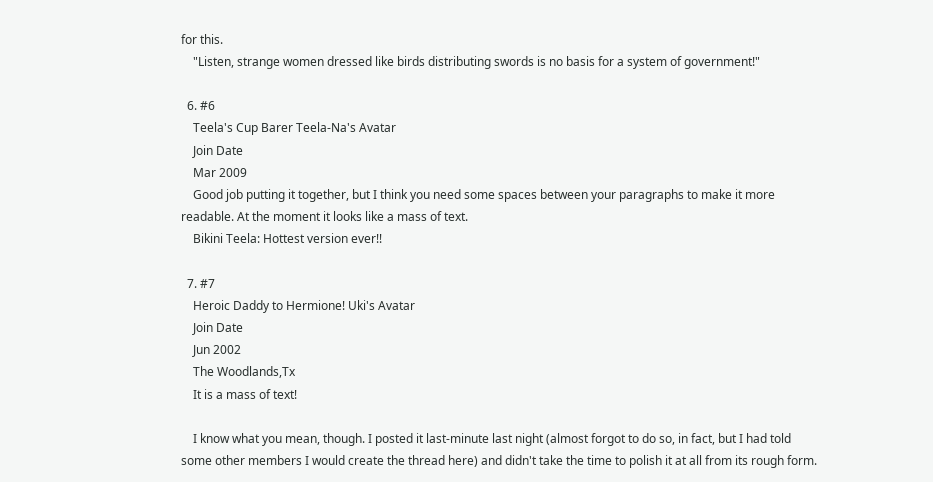for this.
    "Listen, strange women dressed like birds distributing swords is no basis for a system of government!"

  6. #6
    Teela's Cup Barer Teela-Na's Avatar
    Join Date
    Mar 2009
    Good job putting it together, but I think you need some spaces between your paragraphs to make it more readable. At the moment it looks like a mass of text.
    Bikini Teela: Hottest version ever!!

  7. #7
    Heroic Daddy to Hermione! Uki's Avatar
    Join Date
    Jun 2002
    The Woodlands,Tx
    It is a mass of text!

    I know what you mean, though. I posted it last-minute last night (almost forgot to do so, in fact, but I had told some other members I would create the thread here) and didn't take the time to polish it at all from its rough form.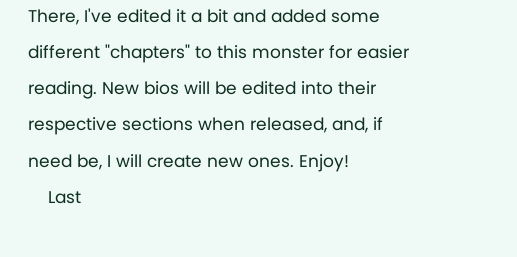There, I've edited it a bit and added some different "chapters" to this monster for easier reading. New bios will be edited into their respective sections when released, and, if need be, I will create new ones. Enjoy!
    Last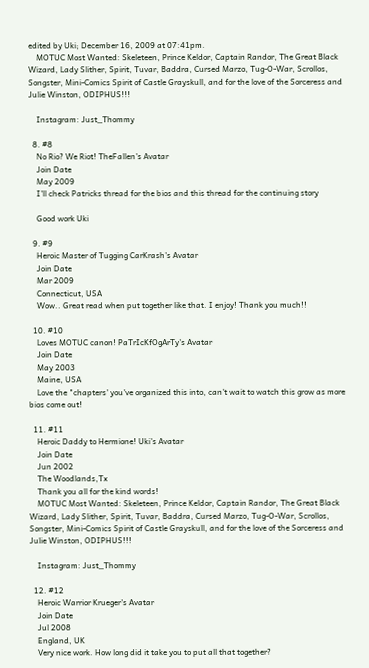edited by Uki; December 16, 2009 at 07:41pm.
    MOTUC Most Wanted: Skeleteen, Prince Keldor, Captain Randor, The Great Black Wizard, Lady Slither, Spirit, Tuvar, Baddra, Cursed Marzo, Tug-O-War, Scrollos, Songster, Mini-Comics Spirit of Castle Grayskull, and for the love of the Sorceress and Julie Winston, ODIPHUS!!!

    Instagram: Just_Thommy

  8. #8
    No Rio? We Riot! TheFallen's Avatar
    Join Date
    May 2009
    I'll check Patricks thread for the bios and this thread for the continuing story

    Good work Uki

  9. #9
    Heroic Master of Tugging CarKrash's Avatar
    Join Date
    Mar 2009
    Connecticut, USA
    Wow.. Great read when put together like that. I enjoy! Thank you much!!

  10. #10
    Loves MOTUC canon! PaTrIcKfOgArTy's Avatar
    Join Date
    May 2003
    Maine, USA
    Love the "chapters' you've organized this into, can't wait to watch this grow as more bios come out!

  11. #11
    Heroic Daddy to Hermione! Uki's Avatar
    Join Date
    Jun 2002
    The Woodlands,Tx
    Thank you all for the kind words!
    MOTUC Most Wanted: Skeleteen, Prince Keldor, Captain Randor, The Great Black Wizard, Lady Slither, Spirit, Tuvar, Baddra, Cursed Marzo, Tug-O-War, Scrollos, Songster, Mini-Comics Spirit of Castle Grayskull, and for the love of the Sorceress and Julie Winston, ODIPHUS!!!

    Instagram: Just_Thommy

  12. #12
    Heroic Warrior Krueger's Avatar
    Join Date
    Jul 2008
    England, UK
    Very nice work. How long did it take you to put all that together?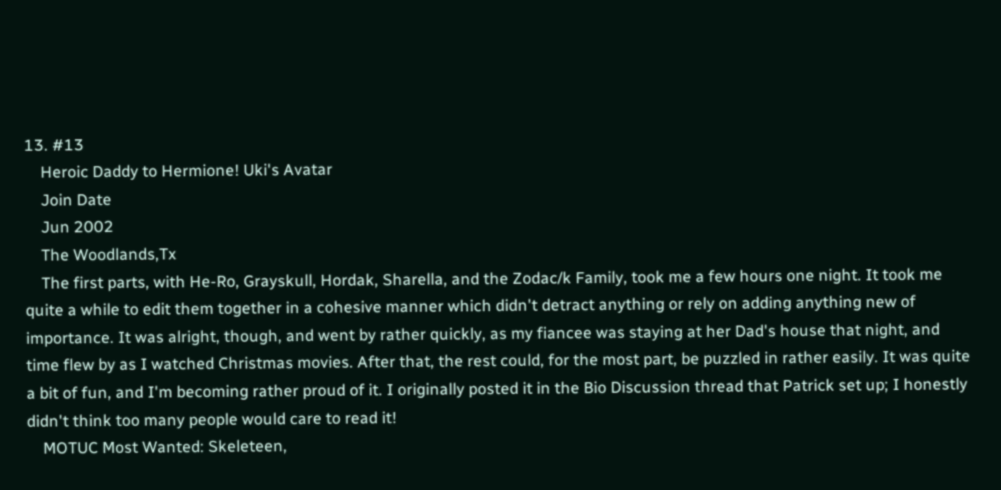13. #13
    Heroic Daddy to Hermione! Uki's Avatar
    Join Date
    Jun 2002
    The Woodlands,Tx
    The first parts, with He-Ro, Grayskull, Hordak, Sharella, and the Zodac/k Family, took me a few hours one night. It took me quite a while to edit them together in a cohesive manner which didn't detract anything or rely on adding anything new of importance. It was alright, though, and went by rather quickly, as my fiancee was staying at her Dad's house that night, and time flew by as I watched Christmas movies. After that, the rest could, for the most part, be puzzled in rather easily. It was quite a bit of fun, and I'm becoming rather proud of it. I originally posted it in the Bio Discussion thread that Patrick set up; I honestly didn't think too many people would care to read it!
    MOTUC Most Wanted: Skeleteen,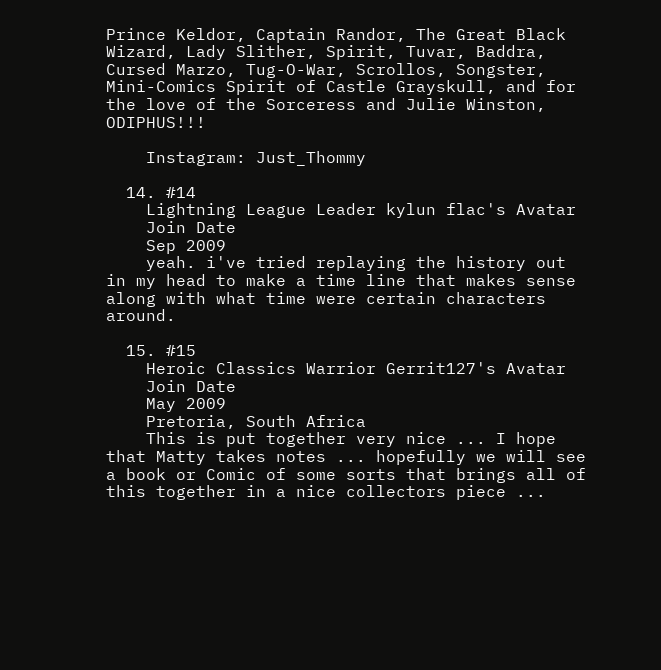Prince Keldor, Captain Randor, The Great Black Wizard, Lady Slither, Spirit, Tuvar, Baddra, Cursed Marzo, Tug-O-War, Scrollos, Songster, Mini-Comics Spirit of Castle Grayskull, and for the love of the Sorceress and Julie Winston, ODIPHUS!!!

    Instagram: Just_Thommy

  14. #14
    Lightning League Leader kylun flac's Avatar
    Join Date
    Sep 2009
    yeah. i've tried replaying the history out in my head to make a time line that makes sense along with what time were certain characters around.

  15. #15
    Heroic Classics Warrior Gerrit127's Avatar
    Join Date
    May 2009
    Pretoria, South Africa
    This is put together very nice ... I hope that Matty takes notes ... hopefully we will see a book or Comic of some sorts that brings all of this together in a nice collectors piece ...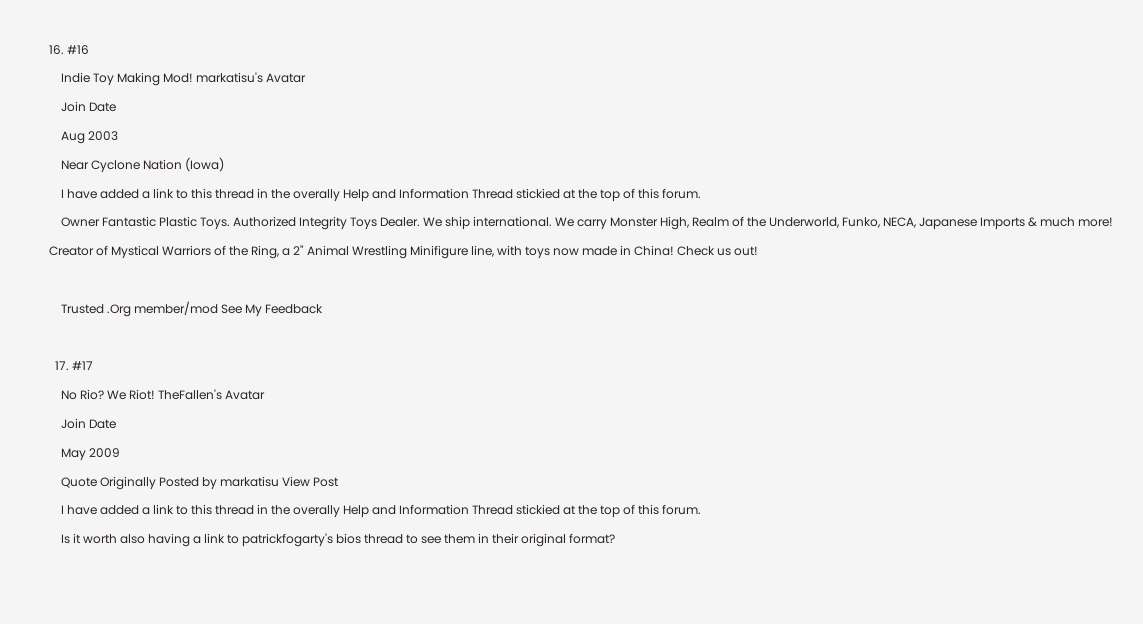16. #16
    Indie Toy Making Mod! markatisu's Avatar
    Join Date
    Aug 2003
    Near Cyclone Nation (Iowa)
    I have added a link to this thread in the overally Help and Information Thread stickied at the top of this forum.
    Owner Fantastic Plastic Toys. Authorized Integrity Toys Dealer. We ship international. We carry Monster High, Realm of the Underworld, Funko, NECA, Japanese Imports & much more! Creator of Mystical Warriors of the Ring, a 2" Animal Wrestling Minifigure line, with toys now made in China! Check us out!

    Trusted .Org member/mod See My Feedback

  17. #17
    No Rio? We Riot! TheFallen's Avatar
    Join Date
    May 2009
    Quote Originally Posted by markatisu View Post
    I have added a link to this thread in the overally Help and Information Thread stickied at the top of this forum.
    Is it worth also having a link to patrickfogarty's bios thread to see them in their original format?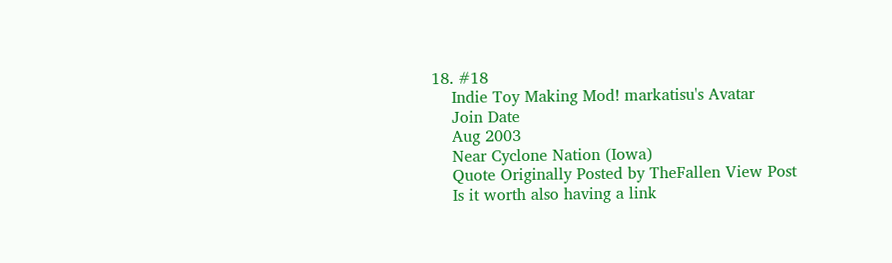18. #18
    Indie Toy Making Mod! markatisu's Avatar
    Join Date
    Aug 2003
    Near Cyclone Nation (Iowa)
    Quote Originally Posted by TheFallen View Post
    Is it worth also having a link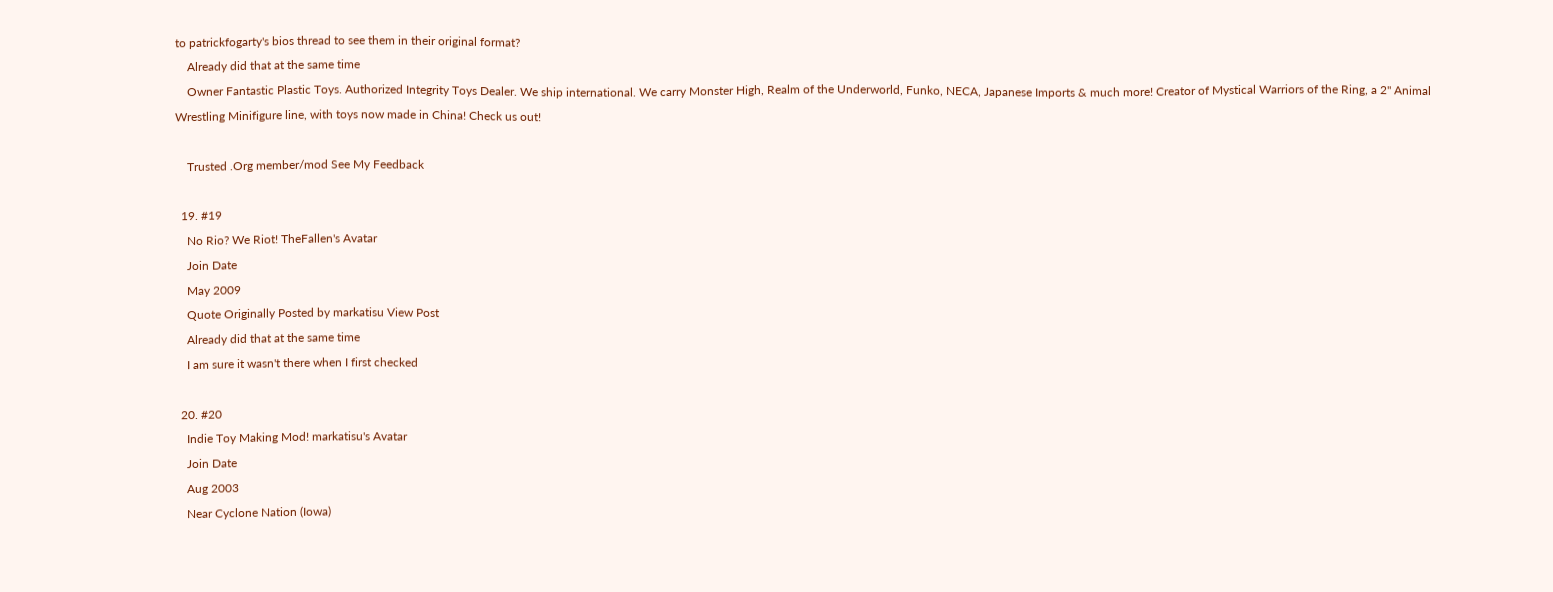to patrickfogarty's bios thread to see them in their original format?
    Already did that at the same time
    Owner Fantastic Plastic Toys. Authorized Integrity Toys Dealer. We ship international. We carry Monster High, Realm of the Underworld, Funko, NECA, Japanese Imports & much more! Creator of Mystical Warriors of the Ring, a 2" Animal Wrestling Minifigure line, with toys now made in China! Check us out!

    Trusted .Org member/mod See My Feedback

  19. #19
    No Rio? We Riot! TheFallen's Avatar
    Join Date
    May 2009
    Quote Originally Posted by markatisu View Post
    Already did that at the same time
    I am sure it wasn't there when I first checked

  20. #20
    Indie Toy Making Mod! markatisu's Avatar
    Join Date
    Aug 2003
    Near Cyclone Nation (Iowa)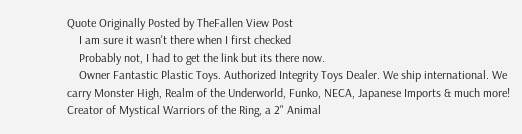Quote Originally Posted by TheFallen View Post
    I am sure it wasn't there when I first checked
    Probably not, I had to get the link but its there now.
    Owner Fantastic Plastic Toys. Authorized Integrity Toys Dealer. We ship international. We carry Monster High, Realm of the Underworld, Funko, NECA, Japanese Imports & much more! Creator of Mystical Warriors of the Ring, a 2" Animal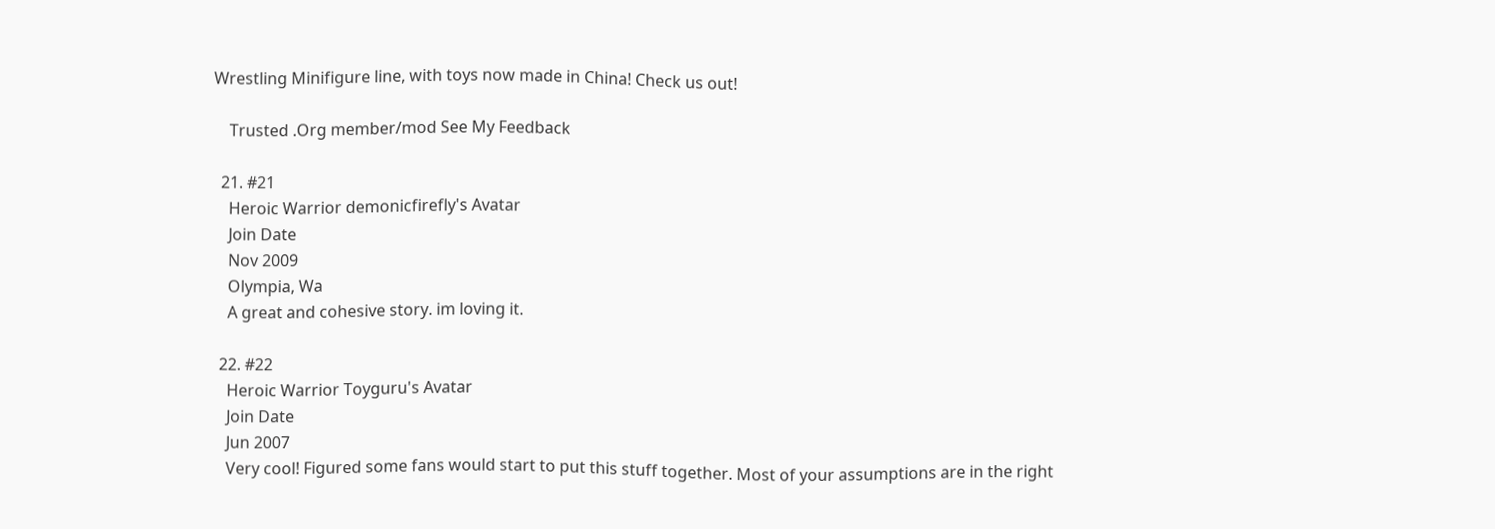Wrestling Minifigure line, with toys now made in China! Check us out!

    Trusted .Org member/mod See My Feedback

  21. #21
    Heroic Warrior demonicfirefly's Avatar
    Join Date
    Nov 2009
    Olympia, Wa
    A great and cohesive story. im loving it.

  22. #22
    Heroic Warrior Toyguru's Avatar
    Join Date
    Jun 2007
    Very cool! Figured some fans would start to put this stuff together. Most of your assumptions are in the right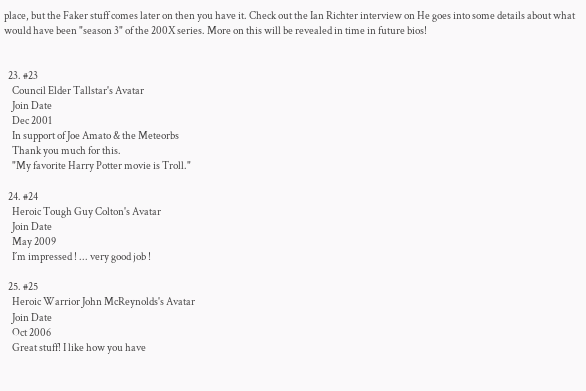place, but the Faker stuff comes later on then you have it. Check out the Ian Richter interview on He goes into some details about what would have been "season 3" of the 200X series. More on this will be revealed in time in future bios!


  23. #23
    Council Elder Tallstar's Avatar
    Join Date
    Dec 2001
    In support of Joe Amato & the Meteorbs
    Thank you much for this.
    "My favorite Harry Potter movie is Troll."

  24. #24
    Heroic Tough Guy Colton's Avatar
    Join Date
    May 2009
    I´m impressed ! ... very good job !

  25. #25
    Heroic Warrior John McReynolds's Avatar
    Join Date
    Oct 2006
    Great stuff! I like how you have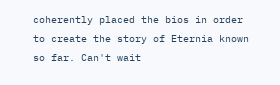coherently placed the bios in order to create the story of Eternia known so far. Can't wait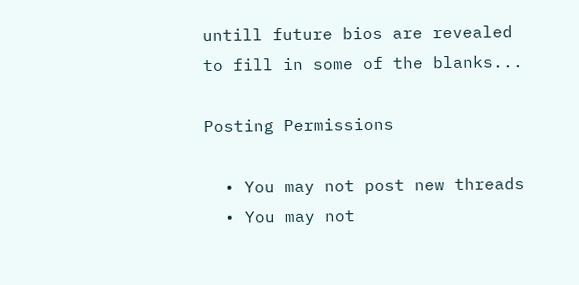untill future bios are revealed to fill in some of the blanks...

Posting Permissions

  • You may not post new threads
  • You may not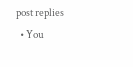post replies
  • You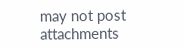may not post attachments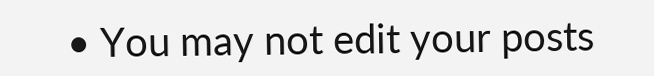• You may not edit your posts